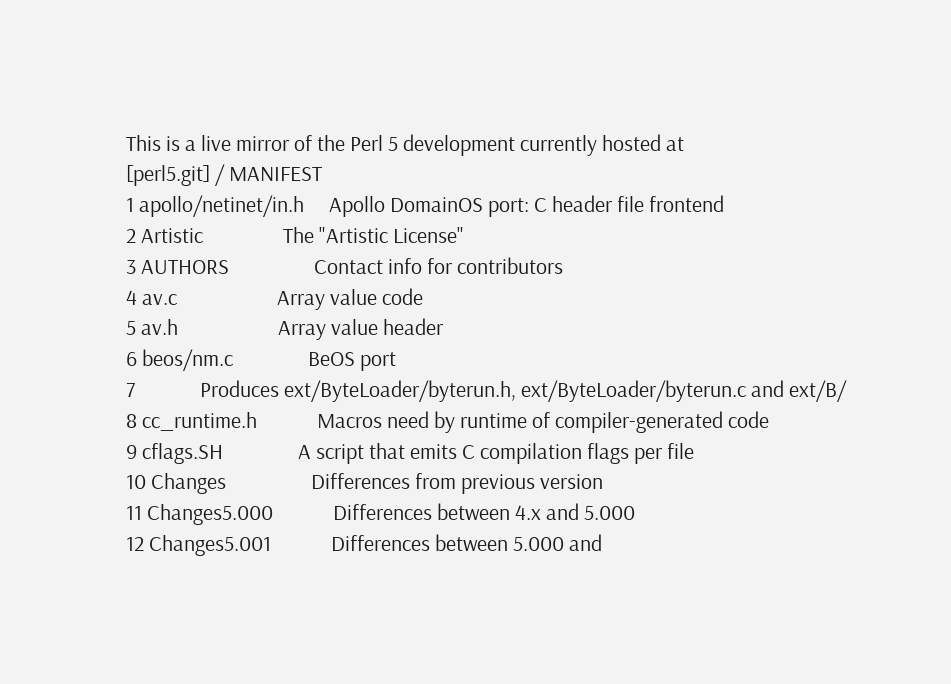This is a live mirror of the Perl 5 development currently hosted at
[perl5.git] / MANIFEST
1 apollo/netinet/in.h     Apollo DomainOS port: C header file frontend
2 Artistic                The "Artistic License"
3 AUTHORS                 Contact info for contributors
4 av.c                    Array value code
5 av.h                    Array value header
6 beos/nm.c               BeOS port
7             Produces ext/ByteLoader/byterun.h, ext/ByteLoader/byterun.c and ext/B/
8 cc_runtime.h            Macros need by runtime of compiler-generated code
9 cflags.SH               A script that emits C compilation flags per file
10 Changes                 Differences from previous version
11 Changes5.000            Differences between 4.x and 5.000
12 Changes5.001            Differences between 5.000 and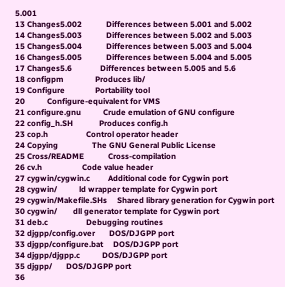5.001
13 Changes5.002            Differences between 5.001 and 5.002
14 Changes5.003            Differences between 5.002 and 5.003
15 Changes5.004            Differences between 5.003 and 5.004
16 Changes5.005            Differences between 5.004 and 5.005
17 Changes5.6              Differences between 5.005 and 5.6
18 configpm                Produces lib/
19 Configure               Portability tool
20           Configure-equivalent for VMS
21 configure.gnu           Crude emulation of GNU configure
22 config_h.SH             Produces config.h
23 cop.h                   Control operator header
24 Copying                 The GNU General Public License
25 Cross/README            Cross-compilation
26 cv.h                    Code value header
27 cygwin/cygwin.c         Additional code for Cygwin port
28 cygwin/           ld wrapper template for Cygwin port
29 cygwin/Makefile.SHs     Shared library generation for Cygwin port
30 cygwin/        dll generator template for Cygwin port
31 deb.c                   Debugging routines
32 djgpp/config.over       DOS/DJGPP port
33 djgpp/configure.bat     DOS/DJGPP port
34 djgpp/djgpp.c           DOS/DJGPP port
35 djgpp/       DOS/DJGPP port
36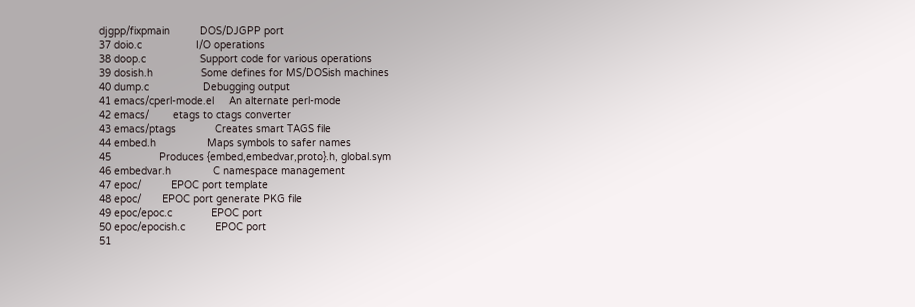djgpp/fixpmain          DOS/DJGPP port
37 doio.c                  I/O operations
38 doop.c                  Support code for various operations
39 dosish.h                Some defines for MS/DOSish machines
40 dump.c                  Debugging output
41 emacs/cperl-mode.el     An alternate perl-mode
42 emacs/        etags to ctags converter
43 emacs/ptags             Creates smart TAGS file
44 embed.h                 Maps symbols to safer names
45                Produces {embed,embedvar,proto}.h, global.sym
46 embedvar.h              C namespace management
47 epoc/          EPOC port template
48 epoc/       EPOC port generate PKG file
49 epoc/epoc.c             EPOC port
50 epoc/epocish.c          EPOC port
51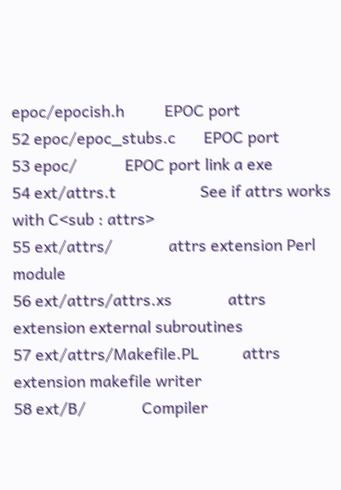epoc/epocish.h          EPOC port
52 epoc/epoc_stubs.c       EPOC port
53 epoc/            EPOC port link a exe
54 ext/attrs.t                     See if attrs works with C<sub : attrs>
55 ext/attrs/              attrs extension Perl module
56 ext/attrs/attrs.xs              attrs extension external subroutines
57 ext/attrs/Makefile.PL           attrs extension makefile writer
58 ext/B/              Compiler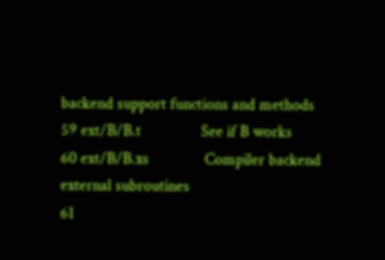backend support functions and methods
59 ext/B/B.t               See if B works
60 ext/B/B.xs              Compiler backend external subroutines
61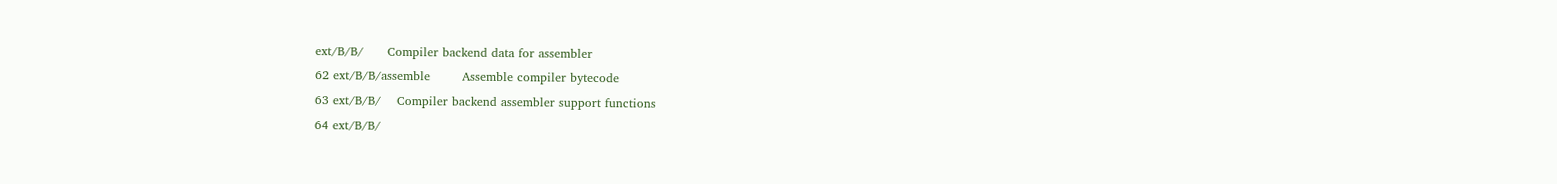ext/B/B/      Compiler backend data for assembler
62 ext/B/B/assemble        Assemble compiler bytecode
63 ext/B/B/    Compiler backend assembler support functions
64 ext/B/B/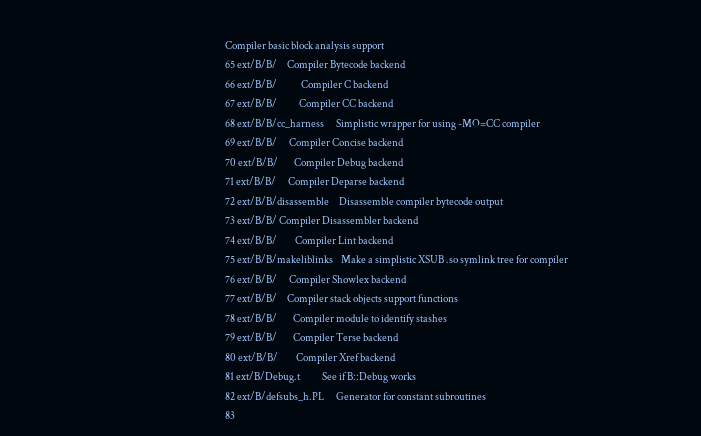Compiler basic block analysis support
65 ext/B/B/     Compiler Bytecode backend
66 ext/B/B/            Compiler C backend
67 ext/B/B/           Compiler CC backend
68 ext/B/B/cc_harness      Simplistic wrapper for using -MO=CC compiler
69 ext/B/B/      Compiler Concise backend
70 ext/B/B/        Compiler Debug backend
71 ext/B/B/      Compiler Deparse backend
72 ext/B/B/disassemble     Disassemble compiler bytecode output
73 ext/B/B/ Compiler Disassembler backend
74 ext/B/B/         Compiler Lint backend
75 ext/B/B/makeliblinks    Make a simplistic XSUB .so symlink tree for compiler
76 ext/B/B/      Compiler Showlex backend
77 ext/B/B/     Compiler stack objects support functions
78 ext/B/B/        Compiler module to identify stashes
79 ext/B/B/        Compiler Terse backend
80 ext/B/B/         Compiler Xref backend
81 ext/B/Debug.t           See if B::Debug works
82 ext/B/defsubs_h.PL      Generator for constant subroutines
83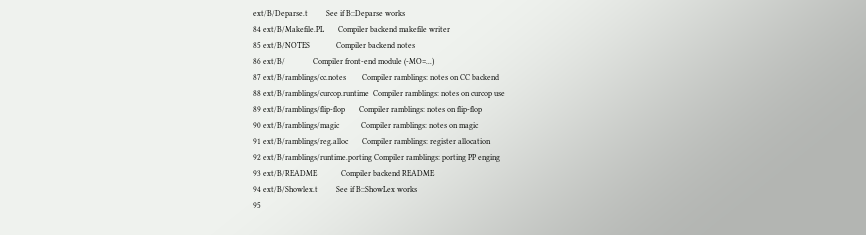ext/B/Deparse.t         See if B::Deparse works
84 ext/B/Makefile.PL       Compiler backend makefile writer
85 ext/B/NOTES             Compiler backend notes
86 ext/B/              Compiler front-end module (-MO=...)
87 ext/B/ramblings/cc.notes        Compiler ramblings: notes on CC backend
88 ext/B/ramblings/curcop.runtime  Compiler ramblings: notes on curcop use
89 ext/B/ramblings/flip-flop       Compiler ramblings: notes on flip-flop
90 ext/B/ramblings/magic           Compiler ramblings: notes on magic
91 ext/B/ramblings/reg.alloc       Compiler ramblings: register allocation
92 ext/B/ramblings/runtime.porting Compiler ramblings: porting PP enging
93 ext/B/README            Compiler backend README
94 ext/B/Showlex.t         See if B::ShowLex works
95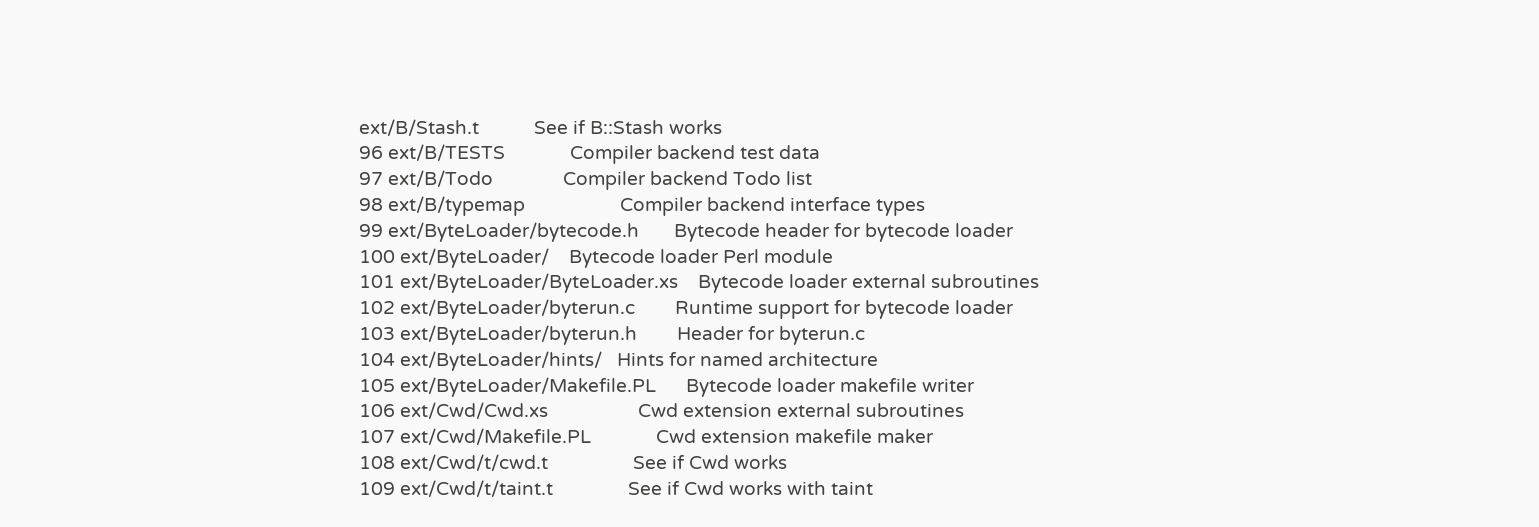ext/B/Stash.t           See if B::Stash works
96 ext/B/TESTS             Compiler backend test data
97 ext/B/Todo              Compiler backend Todo list
98 ext/B/typemap                   Compiler backend interface types
99 ext/ByteLoader/bytecode.h       Bytecode header for bytecode loader
100 ext/ByteLoader/    Bytecode loader Perl module
101 ext/ByteLoader/ByteLoader.xs    Bytecode loader external subroutines
102 ext/ByteLoader/byterun.c        Runtime support for bytecode loader
103 ext/ByteLoader/byterun.h        Header for byterun.c
104 ext/ByteLoader/hints/   Hints for named architecture
105 ext/ByteLoader/Makefile.PL      Bytecode loader makefile writer
106 ext/Cwd/Cwd.xs                  Cwd extension external subroutines
107 ext/Cwd/Makefile.PL             Cwd extension makefile maker
108 ext/Cwd/t/cwd.t                 See if Cwd works
109 ext/Cwd/t/taint.t               See if Cwd works with taint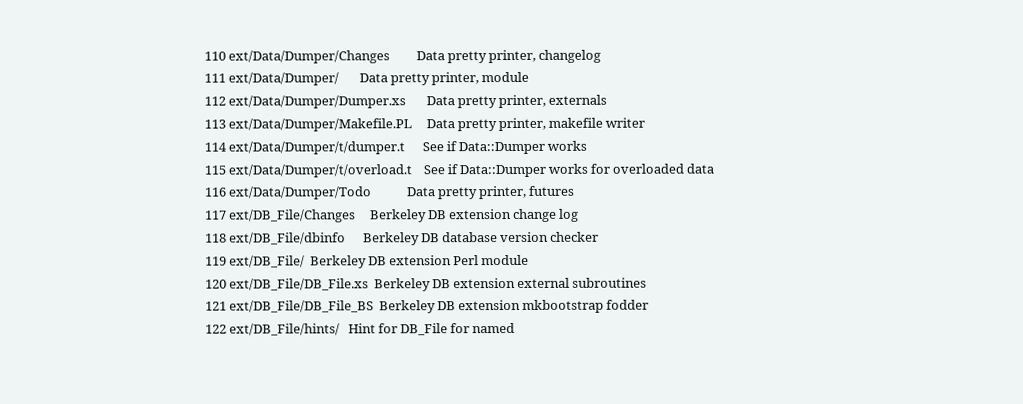110 ext/Data/Dumper/Changes         Data pretty printer, changelog
111 ext/Data/Dumper/       Data pretty printer, module
112 ext/Data/Dumper/Dumper.xs       Data pretty printer, externals
113 ext/Data/Dumper/Makefile.PL     Data pretty printer, makefile writer
114 ext/Data/Dumper/t/dumper.t      See if Data::Dumper works
115 ext/Data/Dumper/t/overload.t    See if Data::Dumper works for overloaded data
116 ext/Data/Dumper/Todo            Data pretty printer, futures
117 ext/DB_File/Changes     Berkeley DB extension change log
118 ext/DB_File/dbinfo      Berkeley DB database version checker
119 ext/DB_File/  Berkeley DB extension Perl module
120 ext/DB_File/DB_File.xs  Berkeley DB extension external subroutines
121 ext/DB_File/DB_File_BS  Berkeley DB extension mkbootstrap fodder
122 ext/DB_File/hints/   Hint for DB_File for named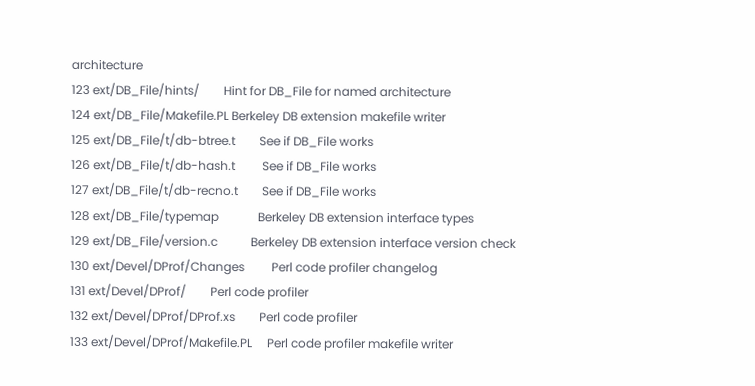architecture
123 ext/DB_File/hints/        Hint for DB_File for named architecture
124 ext/DB_File/Makefile.PL Berkeley DB extension makefile writer
125 ext/DB_File/t/db-btree.t        See if DB_File works
126 ext/DB_File/t/db-hash.t         See if DB_File works
127 ext/DB_File/t/db-recno.t        See if DB_File works
128 ext/DB_File/typemap             Berkeley DB extension interface types
129 ext/DB_File/version.c           Berkeley DB extension interface version check
130 ext/Devel/DProf/Changes         Perl code profiler changelog
131 ext/Devel/DProf/        Perl code profiler
132 ext/Devel/DProf/DProf.xs        Perl code profiler
133 ext/Devel/DProf/Makefile.PL     Perl code profiler makefile writer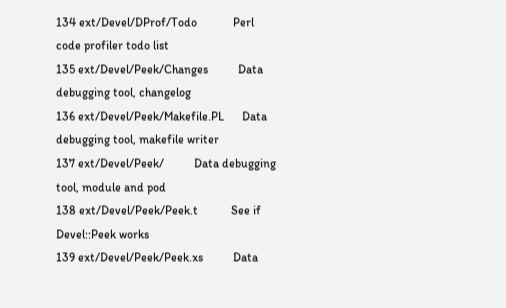134 ext/Devel/DProf/Todo            Perl code profiler todo list
135 ext/Devel/Peek/Changes          Data debugging tool, changelog
136 ext/Devel/Peek/Makefile.PL      Data debugging tool, makefile writer
137 ext/Devel/Peek/          Data debugging tool, module and pod
138 ext/Devel/Peek/Peek.t           See if Devel::Peek works
139 ext/Devel/Peek/Peek.xs          Data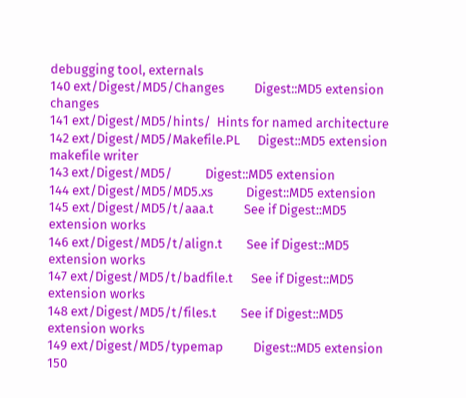debugging tool, externals
140 ext/Digest/MD5/Changes          Digest::MD5 extension changes
141 ext/Digest/MD5/hints/  Hints for named architecture
142 ext/Digest/MD5/Makefile.PL      Digest::MD5 extension makefile writer
143 ext/Digest/MD5/           Digest::MD5 extension
144 ext/Digest/MD5/MD5.xs           Digest::MD5 extension
145 ext/Digest/MD5/t/aaa.t          See if Digest::MD5 extension works
146 ext/Digest/MD5/t/align.t        See if Digest::MD5 extension works
147 ext/Digest/MD5/t/badfile.t      See if Digest::MD5 extension works
148 ext/Digest/MD5/t/files.t        See if Digest::MD5 extension works
149 ext/Digest/MD5/typemap          Digest::MD5 extension
150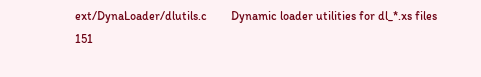ext/DynaLoader/dlutils.c        Dynamic loader utilities for dl_*.xs files
151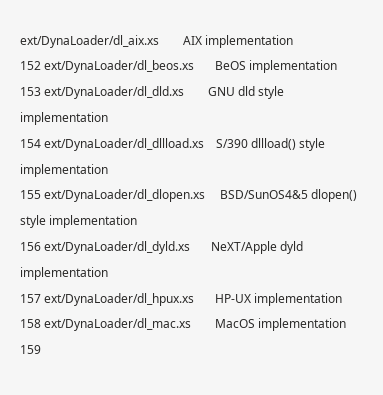ext/DynaLoader/dl_aix.xs        AIX implementation
152 ext/DynaLoader/dl_beos.xs       BeOS implementation
153 ext/DynaLoader/dl_dld.xs        GNU dld style implementation
154 ext/DynaLoader/dl_dllload.xs    S/390 dllload() style implementation
155 ext/DynaLoader/dl_dlopen.xs     BSD/SunOS4&5 dlopen() style implementation
156 ext/DynaLoader/dl_dyld.xs       NeXT/Apple dyld implementation
157 ext/DynaLoader/dl_hpux.xs       HP-UX implementation
158 ext/DynaLoader/dl_mac.xs        MacOS implementation
159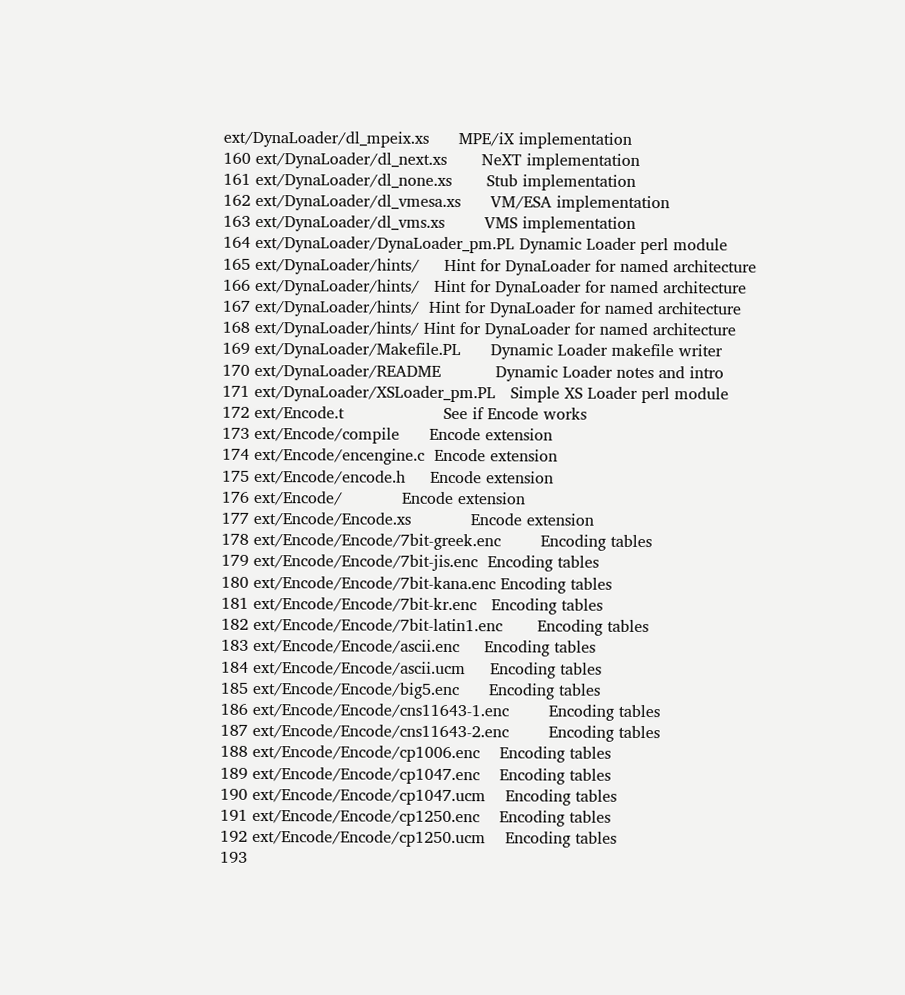ext/DynaLoader/dl_mpeix.xs      MPE/iX implementation
160 ext/DynaLoader/dl_next.xs       NeXT implementation
161 ext/DynaLoader/dl_none.xs       Stub implementation
162 ext/DynaLoader/dl_vmesa.xs      VM/ESA implementation
163 ext/DynaLoader/dl_vms.xs        VMS implementation
164 ext/DynaLoader/DynaLoader_pm.PL Dynamic Loader perl module
165 ext/DynaLoader/hints/     Hint for DynaLoader for named architecture
166 ext/DynaLoader/hints/   Hint for DynaLoader for named architecture
167 ext/DynaLoader/hints/  Hint for DynaLoader for named architecture
168 ext/DynaLoader/hints/ Hint for DynaLoader for named architecture
169 ext/DynaLoader/Makefile.PL      Dynamic Loader makefile writer
170 ext/DynaLoader/README           Dynamic Loader notes and intro
171 ext/DynaLoader/XSLoader_pm.PL   Simple XS Loader perl module
172 ext/Encode.t                    See if Encode works
173 ext/Encode/compile      Encode extension
174 ext/Encode/encengine.c  Encode extension
175 ext/Encode/encode.h     Encode extension
176 ext/Encode/            Encode extension
177 ext/Encode/Encode.xs            Encode extension
178 ext/Encode/Encode/7bit-greek.enc        Encoding tables
179 ext/Encode/Encode/7bit-jis.enc  Encoding tables
180 ext/Encode/Encode/7bit-kana.enc Encoding tables
181 ext/Encode/Encode/7bit-kr.enc   Encoding tables
182 ext/Encode/Encode/7bit-latin1.enc       Encoding tables
183 ext/Encode/Encode/ascii.enc     Encoding tables
184 ext/Encode/Encode/ascii.ucm     Encoding tables
185 ext/Encode/Encode/big5.enc      Encoding tables
186 ext/Encode/Encode/cns11643-1.enc        Encoding tables
187 ext/Encode/Encode/cns11643-2.enc        Encoding tables
188 ext/Encode/Encode/cp1006.enc    Encoding tables
189 ext/Encode/Encode/cp1047.enc    Encoding tables
190 ext/Encode/Encode/cp1047.ucm    Encoding tables
191 ext/Encode/Encode/cp1250.enc    Encoding tables
192 ext/Encode/Encode/cp1250.ucm    Encoding tables
193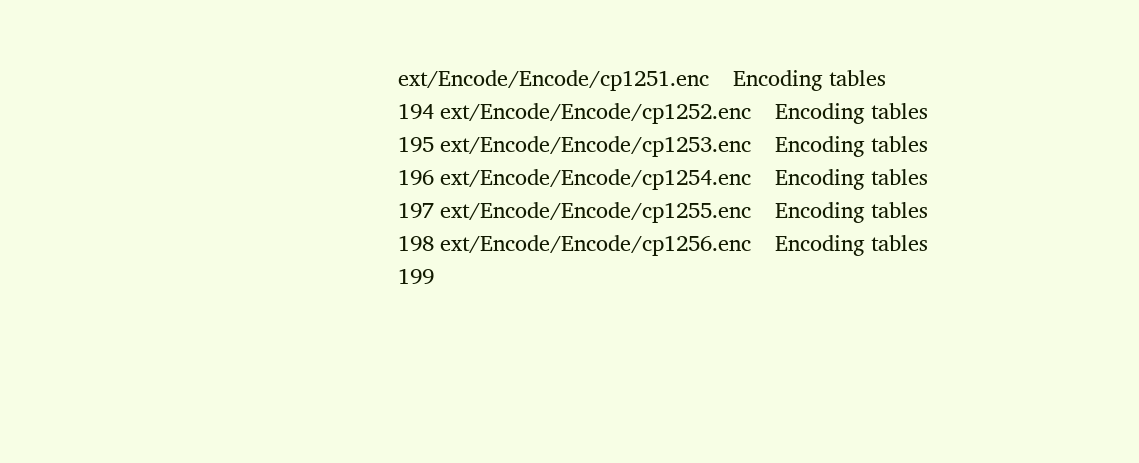ext/Encode/Encode/cp1251.enc    Encoding tables
194 ext/Encode/Encode/cp1252.enc    Encoding tables
195 ext/Encode/Encode/cp1253.enc    Encoding tables
196 ext/Encode/Encode/cp1254.enc    Encoding tables
197 ext/Encode/Encode/cp1255.enc    Encoding tables
198 ext/Encode/Encode/cp1256.enc    Encoding tables
199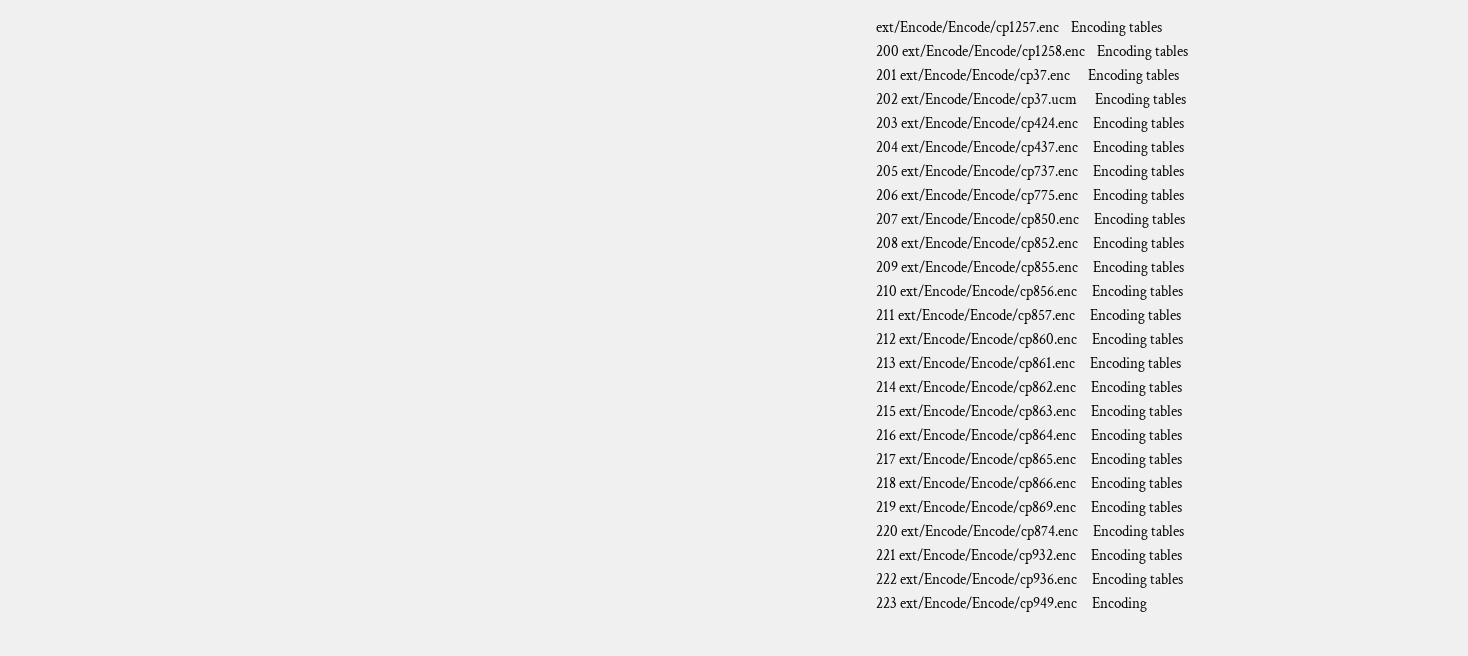ext/Encode/Encode/cp1257.enc    Encoding tables
200 ext/Encode/Encode/cp1258.enc    Encoding tables
201 ext/Encode/Encode/cp37.enc      Encoding tables
202 ext/Encode/Encode/cp37.ucm      Encoding tables
203 ext/Encode/Encode/cp424.enc     Encoding tables
204 ext/Encode/Encode/cp437.enc     Encoding tables
205 ext/Encode/Encode/cp737.enc     Encoding tables
206 ext/Encode/Encode/cp775.enc     Encoding tables
207 ext/Encode/Encode/cp850.enc     Encoding tables
208 ext/Encode/Encode/cp852.enc     Encoding tables
209 ext/Encode/Encode/cp855.enc     Encoding tables
210 ext/Encode/Encode/cp856.enc     Encoding tables
211 ext/Encode/Encode/cp857.enc     Encoding tables
212 ext/Encode/Encode/cp860.enc     Encoding tables
213 ext/Encode/Encode/cp861.enc     Encoding tables
214 ext/Encode/Encode/cp862.enc     Encoding tables
215 ext/Encode/Encode/cp863.enc     Encoding tables
216 ext/Encode/Encode/cp864.enc     Encoding tables
217 ext/Encode/Encode/cp865.enc     Encoding tables
218 ext/Encode/Encode/cp866.enc     Encoding tables
219 ext/Encode/Encode/cp869.enc     Encoding tables
220 ext/Encode/Encode/cp874.enc     Encoding tables
221 ext/Encode/Encode/cp932.enc     Encoding tables
222 ext/Encode/Encode/cp936.enc     Encoding tables
223 ext/Encode/Encode/cp949.enc     Encoding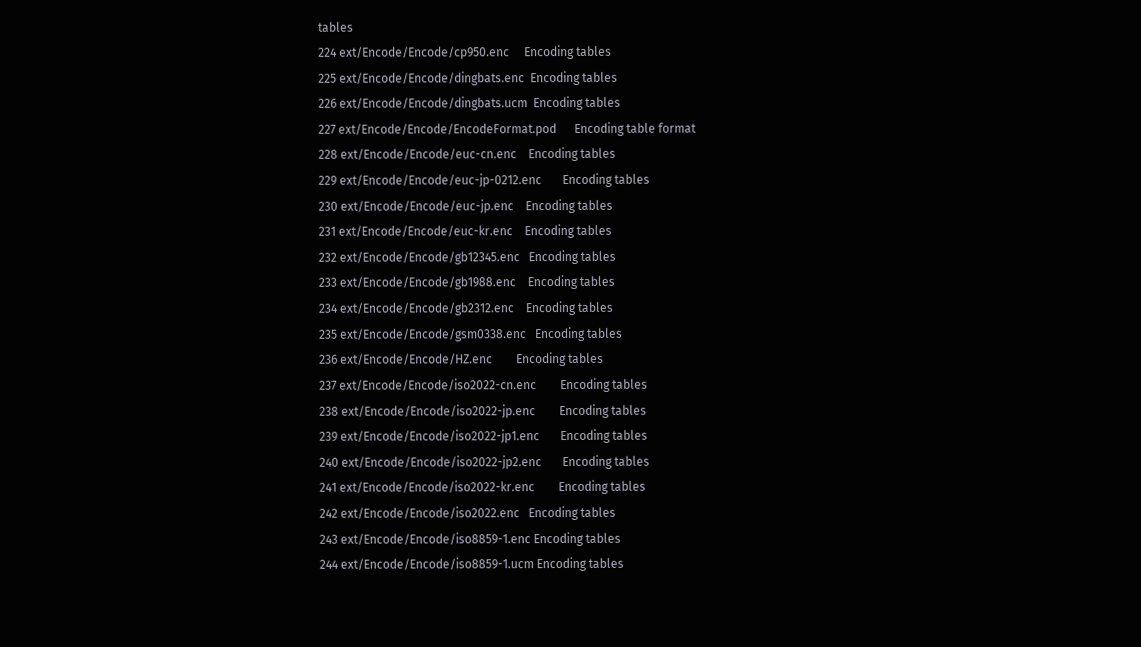tables
224 ext/Encode/Encode/cp950.enc     Encoding tables
225 ext/Encode/Encode/dingbats.enc  Encoding tables
226 ext/Encode/Encode/dingbats.ucm  Encoding tables
227 ext/Encode/Encode/EncodeFormat.pod      Encoding table format
228 ext/Encode/Encode/euc-cn.enc    Encoding tables
229 ext/Encode/Encode/euc-jp-0212.enc       Encoding tables
230 ext/Encode/Encode/euc-jp.enc    Encoding tables
231 ext/Encode/Encode/euc-kr.enc    Encoding tables
232 ext/Encode/Encode/gb12345.enc   Encoding tables
233 ext/Encode/Encode/gb1988.enc    Encoding tables
234 ext/Encode/Encode/gb2312.enc    Encoding tables
235 ext/Encode/Encode/gsm0338.enc   Encoding tables
236 ext/Encode/Encode/HZ.enc        Encoding tables
237 ext/Encode/Encode/iso2022-cn.enc        Encoding tables
238 ext/Encode/Encode/iso2022-jp.enc        Encoding tables
239 ext/Encode/Encode/iso2022-jp1.enc       Encoding tables
240 ext/Encode/Encode/iso2022-jp2.enc       Encoding tables
241 ext/Encode/Encode/iso2022-kr.enc        Encoding tables
242 ext/Encode/Encode/iso2022.enc   Encoding tables
243 ext/Encode/Encode/iso8859-1.enc Encoding tables
244 ext/Encode/Encode/iso8859-1.ucm Encoding tables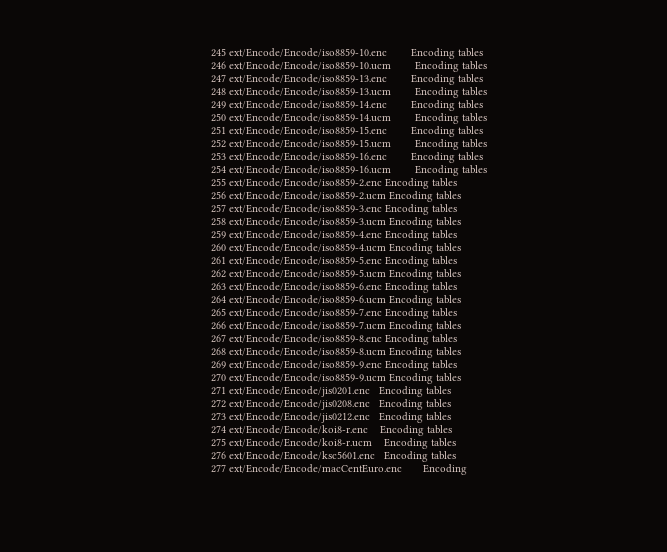245 ext/Encode/Encode/iso8859-10.enc        Encoding tables
246 ext/Encode/Encode/iso8859-10.ucm        Encoding tables
247 ext/Encode/Encode/iso8859-13.enc        Encoding tables
248 ext/Encode/Encode/iso8859-13.ucm        Encoding tables
249 ext/Encode/Encode/iso8859-14.enc        Encoding tables
250 ext/Encode/Encode/iso8859-14.ucm        Encoding tables
251 ext/Encode/Encode/iso8859-15.enc        Encoding tables
252 ext/Encode/Encode/iso8859-15.ucm        Encoding tables
253 ext/Encode/Encode/iso8859-16.enc        Encoding tables
254 ext/Encode/Encode/iso8859-16.ucm        Encoding tables
255 ext/Encode/Encode/iso8859-2.enc Encoding tables
256 ext/Encode/Encode/iso8859-2.ucm Encoding tables
257 ext/Encode/Encode/iso8859-3.enc Encoding tables
258 ext/Encode/Encode/iso8859-3.ucm Encoding tables
259 ext/Encode/Encode/iso8859-4.enc Encoding tables
260 ext/Encode/Encode/iso8859-4.ucm Encoding tables
261 ext/Encode/Encode/iso8859-5.enc Encoding tables
262 ext/Encode/Encode/iso8859-5.ucm Encoding tables
263 ext/Encode/Encode/iso8859-6.enc Encoding tables
264 ext/Encode/Encode/iso8859-6.ucm Encoding tables
265 ext/Encode/Encode/iso8859-7.enc Encoding tables
266 ext/Encode/Encode/iso8859-7.ucm Encoding tables
267 ext/Encode/Encode/iso8859-8.enc Encoding tables
268 ext/Encode/Encode/iso8859-8.ucm Encoding tables
269 ext/Encode/Encode/iso8859-9.enc Encoding tables
270 ext/Encode/Encode/iso8859-9.ucm Encoding tables
271 ext/Encode/Encode/jis0201.enc   Encoding tables
272 ext/Encode/Encode/jis0208.enc   Encoding tables
273 ext/Encode/Encode/jis0212.enc   Encoding tables
274 ext/Encode/Encode/koi8-r.enc    Encoding tables
275 ext/Encode/Encode/koi8-r.ucm    Encoding tables
276 ext/Encode/Encode/ksc5601.enc   Encoding tables
277 ext/Encode/Encode/macCentEuro.enc       Encoding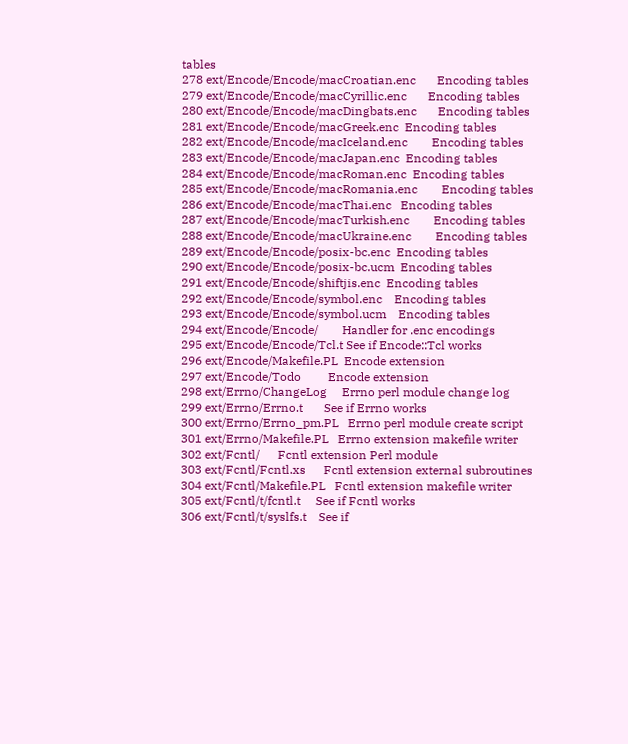tables
278 ext/Encode/Encode/macCroatian.enc       Encoding tables
279 ext/Encode/Encode/macCyrillic.enc       Encoding tables
280 ext/Encode/Encode/macDingbats.enc       Encoding tables
281 ext/Encode/Encode/macGreek.enc  Encoding tables
282 ext/Encode/Encode/macIceland.enc        Encoding tables
283 ext/Encode/Encode/macJapan.enc  Encoding tables
284 ext/Encode/Encode/macRoman.enc  Encoding tables
285 ext/Encode/Encode/macRomania.enc        Encoding tables
286 ext/Encode/Encode/macThai.enc   Encoding tables
287 ext/Encode/Encode/macTurkish.enc        Encoding tables
288 ext/Encode/Encode/macUkraine.enc        Encoding tables
289 ext/Encode/Encode/posix-bc.enc  Encoding tables
290 ext/Encode/Encode/posix-bc.ucm  Encoding tables
291 ext/Encode/Encode/shiftjis.enc  Encoding tables
292 ext/Encode/Encode/symbol.enc    Encoding tables
293 ext/Encode/Encode/symbol.ucm    Encoding tables
294 ext/Encode/Encode/        Handler for .enc encodings
295 ext/Encode/Encode/Tcl.t See if Encode::Tcl works
296 ext/Encode/Makefile.PL  Encode extension
297 ext/Encode/Todo         Encode extension
298 ext/Errno/ChangeLog     Errno perl module change log
299 ext/Errno/Errno.t       See if Errno works
300 ext/Errno/Errno_pm.PL   Errno perl module create script
301 ext/Errno/Makefile.PL   Errno extension makefile writer
302 ext/Fcntl/      Fcntl extension Perl module
303 ext/Fcntl/Fcntl.xs      Fcntl extension external subroutines
304 ext/Fcntl/Makefile.PL   Fcntl extension makefile writer
305 ext/Fcntl/t/fcntl.t     See if Fcntl works
306 ext/Fcntl/t/syslfs.t    See if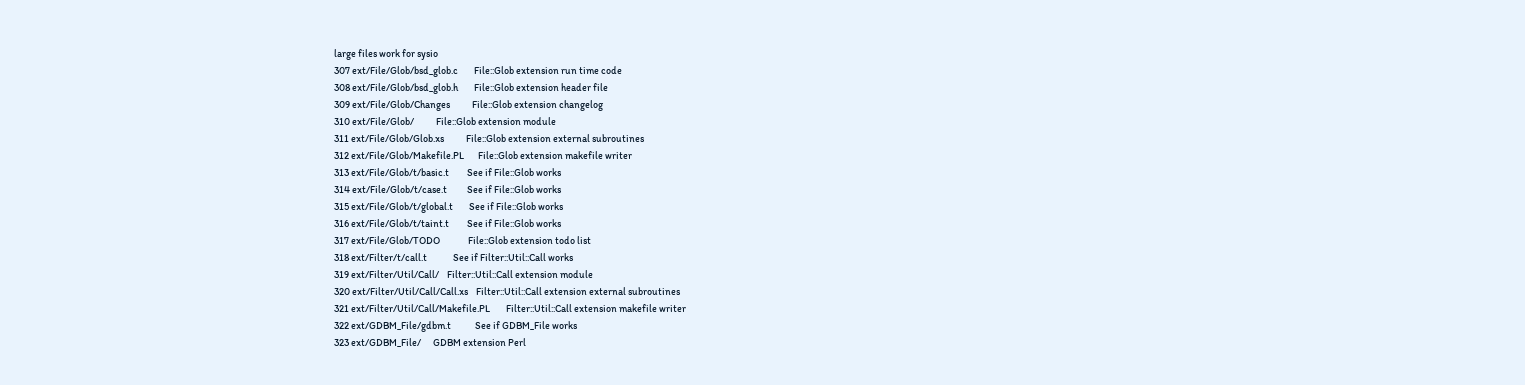large files work for sysio
307 ext/File/Glob/bsd_glob.c        File::Glob extension run time code
308 ext/File/Glob/bsd_glob.h        File::Glob extension header file
309 ext/File/Glob/Changes           File::Glob extension changelog
310 ext/File/Glob/           File::Glob extension module
311 ext/File/Glob/Glob.xs           File::Glob extension external subroutines
312 ext/File/Glob/Makefile.PL       File::Glob extension makefile writer
313 ext/File/Glob/t/basic.t         See if File::Glob works
314 ext/File/Glob/t/case.t          See if File::Glob works
315 ext/File/Glob/t/global.t        See if File::Glob works
316 ext/File/Glob/t/taint.t         See if File::Glob works
317 ext/File/Glob/TODO              File::Glob extension todo list
318 ext/Filter/t/call.t             See if Filter::Util::Call works
319 ext/Filter/Util/Call/    Filter::Util::Call extension module
320 ext/Filter/Util/Call/Call.xs    Filter::Util::Call extension external subroutines
321 ext/Filter/Util/Call/Makefile.PL        Filter::Util::Call extension makefile writer
322 ext/GDBM_File/gdbm.t            See if GDBM_File works
323 ext/GDBM_File/      GDBM extension Perl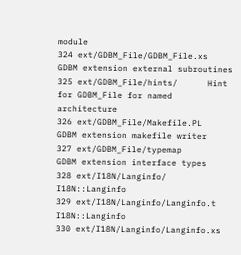module
324 ext/GDBM_File/GDBM_File.xs      GDBM extension external subroutines
325 ext/GDBM_File/hints/      Hint for GDBM_File for named architecture
326 ext/GDBM_File/Makefile.PL       GDBM extension makefile writer
327 ext/GDBM_File/typemap           GDBM extension interface types
328 ext/I18N/Langinfo/   I18N::Langinfo
329 ext/I18N/Langinfo/Langinfo.t    I18N::Langinfo
330 ext/I18N/Langinfo/Langinfo.xs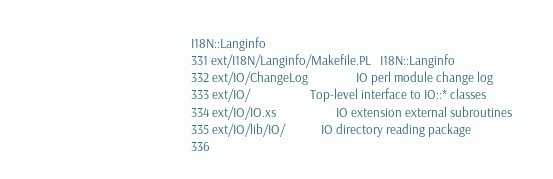I18N::Langinfo
331 ext/I18N/Langinfo/Makefile.PL   I18N::Langinfo
332 ext/IO/ChangeLog                IO perl module change log
333 ext/IO/                    Top-level interface to IO::* classes
334 ext/IO/IO.xs                    IO extension external subroutines
335 ext/IO/lib/IO/            IO directory reading package
336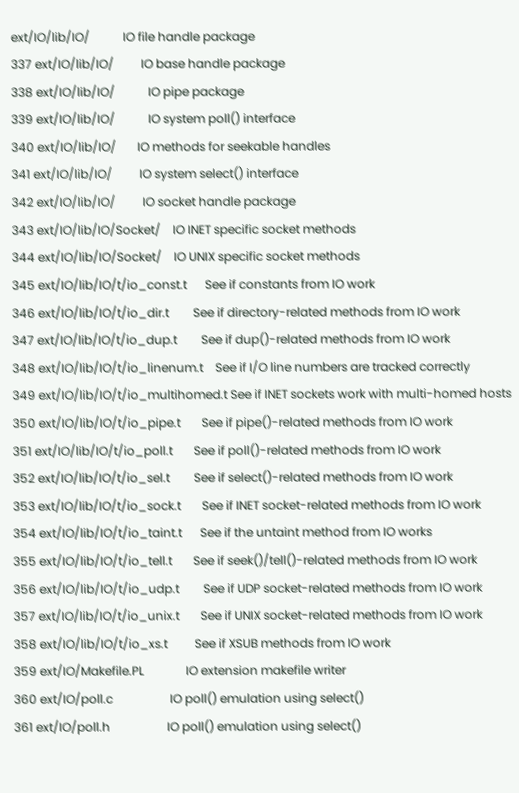ext/IO/lib/IO/           IO file handle package
337 ext/IO/lib/IO/         IO base handle package
338 ext/IO/lib/IO/           IO pipe package
339 ext/IO/lib/IO/           IO system poll() interface
340 ext/IO/lib/IO/       IO methods for seekable handles
341 ext/IO/lib/IO/         IO system select() interface
342 ext/IO/lib/IO/         IO socket handle package
343 ext/IO/lib/IO/Socket/    IO INET specific socket methods
344 ext/IO/lib/IO/Socket/    IO UNIX specific socket methods
345 ext/IO/lib/IO/t/io_const.t      See if constants from IO work
346 ext/IO/lib/IO/t/io_dir.t        See if directory-related methods from IO work
347 ext/IO/lib/IO/t/io_dup.t        See if dup()-related methods from IO work
348 ext/IO/lib/IO/t/io_linenum.t    See if I/O line numbers are tracked correctly
349 ext/IO/lib/IO/t/io_multihomed.t See if INET sockets work with multi-homed hosts
350 ext/IO/lib/IO/t/io_pipe.t       See if pipe()-related methods from IO work
351 ext/IO/lib/IO/t/io_poll.t       See if poll()-related methods from IO work
352 ext/IO/lib/IO/t/io_sel.t        See if select()-related methods from IO work
353 ext/IO/lib/IO/t/io_sock.t       See if INET socket-related methods from IO work
354 ext/IO/lib/IO/t/io_taint.t      See if the untaint method from IO works
355 ext/IO/lib/IO/t/io_tell.t       See if seek()/tell()-related methods from IO work
356 ext/IO/lib/IO/t/io_udp.t        See if UDP socket-related methods from IO work
357 ext/IO/lib/IO/t/io_unix.t       See if UNIX socket-related methods from IO work
358 ext/IO/lib/IO/t/io_xs.t         See if XSUB methods from IO work
359 ext/IO/Makefile.PL              IO extension makefile writer
360 ext/IO/poll.c                   IO poll() emulation using select()
361 ext/IO/poll.h                   IO poll() emulation using select()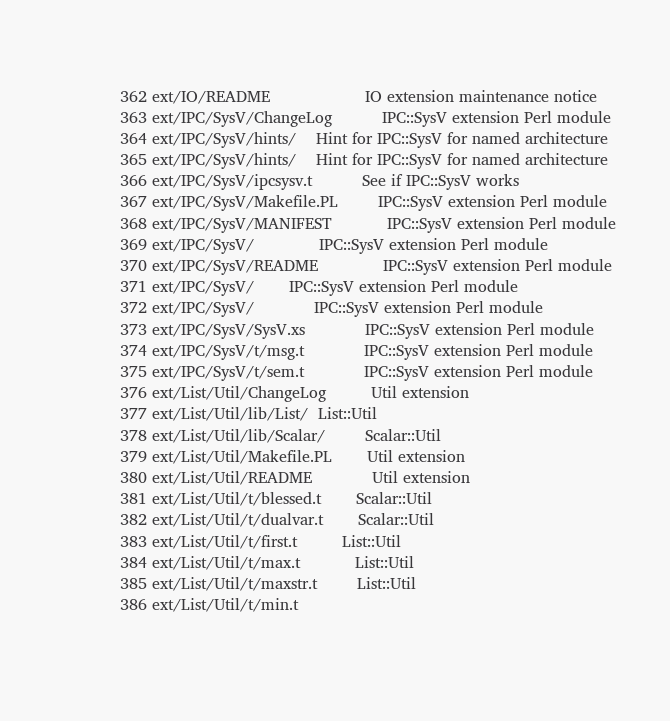362 ext/IO/README                   IO extension maintenance notice
363 ext/IPC/SysV/ChangeLog          IPC::SysV extension Perl module
364 ext/IPC/SysV/hints/    Hint for IPC::SysV for named architecture
365 ext/IPC/SysV/hints/    Hint for IPC::SysV for named architecture
366 ext/IPC/SysV/ipcsysv.t          See if IPC::SysV works
367 ext/IPC/SysV/Makefile.PL        IPC::SysV extension Perl module
368 ext/IPC/SysV/MANIFEST           IPC::SysV extension Perl module
369 ext/IPC/SysV/             IPC::SysV extension Perl module
370 ext/IPC/SysV/README             IPC::SysV extension Perl module
371 ext/IPC/SysV/       IPC::SysV extension Perl module
372 ext/IPC/SysV/            IPC::SysV extension Perl module
373 ext/IPC/SysV/SysV.xs            IPC::SysV extension Perl module
374 ext/IPC/SysV/t/msg.t            IPC::SysV extension Perl module
375 ext/IPC/SysV/t/sem.t            IPC::SysV extension Perl module
376 ext/List/Util/ChangeLog         Util extension
377 ext/List/Util/lib/List/  List::Util
378 ext/List/Util/lib/Scalar/        Scalar::Util
379 ext/List/Util/Makefile.PL       Util extension
380 ext/List/Util/README            Util extension
381 ext/List/Util/t/blessed.t       Scalar::Util
382 ext/List/Util/t/dualvar.t       Scalar::Util
383 ext/List/Util/t/first.t         List::Util
384 ext/List/Util/t/max.t           List::Util
385 ext/List/Util/t/maxstr.t        List::Util
386 ext/List/Util/t/min.t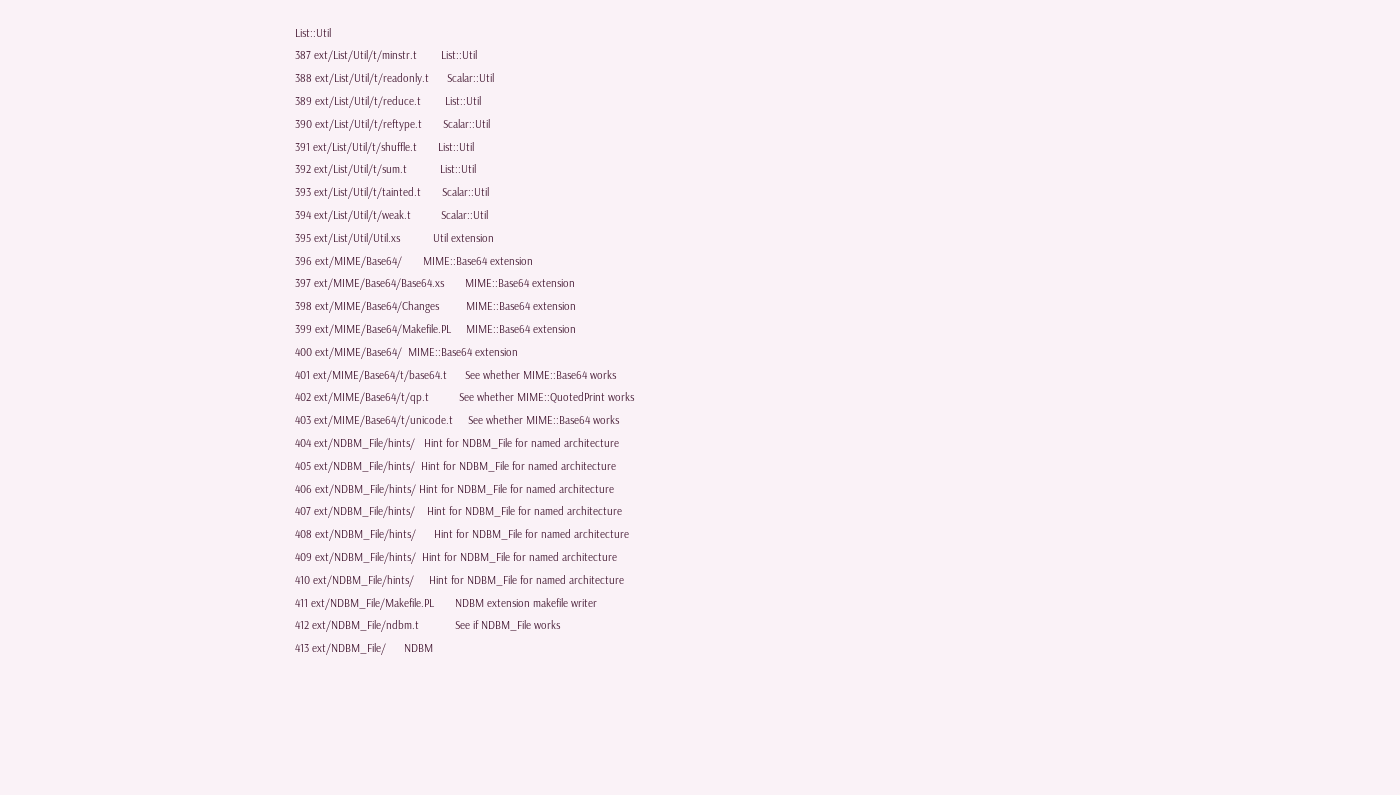List::Util
387 ext/List/Util/t/minstr.t        List::Util
388 ext/List/Util/t/readonly.t      Scalar::Util
389 ext/List/Util/t/reduce.t        List::Util
390 ext/List/Util/t/reftype.t       Scalar::Util
391 ext/List/Util/t/shuffle.t       List::Util
392 ext/List/Util/t/sum.t           List::Util
393 ext/List/Util/t/tainted.t       Scalar::Util
394 ext/List/Util/t/weak.t          Scalar::Util
395 ext/List/Util/Util.xs           Util extension
396 ext/MIME/Base64/       MIME::Base64 extension
397 ext/MIME/Base64/Base64.xs       MIME::Base64 extension
398 ext/MIME/Base64/Changes         MIME::Base64 extension
399 ext/MIME/Base64/Makefile.PL     MIME::Base64 extension
400 ext/MIME/Base64/  MIME::Base64 extension
401 ext/MIME/Base64/t/base64.t      See whether MIME::Base64 works
402 ext/MIME/Base64/t/qp.t          See whether MIME::QuotedPrint works
403 ext/MIME/Base64/t/unicode.t     See whether MIME::Base64 works
404 ext/NDBM_File/hints/   Hint for NDBM_File for named architecture
405 ext/NDBM_File/hints/  Hint for NDBM_File for named architecture
406 ext/NDBM_File/hints/ Hint for NDBM_File for named architecture
407 ext/NDBM_File/hints/    Hint for NDBM_File for named architecture
408 ext/NDBM_File/hints/      Hint for NDBM_File for named architecture
409 ext/NDBM_File/hints/  Hint for NDBM_File for named architecture
410 ext/NDBM_File/hints/     Hint for NDBM_File for named architecture
411 ext/NDBM_File/Makefile.PL       NDBM extension makefile writer
412 ext/NDBM_File/ndbm.t            See if NDBM_File works
413 ext/NDBM_File/      NDBM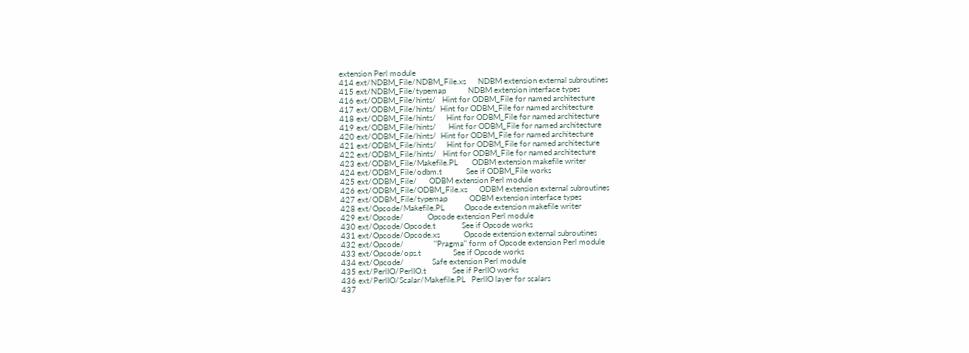extension Perl module
414 ext/NDBM_File/NDBM_File.xs      NDBM extension external subroutines
415 ext/NDBM_File/typemap           NDBM extension interface types
416 ext/ODBM_File/hints/   Hint for ODBM_File for named architecture
417 ext/ODBM_File/hints/  Hint for ODBM_File for named architecture
418 ext/ODBM_File/hints/     Hint for ODBM_File for named architecture
419 ext/ODBM_File/hints/      Hint for ODBM_File for named architecture
420 ext/ODBM_File/hints/  Hint for ODBM_File for named architecture
421 ext/ODBM_File/hints/     Hint for ODBM_File for named architecture
422 ext/ODBM_File/hints/   Hint for ODBM_File for named architecture
423 ext/ODBM_File/Makefile.PL       ODBM extension makefile writer
424 ext/ODBM_File/odbm.t            See if ODBM_File works
425 ext/ODBM_File/      ODBM extension Perl module
426 ext/ODBM_File/ODBM_File.xs      ODBM extension external subroutines
427 ext/ODBM_File/typemap           ODBM extension interface types
428 ext/Opcode/Makefile.PL          Opcode extension makefile writer
429 ext/Opcode/            Opcode extension Perl module
430 ext/Opcode/Opcode.t             See if Opcode works
431 ext/Opcode/Opcode.xs            Opcode extension external subroutines
432 ext/Opcode/               "Pragma" form of Opcode extension Perl module
433 ext/Opcode/ops.t                See if Opcode works
434 ext/Opcode/              Safe extension Perl module
435 ext/PerlIO/PerlIO.t             See if PerlIO works
436 ext/PerlIO/Scalar/Makefile.PL   PerlIO layer for scalars
437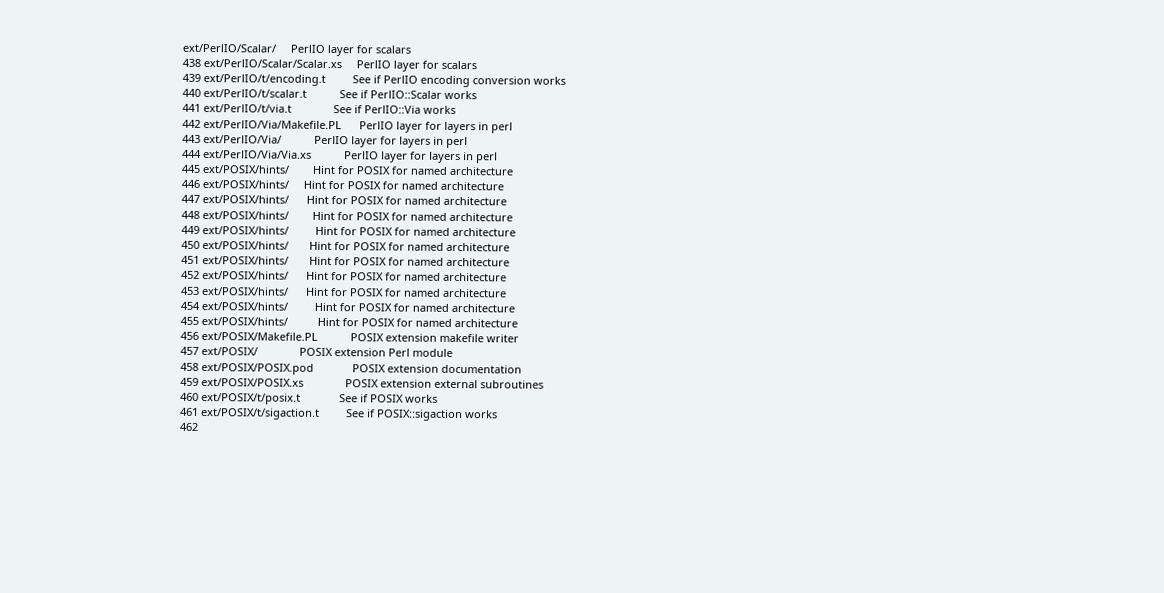ext/PerlIO/Scalar/     PerlIO layer for scalars
438 ext/PerlIO/Scalar/Scalar.xs     PerlIO layer for scalars
439 ext/PerlIO/t/encoding.t         See if PerlIO encoding conversion works
440 ext/PerlIO/t/scalar.t           See if PerlIO::Scalar works
441 ext/PerlIO/t/via.t              See if PerlIO::Via works
442 ext/PerlIO/Via/Makefile.PL      PerlIO layer for layers in perl
443 ext/PerlIO/Via/           PerlIO layer for layers in perl
444 ext/PerlIO/Via/Via.xs           PerlIO layer for layers in perl
445 ext/POSIX/hints/        Hint for POSIX for named architecture
446 ext/POSIX/hints/     Hint for POSIX for named architecture
447 ext/POSIX/hints/      Hint for POSIX for named architecture
448 ext/POSIX/hints/        Hint for POSIX for named architecture
449 ext/POSIX/hints/         Hint for POSIX for named architecture
450 ext/POSIX/hints/       Hint for POSIX for named architecture
451 ext/POSIX/hints/       Hint for POSIX for named architecture
452 ext/POSIX/hints/      Hint for POSIX for named architecture
453 ext/POSIX/hints/      Hint for POSIX for named architecture
454 ext/POSIX/hints/         Hint for POSIX for named architecture
455 ext/POSIX/hints/          Hint for POSIX for named architecture
456 ext/POSIX/Makefile.PL           POSIX extension makefile writer
457 ext/POSIX/              POSIX extension Perl module
458 ext/POSIX/POSIX.pod             POSIX extension documentation
459 ext/POSIX/POSIX.xs              POSIX extension external subroutines
460 ext/POSIX/t/posix.t             See if POSIX works
461 ext/POSIX/t/sigaction.t         See if POSIX::sigaction works
462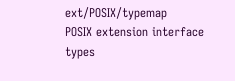ext/POSIX/typemap               POSIX extension interface types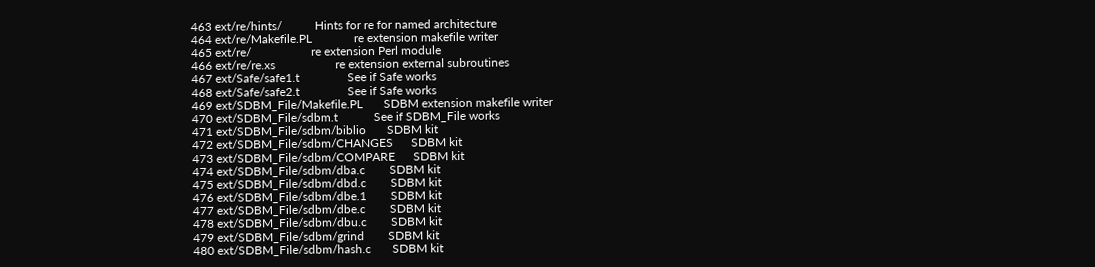463 ext/re/hints/           Hints for re for named architecture
464 ext/re/Makefile.PL              re extension makefile writer
465 ext/re/                    re extension Perl module
466 ext/re/re.xs                    re extension external subroutines
467 ext/Safe/safe1.t                See if Safe works
468 ext/Safe/safe2.t                See if Safe works
469 ext/SDBM_File/Makefile.PL       SDBM extension makefile writer
470 ext/SDBM_File/sdbm.t            See if SDBM_File works
471 ext/SDBM_File/sdbm/biblio       SDBM kit
472 ext/SDBM_File/sdbm/CHANGES      SDBM kit
473 ext/SDBM_File/sdbm/COMPARE      SDBM kit
474 ext/SDBM_File/sdbm/dba.c        SDBM kit
475 ext/SDBM_File/sdbm/dbd.c        SDBM kit
476 ext/SDBM_File/sdbm/dbe.1        SDBM kit
477 ext/SDBM_File/sdbm/dbe.c        SDBM kit
478 ext/SDBM_File/sdbm/dbu.c        SDBM kit
479 ext/SDBM_File/sdbm/grind        SDBM kit
480 ext/SDBM_File/sdbm/hash.c       SDBM kit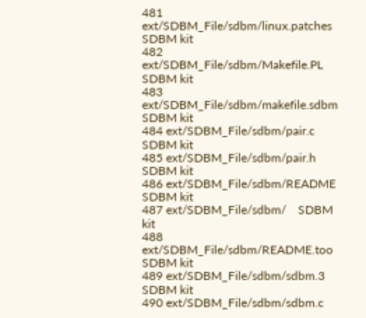481 ext/SDBM_File/sdbm/linux.patches        SDBM kit
482 ext/SDBM_File/sdbm/Makefile.PL  SDBM kit
483 ext/SDBM_File/sdbm/makefile.sdbm        SDBM kit
484 ext/SDBM_File/sdbm/pair.c       SDBM kit
485 ext/SDBM_File/sdbm/pair.h       SDBM kit
486 ext/SDBM_File/sdbm/README       SDBM kit
487 ext/SDBM_File/sdbm/    SDBM kit
488 ext/SDBM_File/sdbm/README.too   SDBM kit
489 ext/SDBM_File/sdbm/sdbm.3       SDBM kit
490 ext/SDBM_File/sdbm/sdbm.c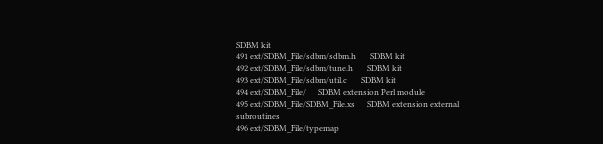SDBM kit
491 ext/SDBM_File/sdbm/sdbm.h       SDBM kit
492 ext/SDBM_File/sdbm/tune.h       SDBM kit
493 ext/SDBM_File/sdbm/util.c       SDBM kit
494 ext/SDBM_File/      SDBM extension Perl module
495 ext/SDBM_File/SDBM_File.xs      SDBM extension external subroutines
496 ext/SDBM_File/typemap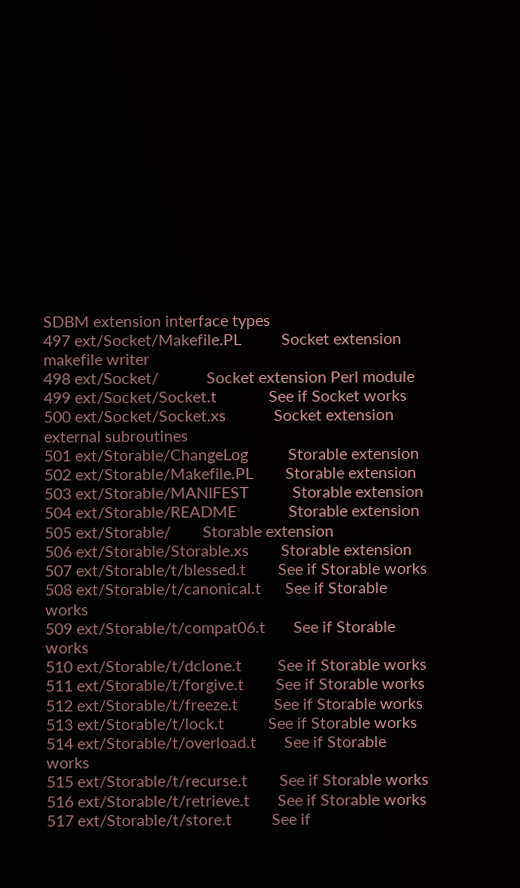SDBM extension interface types
497 ext/Socket/Makefile.PL          Socket extension makefile writer
498 ext/Socket/            Socket extension Perl module
499 ext/Socket/Socket.t             See if Socket works
500 ext/Socket/Socket.xs            Socket extension external subroutines
501 ext/Storable/ChangeLog          Storable extension
502 ext/Storable/Makefile.PL        Storable extension
503 ext/Storable/MANIFEST           Storable extension
504 ext/Storable/README             Storable extension
505 ext/Storable/        Storable extension
506 ext/Storable/Storable.xs        Storable extension
507 ext/Storable/t/blessed.t        See if Storable works
508 ext/Storable/t/canonical.t      See if Storable works
509 ext/Storable/t/compat06.t       See if Storable works
510 ext/Storable/t/dclone.t         See if Storable works
511 ext/Storable/t/forgive.t        See if Storable works
512 ext/Storable/t/freeze.t         See if Storable works
513 ext/Storable/t/lock.t           See if Storable works
514 ext/Storable/t/overload.t       See if Storable works
515 ext/Storable/t/recurse.t        See if Storable works
516 ext/Storable/t/retrieve.t       See if Storable works
517 ext/Storable/t/store.t          See if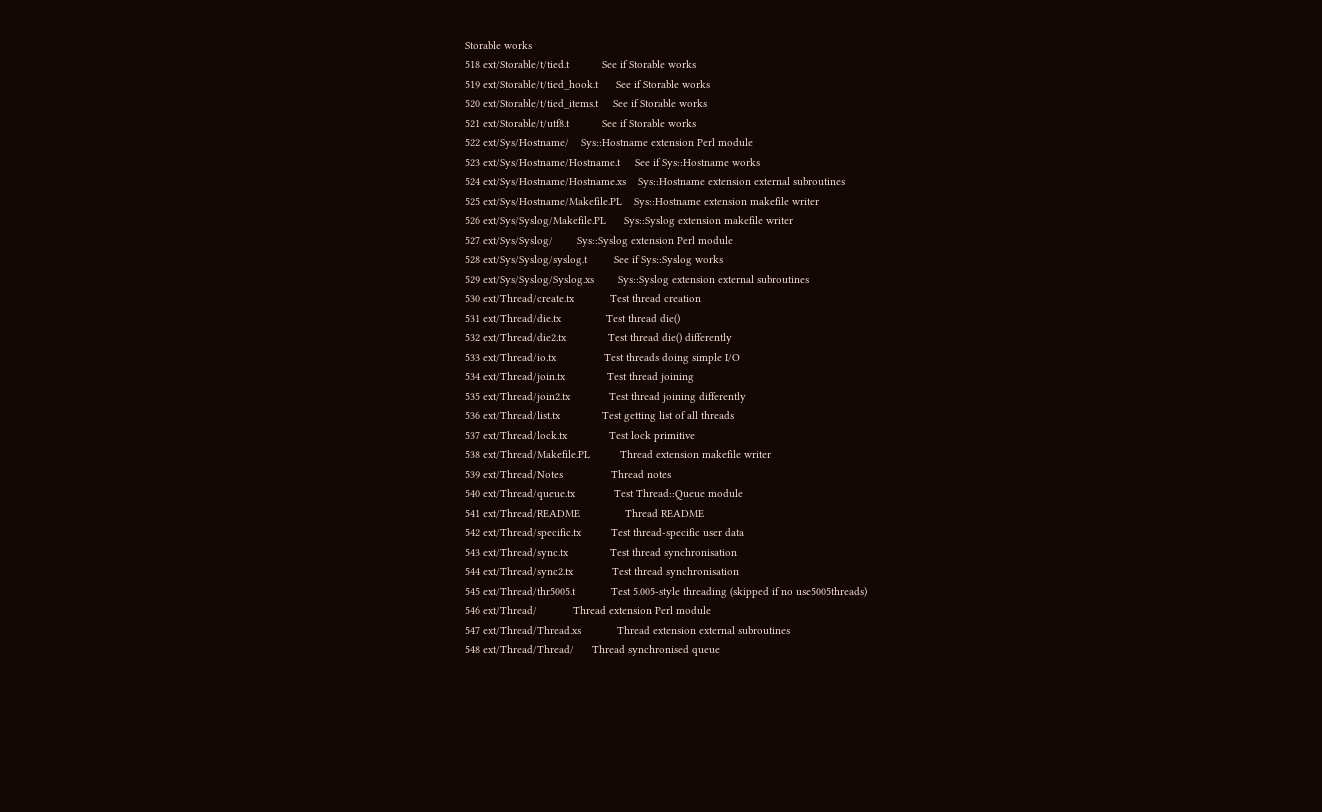Storable works
518 ext/Storable/t/tied.t           See if Storable works
519 ext/Storable/t/tied_hook.t      See if Storable works
520 ext/Storable/t/tied_items.t     See if Storable works
521 ext/Storable/t/utf8.t           See if Storable works
522 ext/Sys/Hostname/    Sys::Hostname extension Perl module
523 ext/Sys/Hostname/Hostname.t     See if Sys::Hostname works
524 ext/Sys/Hostname/Hostname.xs    Sys::Hostname extension external subroutines
525 ext/Sys/Hostname/Makefile.PL    Sys::Hostname extension makefile writer
526 ext/Sys/Syslog/Makefile.PL      Sys::Syslog extension makefile writer
527 ext/Sys/Syslog/        Sys::Syslog extension Perl module
528 ext/Sys/Syslog/syslog.t         See if Sys::Syslog works
529 ext/Sys/Syslog/Syslog.xs        Sys::Syslog extension external subroutines
530 ext/Thread/create.tx            Test thread creation
531 ext/Thread/die.tx               Test thread die()
532 ext/Thread/die2.tx              Test thread die() differently
533 ext/Thread/io.tx                Test threads doing simple I/O
534 ext/Thread/join.tx              Test thread joining
535 ext/Thread/join2.tx             Test thread joining differently
536 ext/Thread/list.tx              Test getting list of all threads
537 ext/Thread/lock.tx              Test lock primitive
538 ext/Thread/Makefile.PL          Thread extension makefile writer
539 ext/Thread/Notes                Thread notes
540 ext/Thread/queue.tx             Test Thread::Queue module
541 ext/Thread/README               Thread README
542 ext/Thread/specific.tx          Test thread-specific user data
543 ext/Thread/sync.tx              Test thread synchronisation
544 ext/Thread/sync2.tx             Test thread synchronisation
545 ext/Thread/thr5005.t            Test 5.005-style threading (skipped if no use5005threads)
546 ext/Thread/            Thread extension Perl module
547 ext/Thread/Thread.xs            Thread extension external subroutines
548 ext/Thread/Thread/      Thread synchronised queue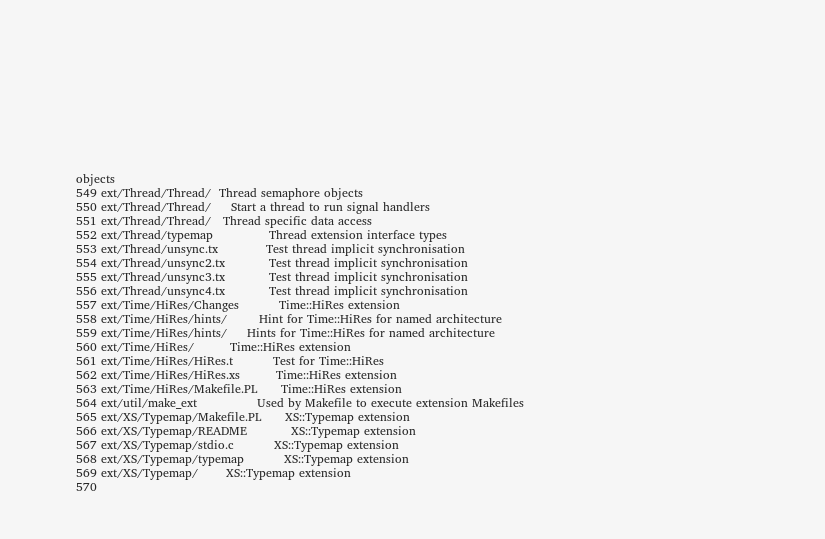objects
549 ext/Thread/Thread/  Thread semaphore objects
550 ext/Thread/Thread/     Start a thread to run signal handlers
551 ext/Thread/Thread/   Thread specific data access
552 ext/Thread/typemap              Thread extension interface types
553 ext/Thread/unsync.tx            Test thread implicit synchronisation
554 ext/Thread/unsync2.tx           Test thread implicit synchronisation
555 ext/Thread/unsync3.tx           Test thread implicit synchronisation
556 ext/Thread/unsync4.tx           Test thread implicit synchronisation
557 ext/Time/HiRes/Changes          Time::HiRes extension
558 ext/Time/HiRes/hints/        Hint for Time::HiRes for named architecture
559 ext/Time/HiRes/hints/     Hints for Time::HiRes for named architecture
560 ext/Time/HiRes/         Time::HiRes extension
561 ext/Time/HiRes/HiRes.t          Test for Time::HiRes
562 ext/Time/HiRes/HiRes.xs         Time::HiRes extension
563 ext/Time/HiRes/Makefile.PL      Time::HiRes extension
564 ext/util/make_ext               Used by Makefile to execute extension Makefiles
565 ext/XS/Typemap/Makefile.PL      XS::Typemap extension
566 ext/XS/Typemap/README           XS::Typemap extension
567 ext/XS/Typemap/stdio.c          XS::Typemap extension
568 ext/XS/Typemap/typemap          XS::Typemap extension
569 ext/XS/Typemap/       XS::Typemap extension
570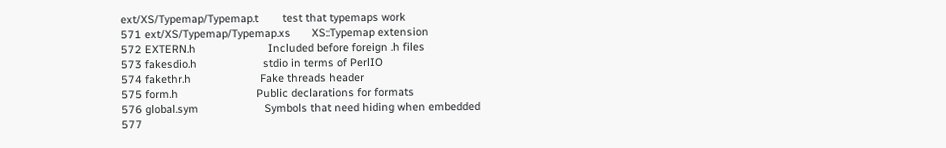ext/XS/Typemap/Typemap.t        test that typemaps work
571 ext/XS/Typemap/Typemap.xs       XS::Typemap extension
572 EXTERN.h                        Included before foreign .h files
573 fakesdio.h                      stdio in terms of PerlIO
574 fakethr.h                       Fake threads header
575 form.h                          Public declarations for formats
576 global.sym                      Symbols that need hiding when embedded
577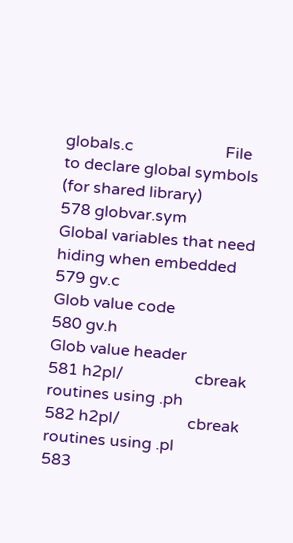globals.c                       File to declare global symbols (for shared library)
578 globvar.sym                     Global variables that need hiding when embedded
579 gv.c                            Glob value code
580 gv.h                            Glob value header
581 h2pl/                  cbreak routines using .ph
582 h2pl/                 cbreak routines using .pl
583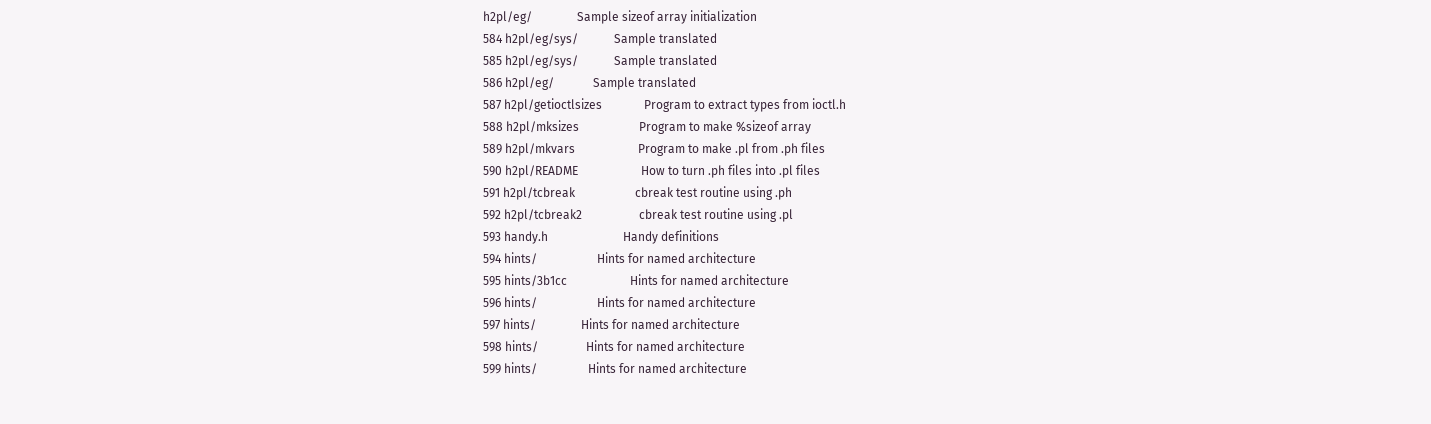h2pl/eg/               Sample sizeof array initialization
584 h2pl/eg/sys/            Sample translated
585 h2pl/eg/sys/            Sample translated
586 h2pl/eg/             Sample translated
587 h2pl/getioctlsizes              Program to extract types from ioctl.h
588 h2pl/mksizes                    Program to make %sizeof array
589 h2pl/mkvars                     Program to make .pl from .ph files
590 h2pl/README                     How to turn .ph files into .pl files
591 h2pl/tcbreak                    cbreak test routine using .ph
592 h2pl/tcbreak2                   cbreak test routine using .pl
593 handy.h                         Handy definitions
594 hints/                    Hints for named architecture
595 hints/3b1cc                     Hints for named architecture
596 hints/                    Hints for named architecture
597 hints/               Hints for named architecture
598 hints/                Hints for named architecture
599 hints/                 Hints for named architecture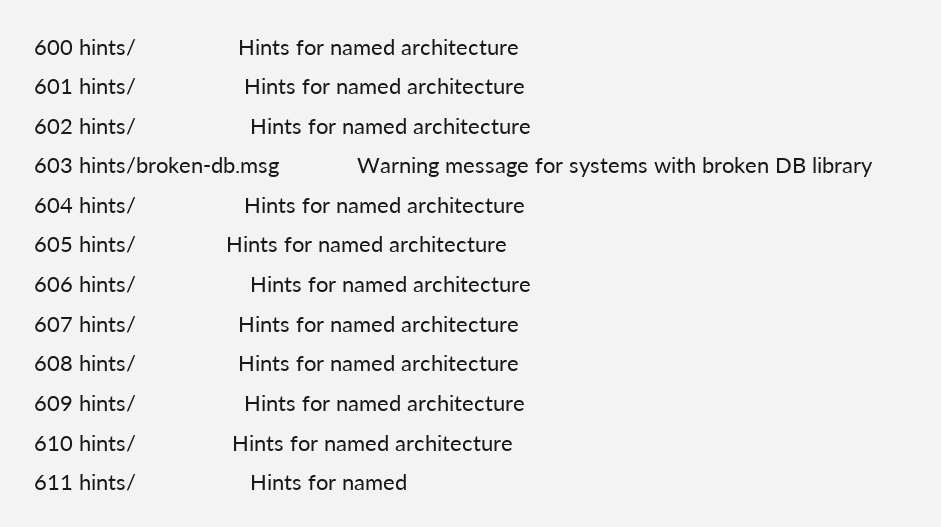600 hints/                 Hints for named architecture
601 hints/                  Hints for named architecture
602 hints/                   Hints for named architecture
603 hints/broken-db.msg             Warning message for systems with broken DB library
604 hints/                  Hints for named architecture
605 hints/               Hints for named architecture
606 hints/                   Hints for named architecture
607 hints/                 Hints for named architecture
608 hints/                 Hints for named architecture
609 hints/                  Hints for named architecture
610 hints/                Hints for named architecture
611 hints/                   Hints for named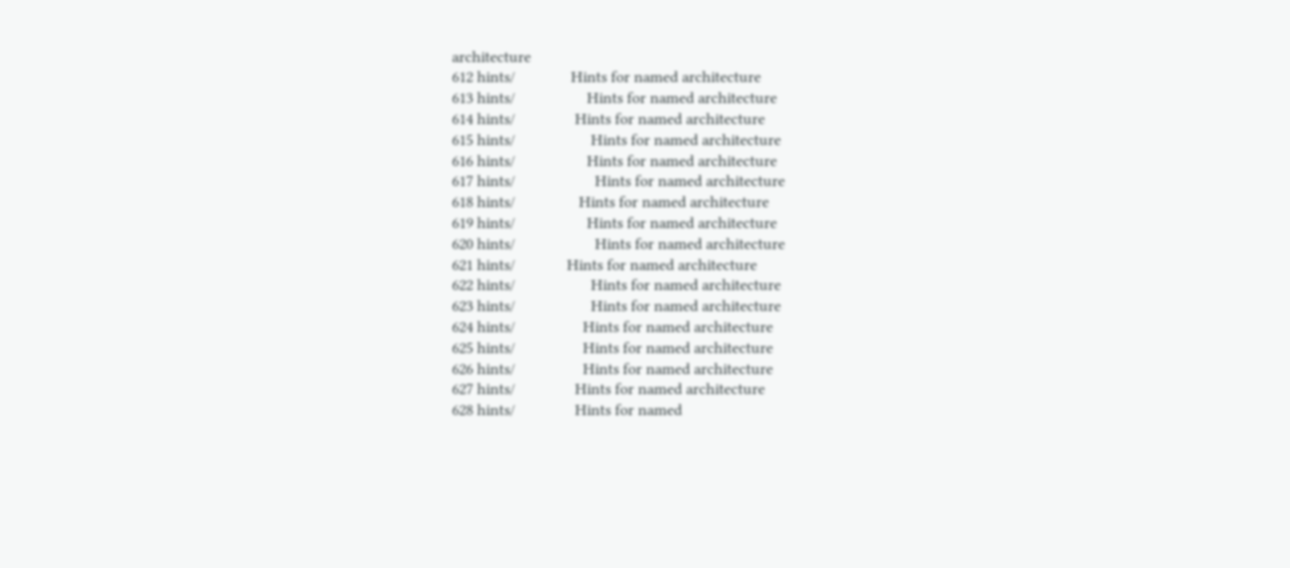architecture
612 hints/              Hints for named architecture
613 hints/                  Hints for named architecture
614 hints/               Hints for named architecture
615 hints/                   Hints for named architecture
616 hints/                  Hints for named architecture
617 hints/                    Hints for named architecture
618 hints/                Hints for named architecture
619 hints/                  Hints for named architecture
620 hints/                    Hints for named architecture
621 hints/             Hints for named architecture
622 hints/                   Hints for named architecture
623 hints/                   Hints for named architecture
624 hints/                 Hints for named architecture
625 hints/                 Hints for named architecture
626 hints/                 Hints for named architecture
627 hints/               Hints for named architecture
628 hints/               Hints for named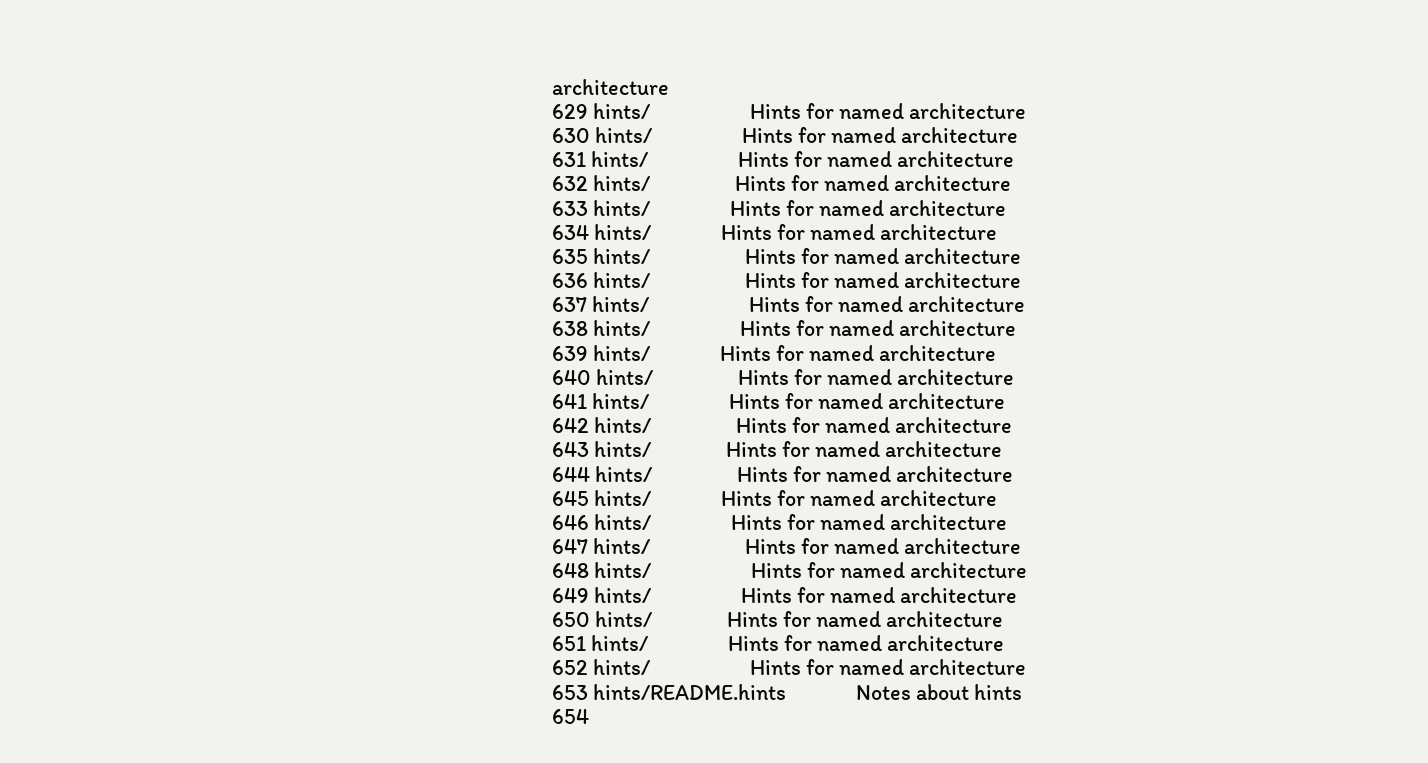architecture
629 hints/                    Hints for named architecture
630 hints/                  Hints for named architecture
631 hints/                  Hints for named architecture
632 hints/                 Hints for named architecture
633 hints/                Hints for named architecture
634 hints/              Hints for named architecture
635 hints/                   Hints for named architecture
636 hints/                   Hints for named architecture
637 hints/                    Hints for named architecture
638 hints/                  Hints for named architecture
639 hints/              Hints for named architecture
640 hints/                 Hints for named architecture
641 hints/                Hints for named architecture
642 hints/                 Hints for named architecture
643 hints/               Hints for named architecture
644 hints/                 Hints for named architecture
645 hints/              Hints for named architecture
646 hints/                Hints for named architecture
647 hints/                   Hints for named architecture
648 hints/                    Hints for named architecture
649 hints/                  Hints for named architecture
650 hints/               Hints for named architecture
651 hints/                Hints for named architecture
652 hints/                    Hints for named architecture
653 hints/README.hints              Notes about hints
654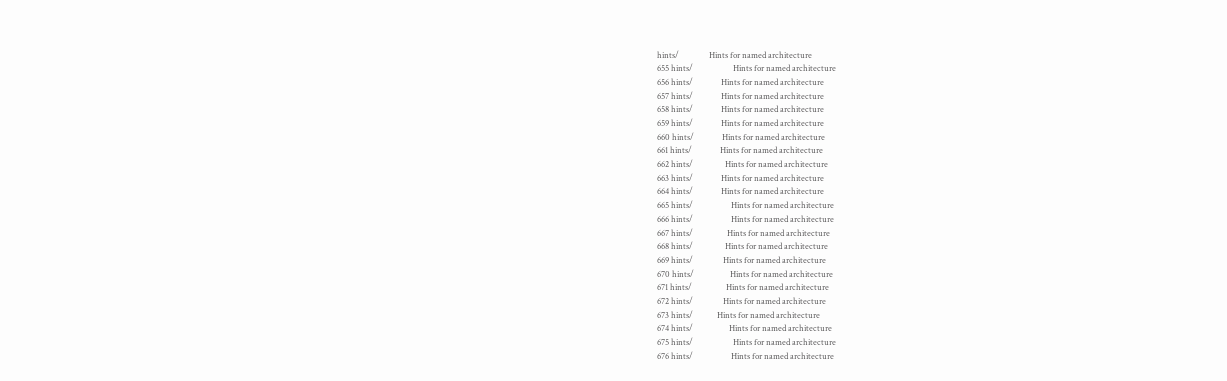hints/               Hints for named architecture
655 hints/                    Hints for named architecture
656 hints/              Hints for named architecture
657 hints/              Hints for named architecture
658 hints/              Hints for named architecture
659 hints/              Hints for named architecture
660 hints/              Hints for named architecture
661 hints/              Hints for named architecture
662 hints/                Hints for named architecture
663 hints/              Hints for named architecture
664 hints/              Hints for named architecture
665 hints/                   Hints for named architecture
666 hints/                   Hints for named architecture
667 hints/                 Hints for named architecture
668 hints/                Hints for named architecture
669 hints/               Hints for named architecture
670 hints/                  Hints for named architecture
671 hints/                 Hints for named architecture
672 hints/               Hints for named architecture
673 hints/            Hints for named architecture
674 hints/                  Hints for named architecture
675 hints/                    Hints for named architecture
676 hints/                   Hints for named architecture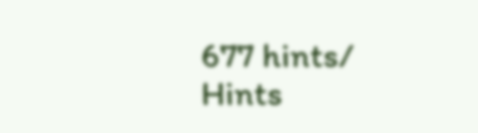677 hints/                  Hints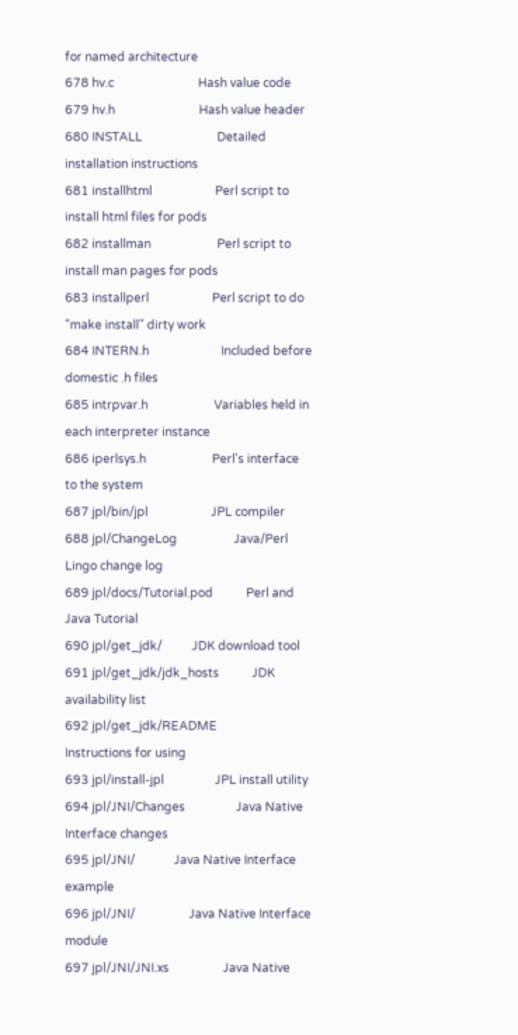for named architecture
678 hv.c                            Hash value code
679 hv.h                            Hash value header
680 INSTALL                         Detailed installation instructions
681 installhtml                     Perl script to install html files for pods
682 installman                      Perl script to install man pages for pods
683 installperl                     Perl script to do "make install" dirty work
684 INTERN.h                        Included before domestic .h files
685 intrpvar.h                      Variables held in each interpreter instance
686 iperlsys.h                      Perl's interface to the system
687 jpl/bin/jpl                     JPL compiler
688 jpl/ChangeLog                   Java/Perl Lingo change log
689 jpl/docs/Tutorial.pod           Perl and Java Tutorial
690 jpl/get_jdk/          JDK download tool
691 jpl/get_jdk/jdk_hosts           JDK availability list
692 jpl/get_jdk/README              Instructions for using
693 jpl/install-jpl                 JPL install utility
694 jpl/JNI/Changes                 Java Native Interface changes
695 jpl/JNI/             Java Native Interface example
696 jpl/JNI/                  Java Native Interface module
697 jpl/JNI/JNI.xs                  Java Native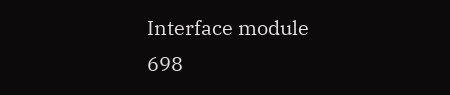Interface module
698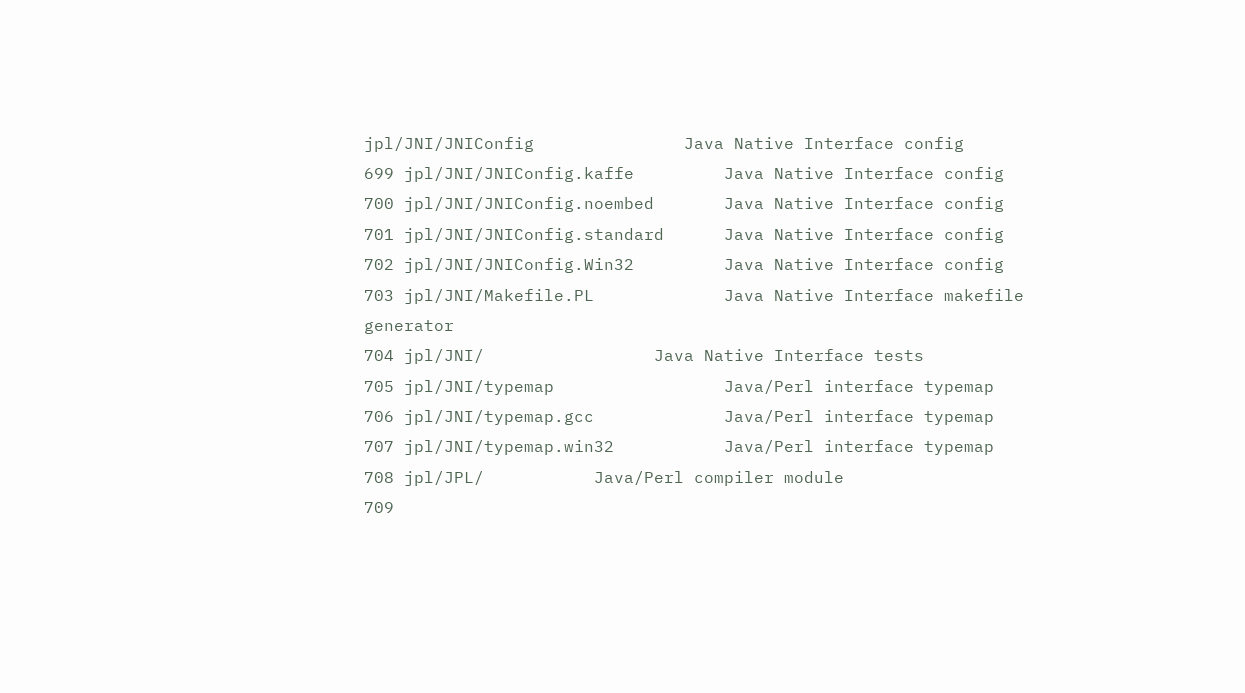jpl/JNI/JNIConfig               Java Native Interface config
699 jpl/JNI/JNIConfig.kaffe         Java Native Interface config
700 jpl/JNI/JNIConfig.noembed       Java Native Interface config
701 jpl/JNI/JNIConfig.standard      Java Native Interface config
702 jpl/JNI/JNIConfig.Win32         Java Native Interface config
703 jpl/JNI/Makefile.PL             Java Native Interface makefile generator
704 jpl/JNI/                 Java Native Interface tests
705 jpl/JNI/typemap                 Java/Perl interface typemap
706 jpl/JNI/typemap.gcc             Java/Perl interface typemap
707 jpl/JNI/typemap.win32           Java/Perl interface typemap
708 jpl/JPL/           Java/Perl compiler module
709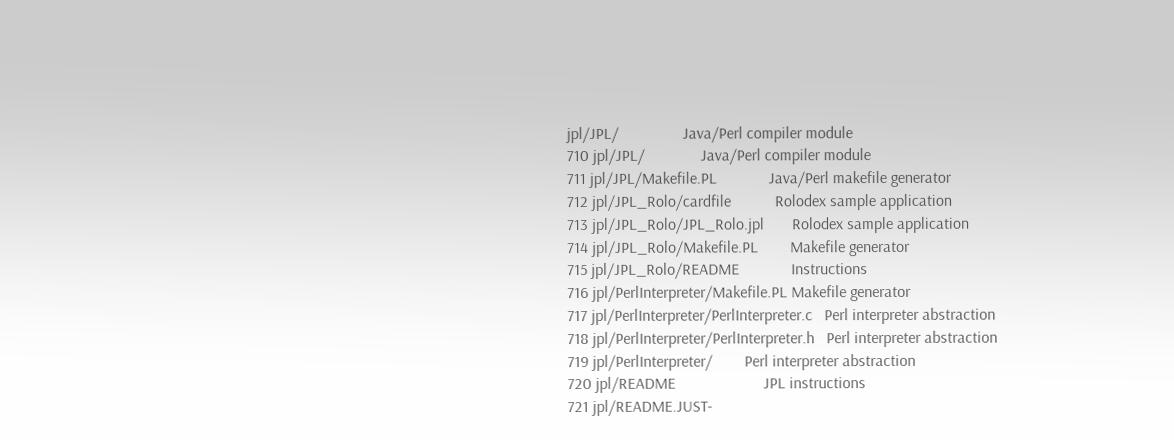jpl/JPL/                Java/Perl compiler module
710 jpl/JPL/              Java/Perl compiler module
711 jpl/JPL/Makefile.PL             Java/Perl makefile generator
712 jpl/JPL_Rolo/cardfile           Rolodex sample application
713 jpl/JPL_Rolo/JPL_Rolo.jpl       Rolodex sample application
714 jpl/JPL_Rolo/Makefile.PL        Makefile generator
715 jpl/JPL_Rolo/README             Instructions
716 jpl/PerlInterpreter/Makefile.PL Makefile generator
717 jpl/PerlInterpreter/PerlInterpreter.c   Perl interpreter abstraction
718 jpl/PerlInterpreter/PerlInterpreter.h   Perl interpreter abstraction
719 jpl/PerlInterpreter/        Perl interpreter abstraction
720 jpl/README                      JPL instructions
721 jpl/README.JUST-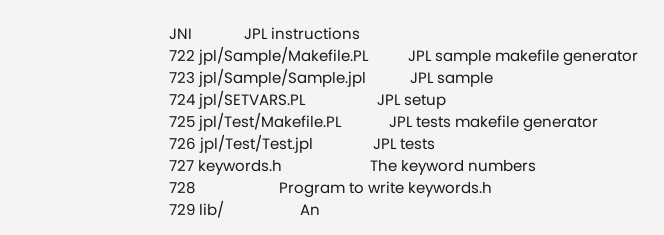JNI             JPL instructions
722 jpl/Sample/Makefile.PL          JPL sample makefile generator
723 jpl/Sample/Sample.jpl           JPL sample
724 jpl/SETVARS.PL                  JPL setup
725 jpl/Test/Makefile.PL            JPL tests makefile generator
726 jpl/Test/Test.jpl               JPL tests
727 keywords.h                      The keyword numbers
728                     Program to write keywords.h
729 lib/                   An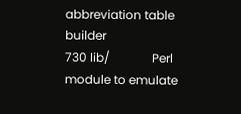abbreviation table builder
730 lib/              Perl module to emulate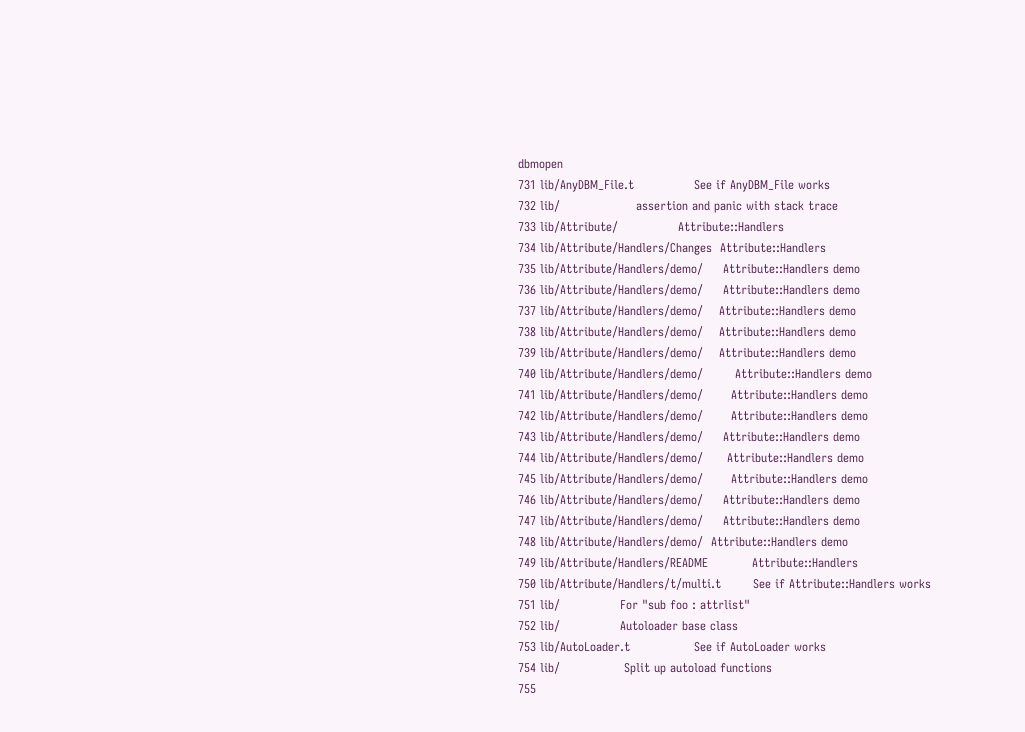dbmopen
731 lib/AnyDBM_File.t               See if AnyDBM_File works
732 lib/                   assertion and panic with stack trace
733 lib/Attribute/               Attribute::Handlers
734 lib/Attribute/Handlers/Changes  Attribute::Handlers
735 lib/Attribute/Handlers/demo/     Attribute::Handlers demo
736 lib/Attribute/Handlers/demo/     Attribute::Handlers demo
737 lib/Attribute/Handlers/demo/    Attribute::Handlers demo
738 lib/Attribute/Handlers/demo/    Attribute::Handlers demo
739 lib/Attribute/Handlers/demo/    Attribute::Handlers demo
740 lib/Attribute/Handlers/demo/        Attribute::Handlers demo
741 lib/Attribute/Handlers/demo/       Attribute::Handlers demo
742 lib/Attribute/Handlers/demo/       Attribute::Handlers demo
743 lib/Attribute/Handlers/demo/     Attribute::Handlers demo
744 lib/Attribute/Handlers/demo/      Attribute::Handlers demo
745 lib/Attribute/Handlers/demo/       Attribute::Handlers demo
746 lib/Attribute/Handlers/demo/     Attribute::Handlers demo
747 lib/Attribute/Handlers/demo/     Attribute::Handlers demo
748 lib/Attribute/Handlers/demo/  Attribute::Handlers demo
749 lib/Attribute/Handlers/README           Attribute::Handlers
750 lib/Attribute/Handlers/t/multi.t        See if Attribute::Handlers works
751 lib/               For "sub foo : attrlist"
752 lib/               Autoloader base class
753 lib/AutoLoader.t                See if AutoLoader works
754 lib/                Split up autoload functions
755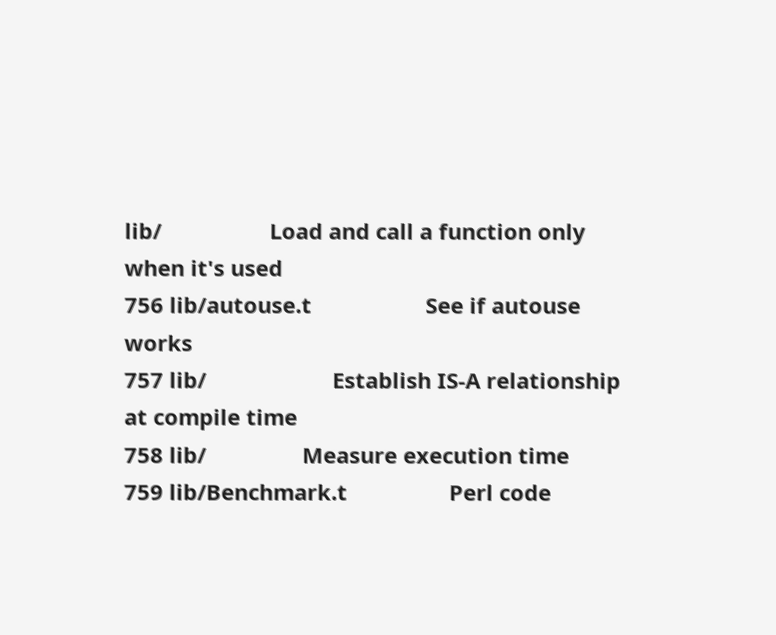lib/                  Load and call a function only when it's used
756 lib/autouse.t                   See if autouse works
757 lib/                     Establish IS-A relationship at compile time
758 lib/                Measure execution time
759 lib/Benchmark.t                 Perl code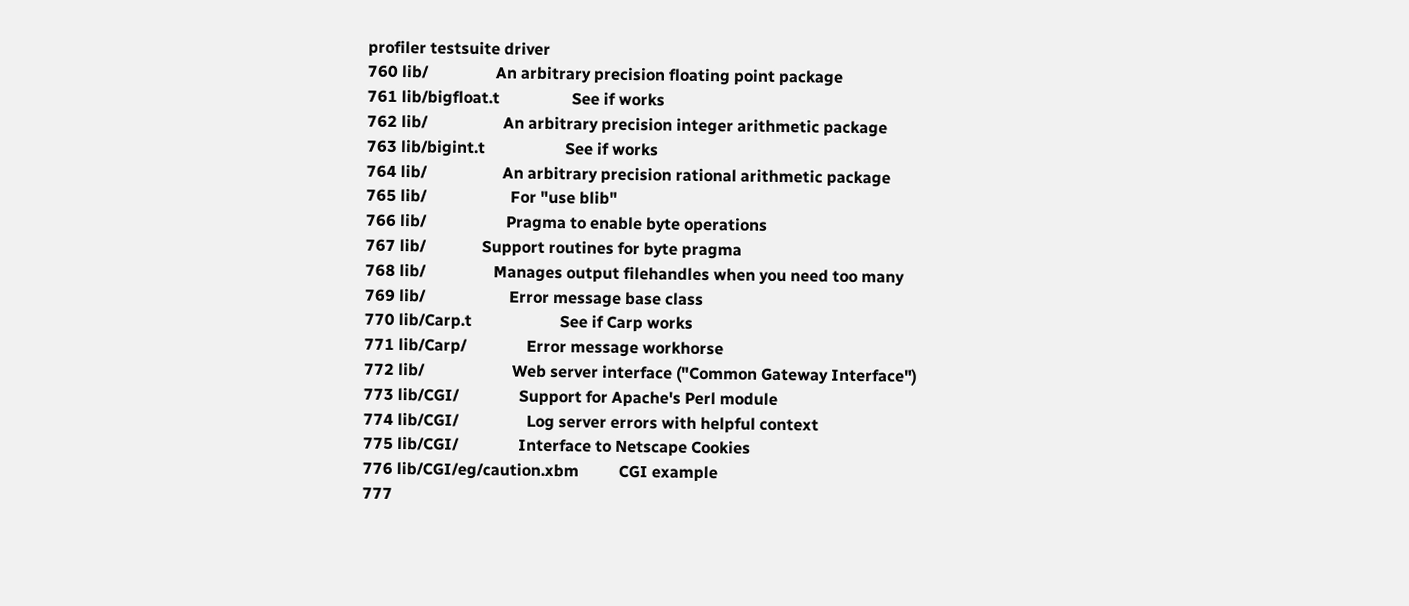profiler testsuite driver
760 lib/                 An arbitrary precision floating point package
761 lib/bigfloat.t                  See if works
762 lib/                   An arbitrary precision integer arithmetic package
763 lib/bigint.t                    See if works
764 lib/                   An arbitrary precision rational arithmetic package
765 lib/                     For "use blib"
766 lib/                    Pragma to enable byte operations
767 lib/              Support routines for byte pragma
768 lib/                 Manages output filehandles when you need too many
769 lib/                     Error message base class
770 lib/Carp.t                      See if Carp works
771 lib/Carp/               Error message workhorse
772 lib/                      Web server interface ("Common Gateway Interface")
773 lib/CGI/               Support for Apache's Perl module
774 lib/CGI/                 Log server errors with helpful context
775 lib/CGI/               Interface to Netscape Cookies
776 lib/CGI/eg/caution.xbm          CGI example
777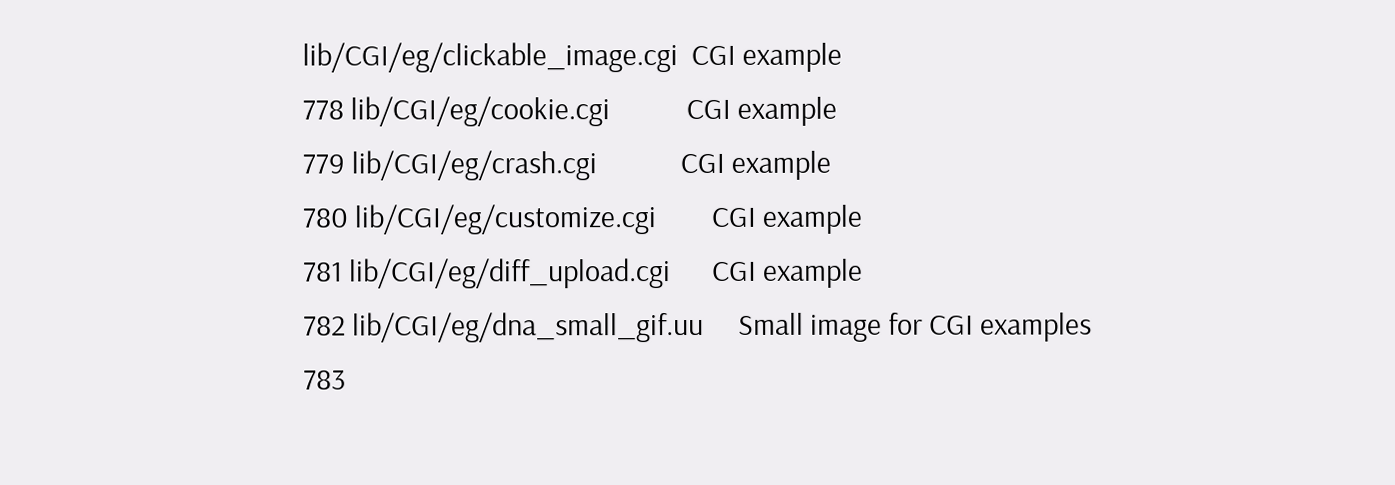lib/CGI/eg/clickable_image.cgi  CGI example
778 lib/CGI/eg/cookie.cgi           CGI example
779 lib/CGI/eg/crash.cgi            CGI example
780 lib/CGI/eg/customize.cgi        CGI example
781 lib/CGI/eg/diff_upload.cgi      CGI example
782 lib/CGI/eg/dna_small_gif.uu     Small image for CGI examples
783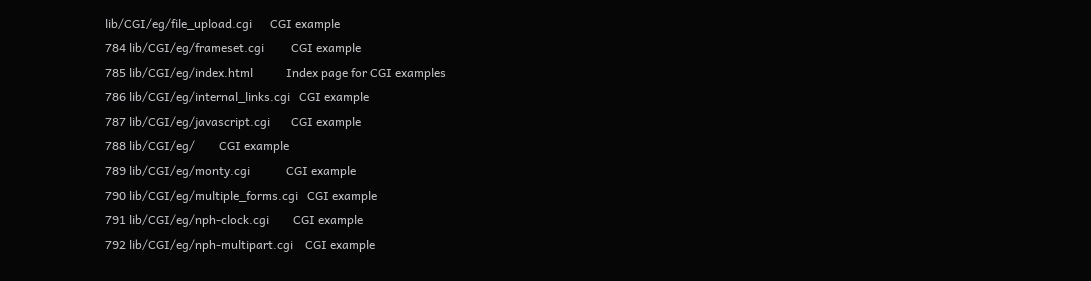lib/CGI/eg/file_upload.cgi      CGI example
784 lib/CGI/eg/frameset.cgi         CGI example
785 lib/CGI/eg/index.html           Index page for CGI examples
786 lib/CGI/eg/internal_links.cgi   CGI example
787 lib/CGI/eg/javascript.cgi       CGI example
788 lib/CGI/eg/        CGI example
789 lib/CGI/eg/monty.cgi            CGI example
790 lib/CGI/eg/multiple_forms.cgi   CGI example
791 lib/CGI/eg/nph-clock.cgi        CGI example
792 lib/CGI/eg/nph-multipart.cgi    CGI example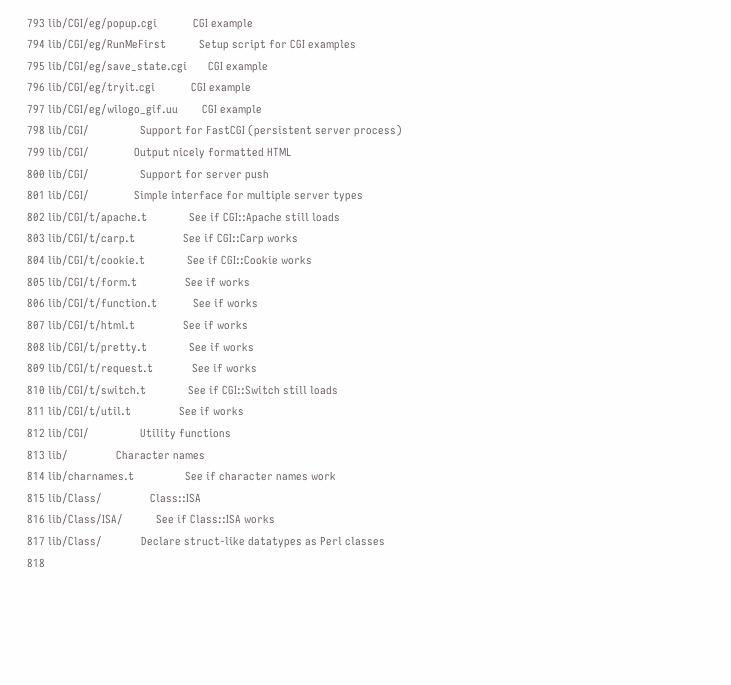793 lib/CGI/eg/popup.cgi            CGI example
794 lib/CGI/eg/RunMeFirst           Setup script for CGI examples
795 lib/CGI/eg/save_state.cgi       CGI example
796 lib/CGI/eg/tryit.cgi            CGI example
797 lib/CGI/eg/wilogo_gif.uu        CGI example
798 lib/CGI/                 Support for FastCGI (persistent server process)
799 lib/CGI/               Output nicely formatted HTML
800 lib/CGI/                 Support for server push
801 lib/CGI/               Simple interface for multiple server types
802 lib/CGI/t/apache.t              See if CGI::Apache still loads
803 lib/CGI/t/carp.t                See if CGI::Carp works
804 lib/CGI/t/cookie.t              See if CGI::Cookie works
805 lib/CGI/t/form.t                See if works
806 lib/CGI/t/function.t            See if works
807 lib/CGI/t/html.t                See if works
808 lib/CGI/t/pretty.t              See if works
809 lib/CGI/t/request.t             See if works
810 lib/CGI/t/switch.t              See if CGI::Switch still loads
811 lib/CGI/t/util.t                See if works
812 lib/CGI/                 Utility functions
813 lib/                Character names
814 lib/charnames.t                 See if character names work
815 lib/Class/                Class::ISA
816 lib/Class/ISA/           See if Class::ISA works
817 lib/Class/             Declare struct-like datatypes as Perl classes
818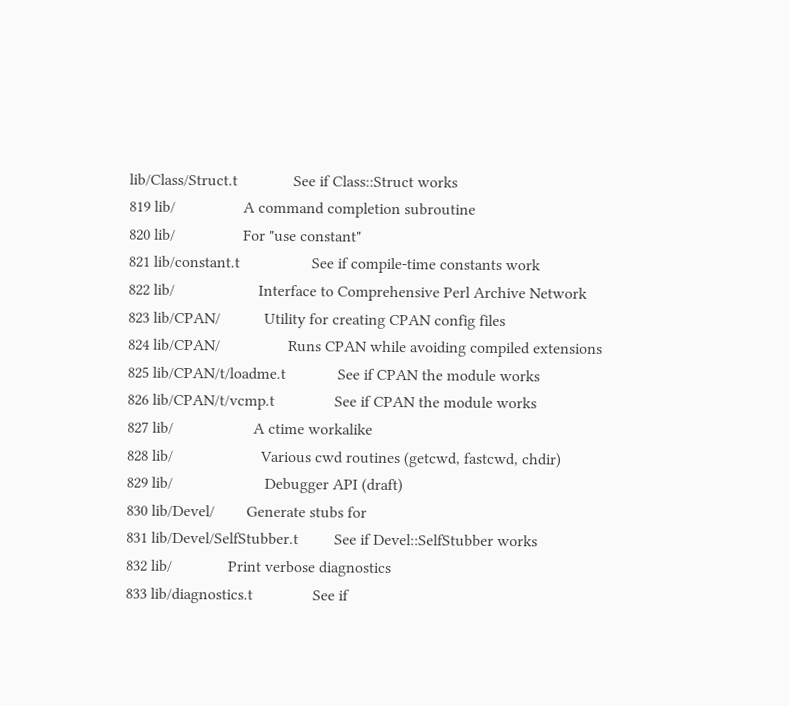lib/Class/Struct.t              See if Class::Struct works
819 lib/                 A command completion subroutine
820 lib/                 For "use constant"
821 lib/constant.t                  See if compile-time constants work
822 lib/                     Interface to Comprehensive Perl Archive Network
823 lib/CPAN/           Utility for creating CPAN config files
824 lib/CPAN/                 Runs CPAN while avoiding compiled extensions
825 lib/CPAN/t/loadme.t             See if CPAN the module works
826 lib/CPAN/t/vcmp.t               See if CPAN the module works
827 lib/                    A ctime workalike
828 lib/                      Various cwd routines (getcwd, fastcwd, chdir)
829 lib/                       Debugger API (draft)
830 lib/Devel/        Generate stubs for
831 lib/Devel/SelfStubber.t         See if Devel::SelfStubber works
832 lib/              Print verbose diagnostics
833 lib/diagnostics.t               See if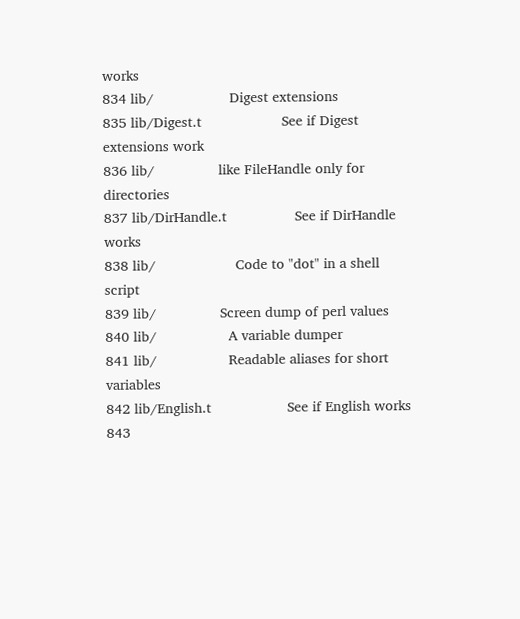works
834 lib/                   Digest extensions
835 lib/Digest.t                    See if Digest extensions work
836 lib/                like FileHandle only for directories
837 lib/DirHandle.t                 See if DirHandle works
838 lib/                    Code to "dot" in a shell script
839 lib/                Screen dump of perl values
840 lib/                  A variable dumper
841 lib/                  Readable aliases for short variables
842 lib/English.t                   See if English works
843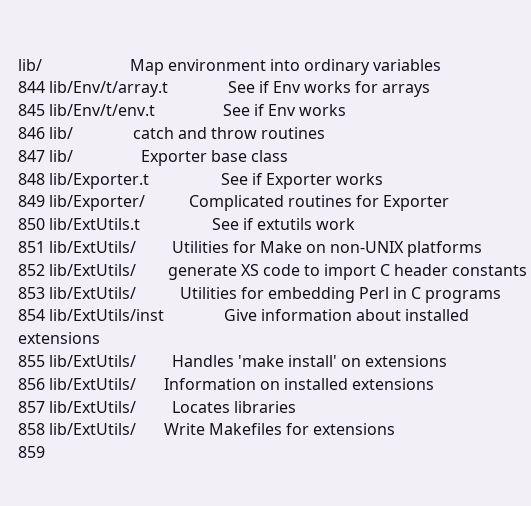lib/                      Map environment into ordinary variables
844 lib/Env/t/array.t               See if Env works for arrays
845 lib/Env/t/env.t                 See if Env works
846 lib/               catch and throw routines
847 lib/                 Exporter base class
848 lib/Exporter.t                  See if Exporter works
849 lib/Exporter/           Complicated routines for Exporter
850 lib/ExtUtils.t                  See if extutils work
851 lib/ExtUtils/         Utilities for Make on non-UNIX platforms
852 lib/ExtUtils/        generate XS code to import C header constants
853 lib/ExtUtils/           Utilities for embedding Perl in C programs
854 lib/ExtUtils/inst               Give information about installed extensions
855 lib/ExtUtils/         Handles 'make install' on extensions
856 lib/ExtUtils/       Information on installed extensions
857 lib/ExtUtils/         Locates libraries
858 lib/ExtUtils/       Write Makefiles for extensions
859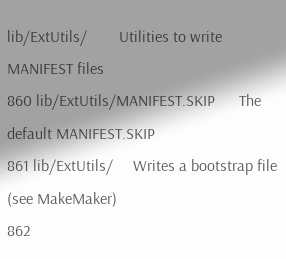lib/ExtUtils/        Utilities to write MANIFEST files
860 lib/ExtUtils/MANIFEST.SKIP      The default MANIFEST.SKIP
861 lib/ExtUtils/     Writes a bootstrap file (see MakeMaker)
862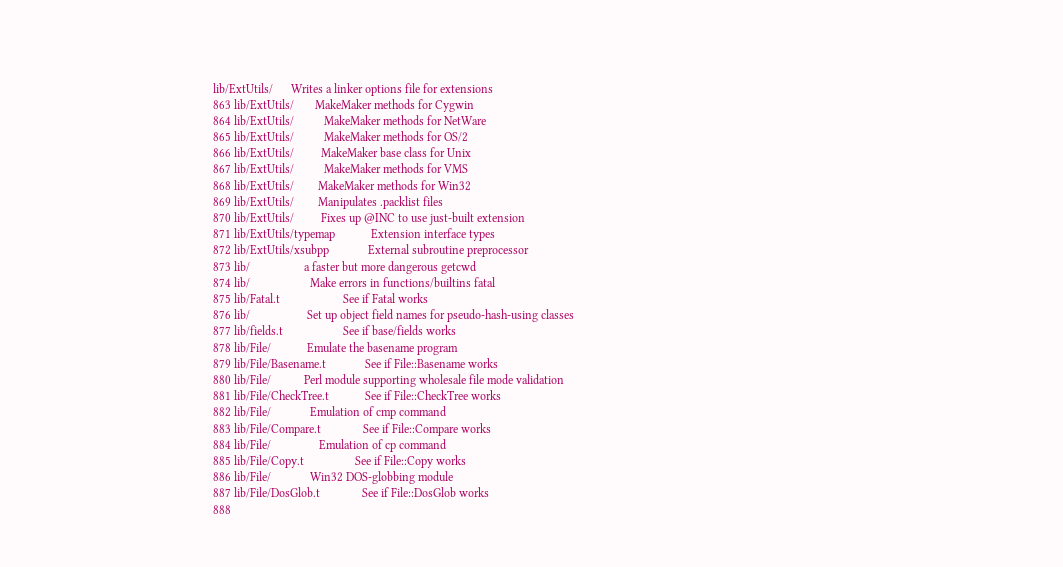lib/ExtUtils/      Writes a linker options file for extensions
863 lib/ExtUtils/       MakeMaker methods for Cygwin
864 lib/ExtUtils/          MakeMaker methods for NetWare
865 lib/ExtUtils/          MakeMaker methods for OS/2
866 lib/ExtUtils/         MakeMaker base class for Unix
867 lib/ExtUtils/          MakeMaker methods for VMS
868 lib/ExtUtils/        MakeMaker methods for Win32
869 lib/ExtUtils/        Manipulates .packlist files
870 lib/ExtUtils/         Fixes up @INC to use just-built extension
871 lib/ExtUtils/typemap            Extension interface types
872 lib/ExtUtils/xsubpp             External subroutine preprocessor
873 lib/                  a faster but more dangerous getcwd
874 lib/                    Make errors in functions/builtins fatal
875 lib/Fatal.t                     See if Fatal works
876 lib/                   Set up object field names for pseudo-hash-using classes
877 lib/fields.t                    See if base/fields works
878 lib/File/            Emulate the basename program
879 lib/File/Basename.t             See if File::Basename works
880 lib/File/           Perl module supporting wholesale file mode validation
881 lib/File/CheckTree.t            See if File::CheckTree works
882 lib/File/             Emulation of cmp command
883 lib/File/Compare.t              See if File::Compare works
884 lib/File/                Emulation of cp command
885 lib/File/Copy.t                 See if File::Copy works
886 lib/File/             Win32 DOS-globbing module
887 lib/File/DosGlob.t              See if File::DosGlob works
888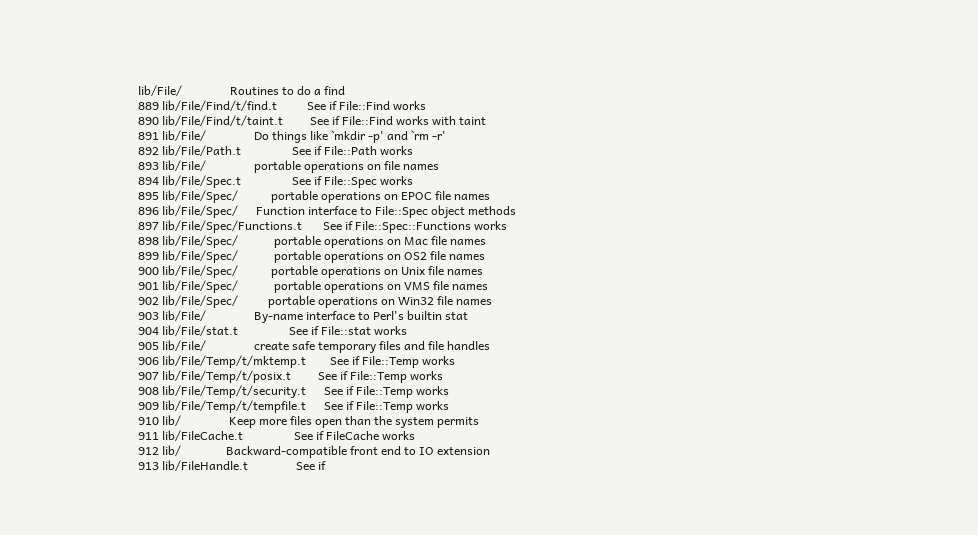lib/File/                Routines to do a find
889 lib/File/Find/t/find.t          See if File::Find works
890 lib/File/Find/t/taint.t         See if File::Find works with taint
891 lib/File/                Do things like `mkdir -p' and `rm -r'
892 lib/File/Path.t                 See if File::Path works
893 lib/File/                portable operations on file names
894 lib/File/Spec.t                 See if File::Spec works
895 lib/File/Spec/           portable operations on EPOC file names
896 lib/File/Spec/      Function interface to File::Spec object methods
897 lib/File/Spec/Functions.t       See if File::Spec::Functions works
898 lib/File/Spec/            portable operations on Mac file names
899 lib/File/Spec/            portable operations on OS2 file names
900 lib/File/Spec/           portable operations on Unix file names
901 lib/File/Spec/            portable operations on VMS file names
902 lib/File/Spec/          portable operations on Win32 file names
903 lib/File/                By-name interface to Perl's builtin stat
904 lib/File/stat.t                 See if File::stat works
905 lib/File/                create safe temporary files and file handles
906 lib/File/Temp/t/mktemp.t        See if File::Temp works
907 lib/File/Temp/t/posix.t         See if File::Temp works
908 lib/File/Temp/t/security.t      See if File::Temp works
909 lib/File/Temp/t/tempfile.t      See if File::Temp works
910 lib/                Keep more files open than the system permits
911 lib/FileCache.t                 See if FileCache works
912 lib/               Backward-compatible front end to IO extension
913 lib/FileHandle.t                See if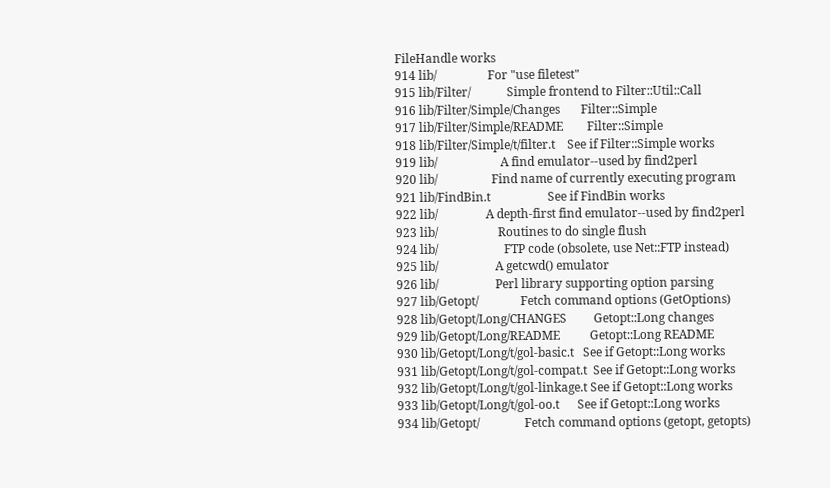FileHandle works
914 lib/                 For "use filetest"
915 lib/Filter/            Simple frontend to Filter::Util::Call
916 lib/Filter/Simple/Changes       Filter::Simple
917 lib/Filter/Simple/README        Filter::Simple
918 lib/Filter/Simple/t/filter.t    See if Filter::Simple works
919 lib/                     A find emulator--used by find2perl
920 lib/                  Find name of currently executing program
921 lib/FindBin.t                   See if FindBin works
922 lib/                A depth-first find emulator--used by find2perl
923 lib/                    Routines to do single flush
924 lib/                      FTP code (obsolete, use Net::FTP instead)
925 lib/                   A getcwd() emulator
926 lib/                   Perl library supporting option parsing
927 lib/Getopt/              Fetch command options (GetOptions)
928 lib/Getopt/Long/CHANGES         Getopt::Long changes
929 lib/Getopt/Long/README          Getopt::Long README
930 lib/Getopt/Long/t/gol-basic.t   See if Getopt::Long works
931 lib/Getopt/Long/t/gol-compat.t  See if Getopt::Long works
932 lib/Getopt/Long/t/gol-linkage.t See if Getopt::Long works
933 lib/Getopt/Long/t/gol-oo.t      See if Getopt::Long works
934 lib/Getopt/               Fetch command options (getopt, getopts)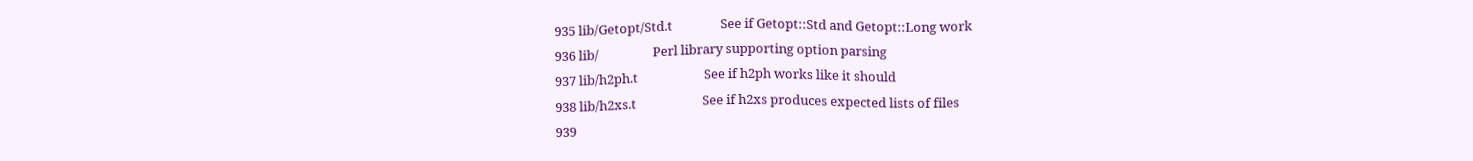935 lib/Getopt/Std.t                See if Getopt::Std and Getopt::Long work
936 lib/                  Perl library supporting option parsing
937 lib/h2ph.t                      See if h2ph works like it should
938 lib/h2xs.t                      See if h2xs produces expected lists of files
939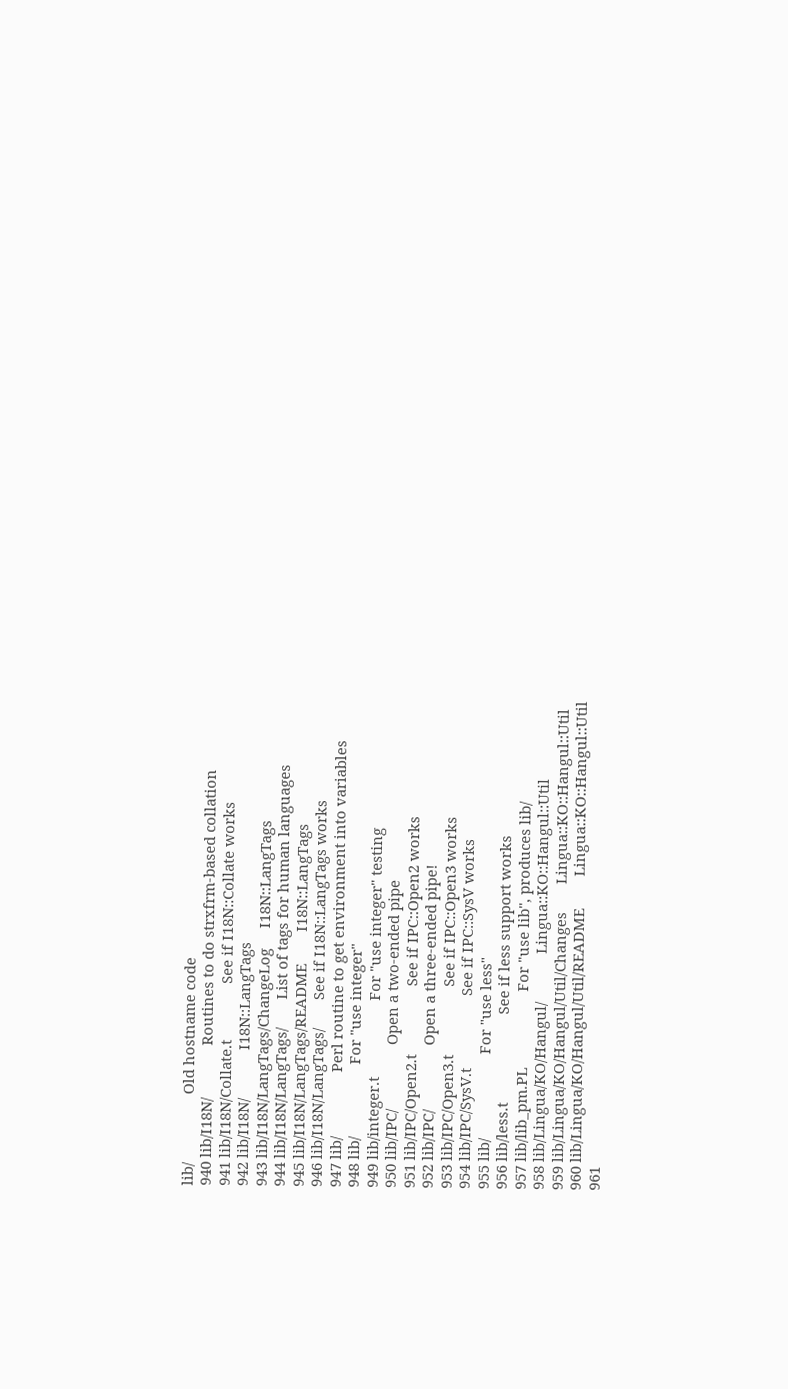lib/                 Old hostname code
940 lib/I18N/             Routines to do strxfrm-based collation
941 lib/I18N/Collate.t              See if I18N::Collate works
942 lib/I18N/            I18N::LangTags
943 lib/I18N/LangTags/ChangeLog     I18N::LangTags
944 lib/I18N/LangTags/       List of tags for human languages
945 lib/I18N/LangTags/README        I18N::LangTags
946 lib/I18N/LangTags/       See if I18N::LangTags works
947 lib/                Perl routine to get environment into variables
948 lib/                  For "use integer"
949 lib/integer.t                   For "use integer" testing
950 lib/IPC/                Open a two-ended pipe
951 lib/IPC/Open2.t                 See if IPC::Open2 works
952 lib/IPC/                Open a three-ended pipe!
953 lib/IPC/Open3.t                 See if IPC::Open3 works
954 lib/IPC/SysV.t                  See if IPC::SysV works
955 lib/                     For "use less"
956 lib/less.t                      See if less support works
957 lib/lib_pm.PL                   For "use lib", produces lib/
958 lib/Lingua/KO/Hangul/            Lingua::KO::Hangul::Util
959 lib/Lingua/KO/Hangul/Util/Changes       Lingua::KO::Hangul::Util
960 lib/Lingua/KO/Hangul/Util/README        Lingua::KO::Hangul::Util
961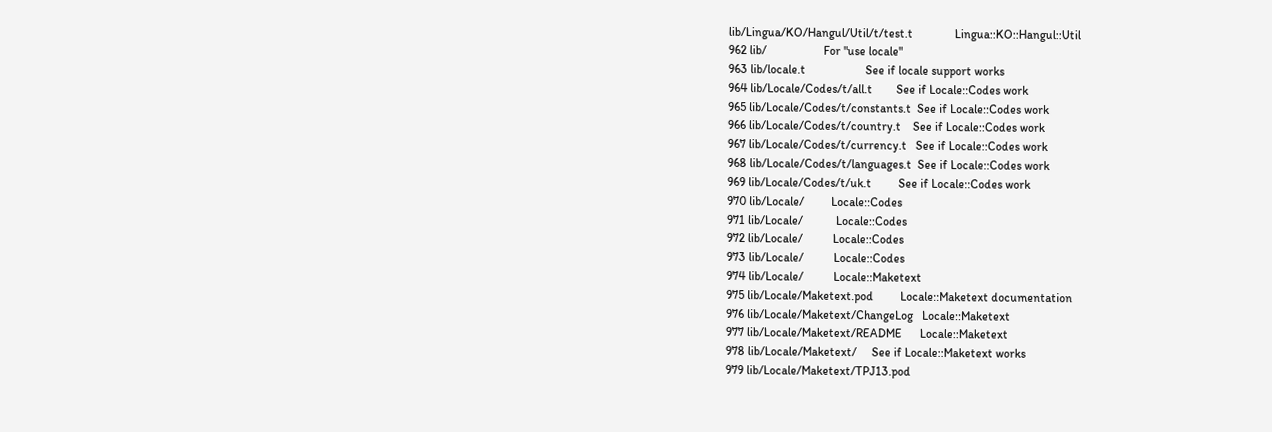lib/Lingua/KO/Hangul/Util/t/test.t              Lingua::KO::Hangul::Util
962 lib/                   For "use locale"
963 lib/locale.t                    See if locale support works
964 lib/Locale/Codes/t/all.t        See if Locale::Codes work
965 lib/Locale/Codes/t/constants.t  See if Locale::Codes work
966 lib/Locale/Codes/t/country.t    See if Locale::Codes work
967 lib/Locale/Codes/t/currency.t   See if Locale::Codes work
968 lib/Locale/Codes/t/languages.t  See if Locale::Codes work
969 lib/Locale/Codes/t/uk.t         See if Locale::Codes work
970 lib/Locale/         Locale::Codes
971 lib/Locale/           Locale::Codes
972 lib/Locale/          Locale::Codes
973 lib/Locale/          Locale::Codes
974 lib/Locale/          Locale::Maketext
975 lib/Locale/Maketext.pod         Locale::Maketext documentation
976 lib/Locale/Maketext/ChangeLog   Locale::Maketext
977 lib/Locale/Maketext/README      Locale::Maketext
978 lib/Locale/Maketext/     See if Locale::Maketext works
979 lib/Locale/Maketext/TPJ13.pod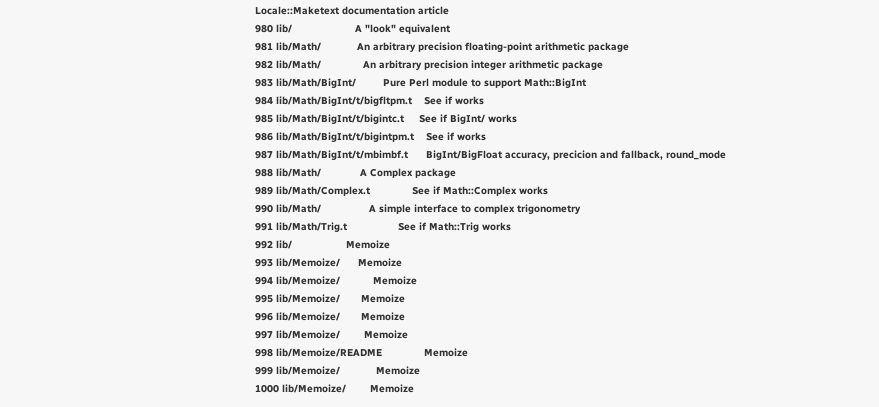Locale::Maketext documentation article
980 lib/                     A "look" equivalent
981 lib/Math/            An arbitrary precision floating-point arithmetic package
982 lib/Math/              An arbitrary precision integer arithmetic package
983 lib/Math/BigInt/         Pure Perl module to support Math::BigInt
984 lib/Math/BigInt/t/bigfltpm.t    See if works
985 lib/Math/BigInt/t/bigintc.t     See if BigInt/ works
986 lib/Math/BigInt/t/bigintpm.t    See if works
987 lib/Math/BigInt/t/mbimbf.t      BigInt/BigFloat accuracy, precicion and fallback, round_mode
988 lib/Math/             A Complex package
989 lib/Math/Complex.t              See if Math::Complex works
990 lib/Math/                A simple interface to complex trigonometry
991 lib/Math/Trig.t                 See if Math::Trig works
992 lib/                  Memoize
993 lib/Memoize/      Memoize
994 lib/Memoize/           Memoize
995 lib/Memoize/       Memoize
996 lib/Memoize/       Memoize
997 lib/Memoize/        Memoize
998 lib/Memoize/README              Memoize
999 lib/Memoize/            Memoize
1000 lib/Memoize/        Memoize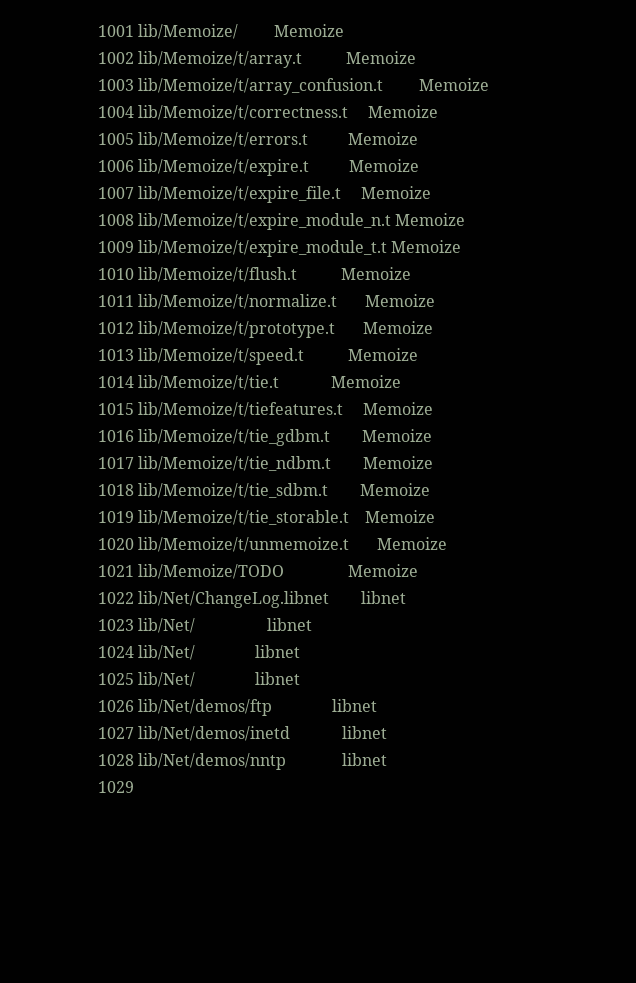1001 lib/Memoize/         Memoize
1002 lib/Memoize/t/array.t           Memoize
1003 lib/Memoize/t/array_confusion.t         Memoize
1004 lib/Memoize/t/correctness.t     Memoize
1005 lib/Memoize/t/errors.t          Memoize
1006 lib/Memoize/t/expire.t          Memoize
1007 lib/Memoize/t/expire_file.t     Memoize
1008 lib/Memoize/t/expire_module_n.t Memoize
1009 lib/Memoize/t/expire_module_t.t Memoize
1010 lib/Memoize/t/flush.t           Memoize
1011 lib/Memoize/t/normalize.t       Memoize
1012 lib/Memoize/t/prototype.t       Memoize
1013 lib/Memoize/t/speed.t           Memoize
1014 lib/Memoize/t/tie.t             Memoize
1015 lib/Memoize/t/tiefeatures.t     Memoize
1016 lib/Memoize/t/tie_gdbm.t        Memoize
1017 lib/Memoize/t/tie_ndbm.t        Memoize
1018 lib/Memoize/t/tie_sdbm.t        Memoize
1019 lib/Memoize/t/tie_storable.t    Memoize
1020 lib/Memoize/t/unmemoize.t       Memoize
1021 lib/Memoize/TODO                Memoize
1022 lib/Net/ChangeLog.libnet        libnet
1023 lib/Net/                  libnet
1024 lib/Net/               libnet
1025 lib/Net/               libnet
1026 lib/Net/demos/ftp               libnet
1027 lib/Net/demos/inetd             libnet
1028 lib/Net/demos/nntp              libnet
1029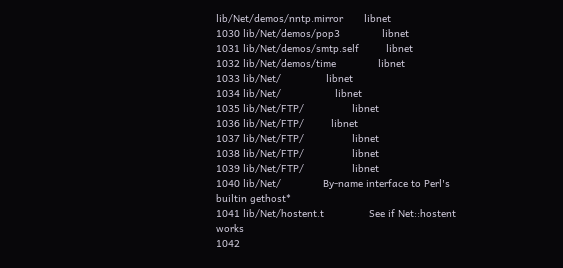lib/Net/demos/nntp.mirror       libnet
1030 lib/Net/demos/pop3              libnet
1031 lib/Net/demos/smtp.self         libnet
1032 lib/Net/demos/time              libnet
1033 lib/Net/               libnet
1034 lib/Net/                  libnet
1035 lib/Net/FTP/                libnet
1036 lib/Net/FTP/         libnet
1037 lib/Net/FTP/                libnet
1038 lib/Net/FTP/                libnet
1039 lib/Net/FTP/                libnet
1040 lib/Net/              By-name interface to Perl's builtin gethost*
1041 lib/Net/hostent.t               See if Net::hostent works
1042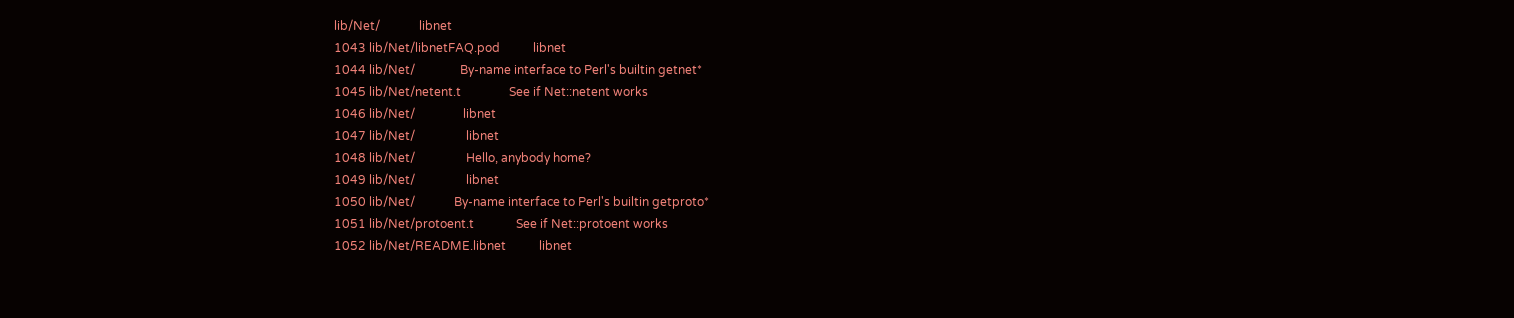lib/Net/             libnet
1043 lib/Net/libnetFAQ.pod           libnet
1044 lib/Net/               By-name interface to Perl's builtin getnet*
1045 lib/Net/netent.t                See if Net::netent works
1046 lib/Net/                libnet
1047 lib/Net/                 libnet
1048 lib/Net/                 Hello, anybody home?
1049 lib/Net/                 libnet
1050 lib/Net/             By-name interface to Perl's builtin getproto*
1051 lib/Net/protoent.t              See if Net::protoent works
1052 lib/Net/README.libnet           libnet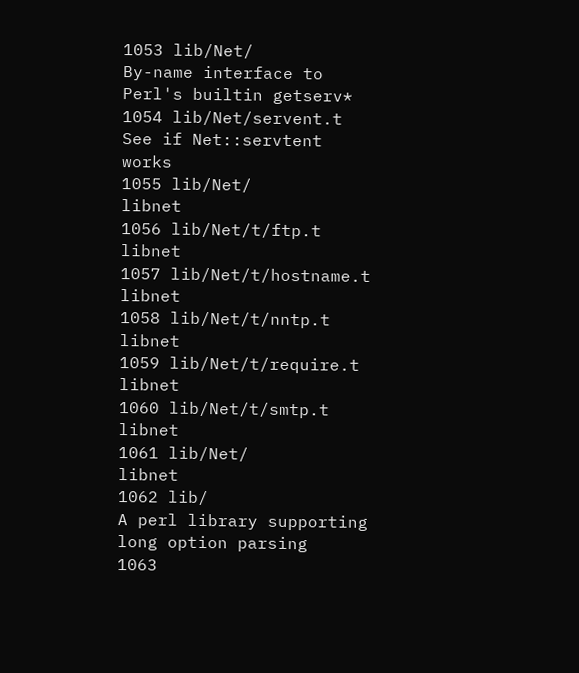1053 lib/Net/              By-name interface to Perl's builtin getserv*
1054 lib/Net/servent.t               See if Net::servtent works
1055 lib/Net/                 libnet
1056 lib/Net/t/ftp.t                 libnet
1057 lib/Net/t/hostname.t            libnet
1058 lib/Net/t/nntp.t                libnet
1059 lib/Net/t/require.t             libnet
1060 lib/Net/t/smtp.t                libnet
1061 lib/Net/                 libnet
1062 lib/                A perl library supporting long option parsing
1063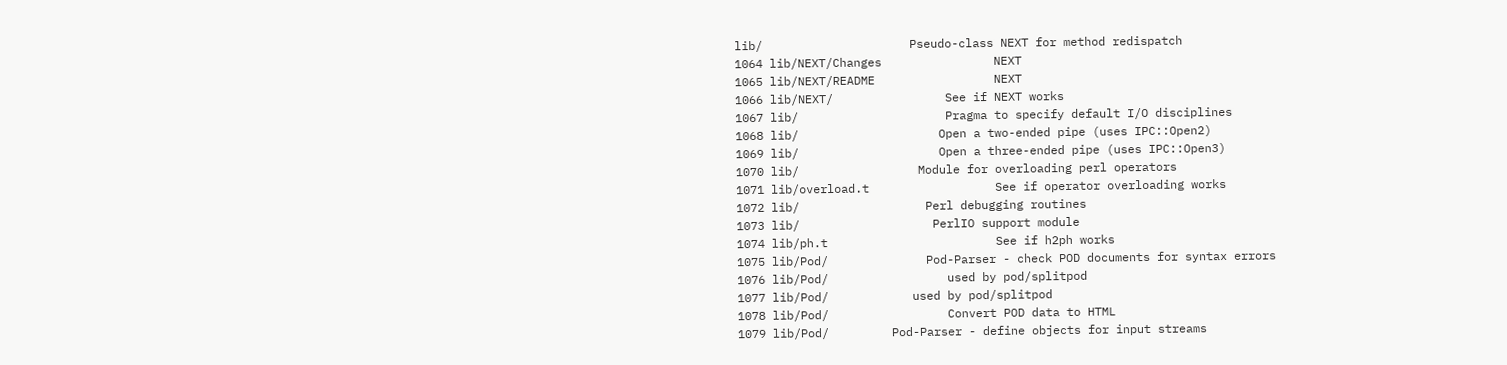lib/                     Pseudo-class NEXT for method redispatch
1064 lib/NEXT/Changes                NEXT
1065 lib/NEXT/README                 NEXT
1066 lib/NEXT/                See if NEXT works
1067 lib/                     Pragma to specify default I/O disciplines
1068 lib/                    Open a two-ended pipe (uses IPC::Open2)
1069 lib/                    Open a three-ended pipe (uses IPC::Open3)
1070 lib/                 Module for overloading perl operators
1071 lib/overload.t                  See if operator overloading works
1072 lib/                  Perl debugging routines
1073 lib/                   PerlIO support module
1074 lib/ph.t                        See if h2ph works
1075 lib/Pod/              Pod-Parser - check POD documents for syntax errors
1076 lib/Pod/                 used by pod/splitpod
1077 lib/Pod/            used by pod/splitpod
1078 lib/Pod/                 Convert POD data to HTML
1079 lib/Pod/         Pod-Parser - define objects for input streams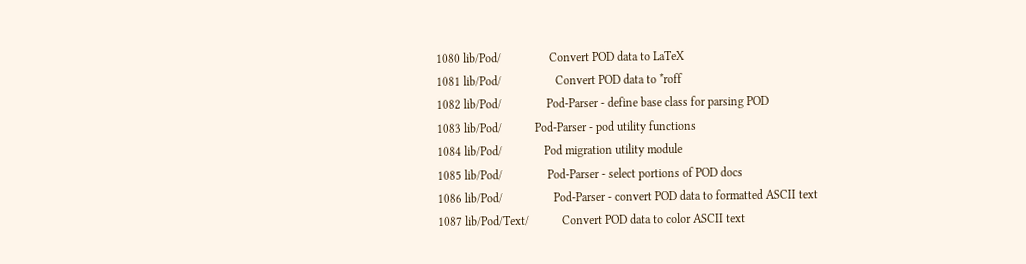1080 lib/Pod/                Convert POD data to LaTeX
1081 lib/Pod/                  Convert POD data to *roff
1082 lib/Pod/               Pod-Parser - define base class for parsing POD
1083 lib/Pod/           Pod-Parser - pod utility functions
1084 lib/Pod/              Pod migration utility module
1085 lib/Pod/               Pod-Parser - select portions of POD docs
1086 lib/Pod/                 Pod-Parser - convert POD data to formatted ASCII text
1087 lib/Pod/Text/           Convert POD data to color ASCII text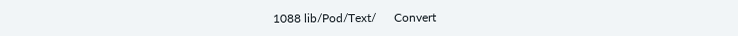1088 lib/Pod/Text/      Convert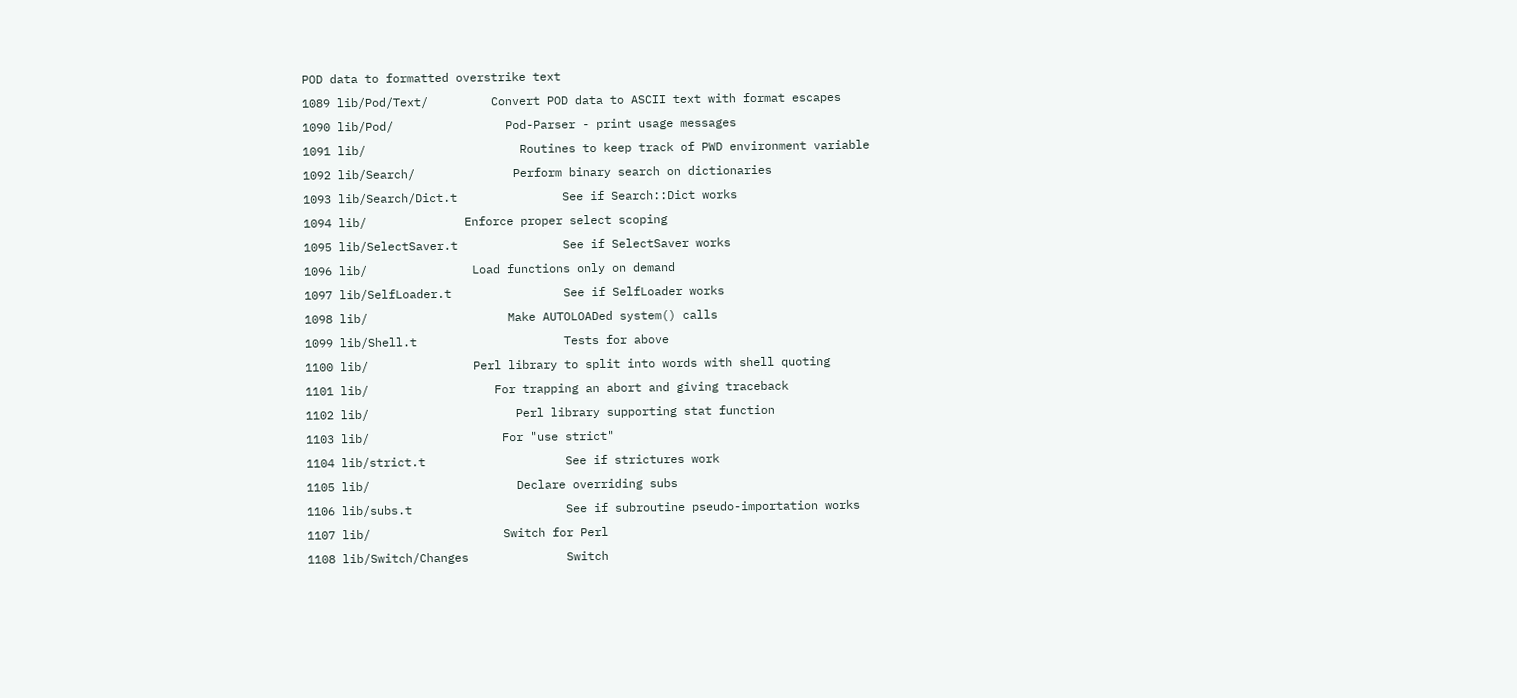POD data to formatted overstrike text
1089 lib/Pod/Text/         Convert POD data to ASCII text with format escapes
1090 lib/Pod/                Pod-Parser - print usage messages
1091 lib/                      Routines to keep track of PWD environment variable
1092 lib/Search/              Perform binary search on dictionaries
1093 lib/Search/Dict.t               See if Search::Dict works
1094 lib/              Enforce proper select scoping
1095 lib/SelectSaver.t               See if SelectSaver works
1096 lib/               Load functions only on demand
1097 lib/SelfLoader.t                See if SelfLoader works
1098 lib/                    Make AUTOLOADed system() calls
1099 lib/Shell.t                     Tests for above
1100 lib/               Perl library to split into words with shell quoting
1101 lib/                  For trapping an abort and giving traceback
1102 lib/                     Perl library supporting stat function
1103 lib/                   For "use strict"
1104 lib/strict.t                    See if strictures work
1105 lib/                     Declare overriding subs
1106 lib/subs.t                      See if subroutine pseudo-importation works
1107 lib/                   Switch for Perl
1108 lib/Switch/Changes              Switch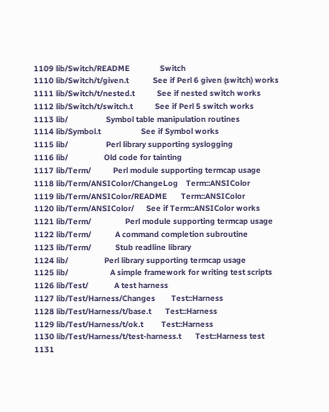1109 lib/Switch/README               Switch
1110 lib/Switch/t/given.t            See if Perl 6 given (switch) works
1111 lib/Switch/t/nested.t           See if nested switch works
1112 lib/Switch/t/switch.t           See if Perl 5 switch works
1113 lib/                   Symbol table manipulation routines
1114 lib/Symbol.t                    See if Symbol works
1115 lib/                   Perl library supporting syslogging
1116 lib/                  Old code for tainting
1117 lib/Term/           Perl module supporting termcap usage
1118 lib/Term/ANSIColor/ChangeLog    Term::ANSIColor
1119 lib/Term/ANSIColor/README       Term::ANSIColor
1120 lib/Term/ANSIColor/      See if Term::ANSIColor works
1121 lib/Term/                 Perl module supporting termcap usage
1122 lib/Term/            A command completion subroutine
1123 lib/Term/            Stub readline library
1124 lib/                  Perl library supporting termcap usage
1125 lib/                     A simple framework for writing test scripts
1126 lib/Test/             A test harness
1127 lib/Test/Harness/Changes        Test::Harness
1128 lib/Test/Harness/t/base.t       Test::Harness
1129 lib/Test/Harness/t/ok.t         Test::Harness
1130 lib/Test/Harness/t/test-harness.t       Test::Harness test
1131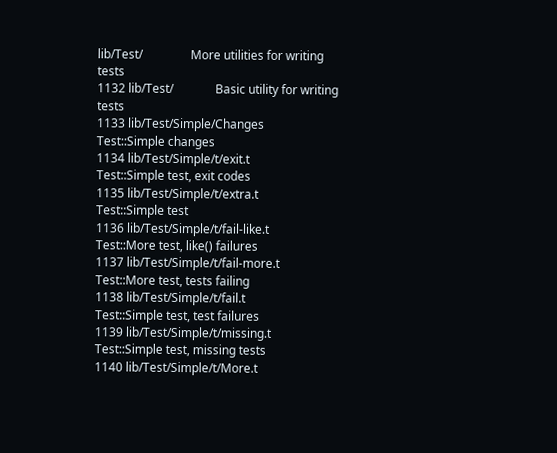lib/Test/                More utilities for writing tests
1132 lib/Test/              Basic utility for writing tests
1133 lib/Test/Simple/Changes         Test::Simple changes
1134 lib/Test/Simple/t/exit.t        Test::Simple test, exit codes
1135 lib/Test/Simple/t/extra.t       Test::Simple test
1136 lib/Test/Simple/t/fail-like.t   Test::More test, like() failures
1137 lib/Test/Simple/t/fail-more.t   Test::More test, tests failing
1138 lib/Test/Simple/t/fail.t        Test::Simple test, test failures
1139 lib/Test/Simple/t/missing.t     Test::Simple test, missing tests
1140 lib/Test/Simple/t/More.t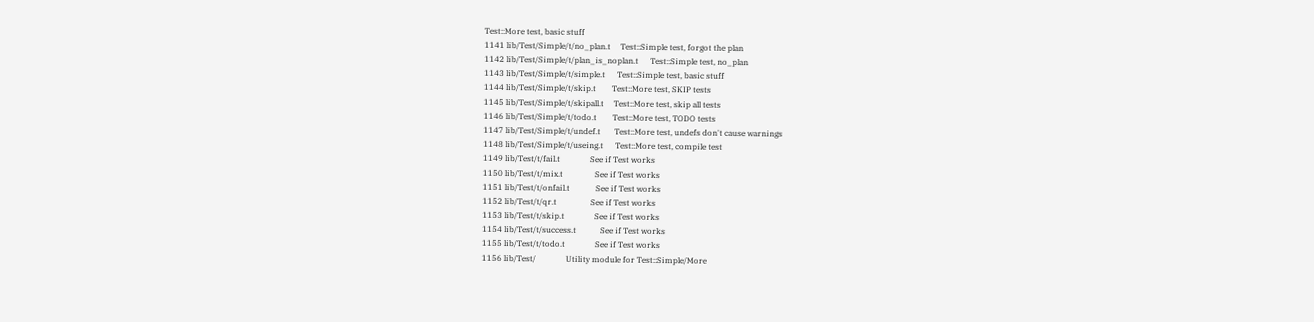Test::More test, basic stuff
1141 lib/Test/Simple/t/no_plan.t     Test::Simple test, forgot the plan
1142 lib/Test/Simple/t/plan_is_noplan.t      Test::Simple test, no_plan
1143 lib/Test/Simple/t/simple.t      Test::Simple test, basic stuff
1144 lib/Test/Simple/t/skip.t        Test::More test, SKIP tests
1145 lib/Test/Simple/t/skipall.t     Test::More test, skip all tests
1146 lib/Test/Simple/t/todo.t        Test::More test, TODO tests
1147 lib/Test/Simple/t/undef.t       Test::More test, undefs don't cause warnings
1148 lib/Test/Simple/t/useing.t      Test::More test, compile test
1149 lib/Test/t/fail.t               See if Test works
1150 lib/Test/t/mix.t                See if Test works
1151 lib/Test/t/onfail.t             See if Test works
1152 lib/Test/t/qr.t                 See if Test works
1153 lib/Test/t/skip.t               See if Test works
1154 lib/Test/t/success.t            See if Test works
1155 lib/Test/t/todo.t               See if Test works
1156 lib/Test/               Utility module for Test::Simple/More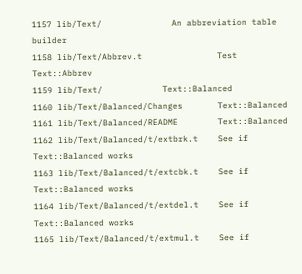1157 lib/Text/              An abbreviation table builder
1158 lib/Text/Abbrev.t               Test Text::Abbrev
1159 lib/Text/            Text::Balanced
1160 lib/Text/Balanced/Changes       Text::Balanced
1161 lib/Text/Balanced/README        Text::Balanced
1162 lib/Text/Balanced/t/extbrk.t    See if Text::Balanced works
1163 lib/Text/Balanced/t/extcbk.t    See if Text::Balanced works
1164 lib/Text/Balanced/t/extdel.t    See if Text::Balanced works
1165 lib/Text/Balanced/t/extmul.t    See if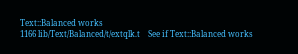Text::Balanced works
1166 lib/Text/Balanced/t/extqlk.t    See if Text::Balanced works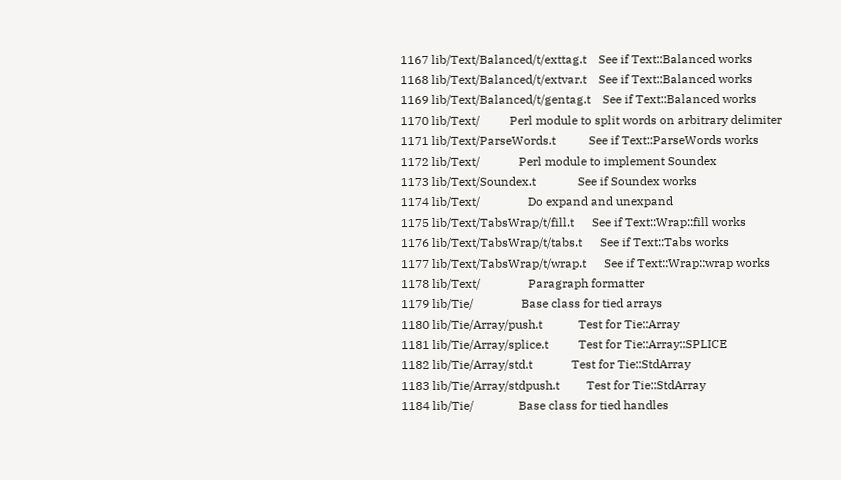1167 lib/Text/Balanced/t/exttag.t    See if Text::Balanced works
1168 lib/Text/Balanced/t/extvar.t    See if Text::Balanced works
1169 lib/Text/Balanced/t/gentag.t    See if Text::Balanced works
1170 lib/Text/          Perl module to split words on arbitrary delimiter
1171 lib/Text/ParseWords.t           See if Text::ParseWords works
1172 lib/Text/             Perl module to implement Soundex
1173 lib/Text/Soundex.t              See if Soundex works
1174 lib/Text/                Do expand and unexpand
1175 lib/Text/TabsWrap/t/fill.t      See if Text::Wrap::fill works
1176 lib/Text/TabsWrap/t/tabs.t      See if Text::Tabs works
1177 lib/Text/TabsWrap/t/wrap.t      See if Text::Wrap::wrap works
1178 lib/Text/                Paragraph formatter
1179 lib/Tie/                Base class for tied arrays
1180 lib/Tie/Array/push.t            Test for Tie::Array
1181 lib/Tie/Array/splice.t          Test for Tie::Array::SPLICE
1182 lib/Tie/Array/std.t             Test for Tie::StdArray
1183 lib/Tie/Array/stdpush.t         Test for Tie::StdArray
1184 lib/Tie/               Base class for tied handles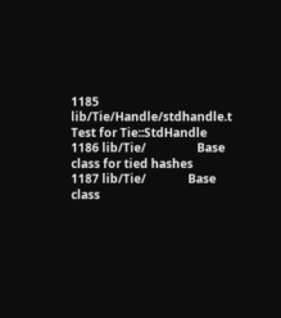1185 lib/Tie/Handle/stdhandle.t      Test for Tie::StdHandle
1186 lib/Tie/                 Base class for tied hashes
1187 lib/Tie/              Base class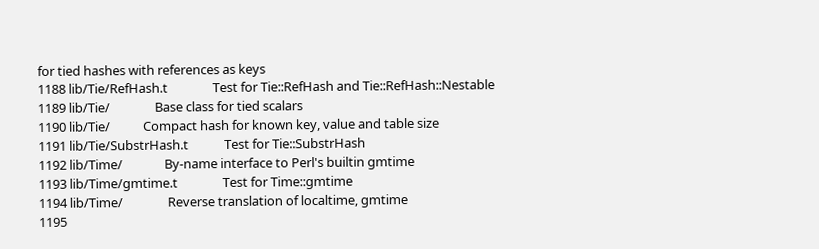for tied hashes with references as keys
1188 lib/Tie/RefHash.t               Test for Tie::RefHash and Tie::RefHash::Nestable
1189 lib/Tie/               Base class for tied scalars
1190 lib/Tie/           Compact hash for known key, value and table size
1191 lib/Tie/SubstrHash.t            Test for Tie::SubstrHash
1192 lib/Time/              By-name interface to Perl's builtin gmtime
1193 lib/Time/gmtime.t               Test for Time::gmtime
1194 lib/Time/               Reverse translation of localtime, gmtime
1195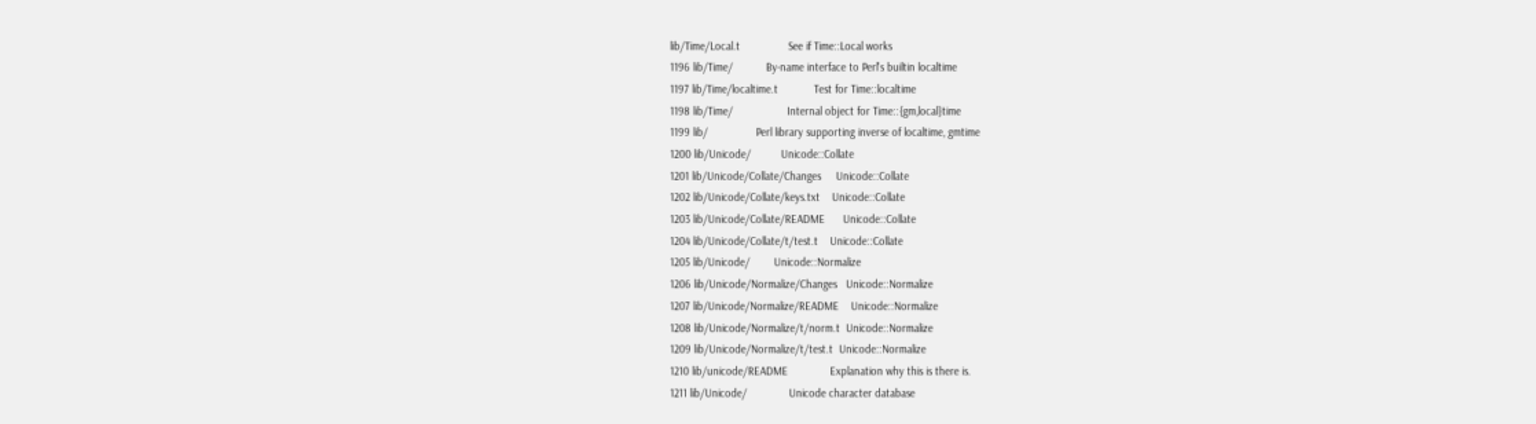lib/Time/Local.t                See if Time::Local works
1196 lib/Time/           By-name interface to Perl's builtin localtime
1197 lib/Time/localtime.t            Test for Time::localtime
1198 lib/Time/                  Internal object for Time::{gm,local}time
1199 lib/                Perl library supporting inverse of localtime, gmtime
1200 lib/Unicode/          Unicode::Collate
1201 lib/Unicode/Collate/Changes     Unicode::Collate
1202 lib/Unicode/Collate/keys.txt    Unicode::Collate
1203 lib/Unicode/Collate/README      Unicode::Collate
1204 lib/Unicode/Collate/t/test.t    Unicode::Collate
1205 lib/Unicode/        Unicode::Normalize
1206 lib/Unicode/Normalize/Changes   Unicode::Normalize
1207 lib/Unicode/Normalize/README    Unicode::Normalize
1208 lib/Unicode/Normalize/t/norm.t  Unicode::Normalize
1209 lib/Unicode/Normalize/t/test.t  Unicode::Normalize
1210 lib/unicode/README              Explanation why this is there is.
1211 lib/Unicode/              Unicode character database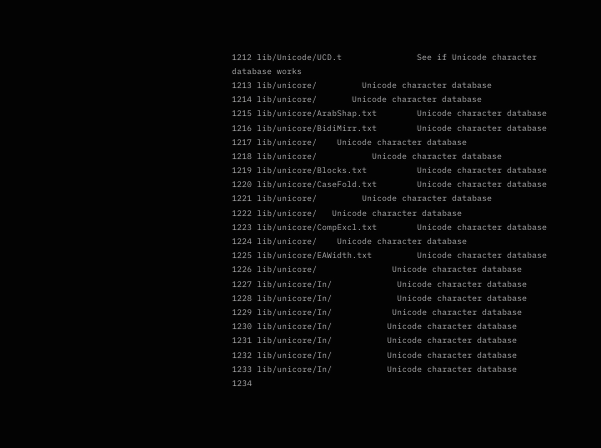1212 lib/Unicode/UCD.t               See if Unicode character database works
1213 lib/unicore/         Unicode character database
1214 lib/unicore/       Unicode character database
1215 lib/unicore/ArabShap.txt        Unicode character database
1216 lib/unicore/BidiMirr.txt        Unicode character database
1217 lib/unicore/    Unicode character database
1218 lib/unicore/           Unicode character database
1219 lib/unicore/Blocks.txt          Unicode character database
1220 lib/unicore/CaseFold.txt        Unicode character database
1221 lib/unicore/         Unicode character database
1222 lib/unicore/   Unicode character database
1223 lib/unicore/CompExcl.txt        Unicode character database
1224 lib/unicore/    Unicode character database
1225 lib/unicore/EAWidth.txt         Unicode character database
1226 lib/unicore/               Unicode character database
1227 lib/unicore/In/             Unicode character database
1228 lib/unicore/In/             Unicode character database
1229 lib/unicore/In/            Unicode character database
1230 lib/unicore/In/           Unicode character database
1231 lib/unicore/In/           Unicode character database
1232 lib/unicore/In/           Unicode character database
1233 lib/unicore/In/           Unicode character database
1234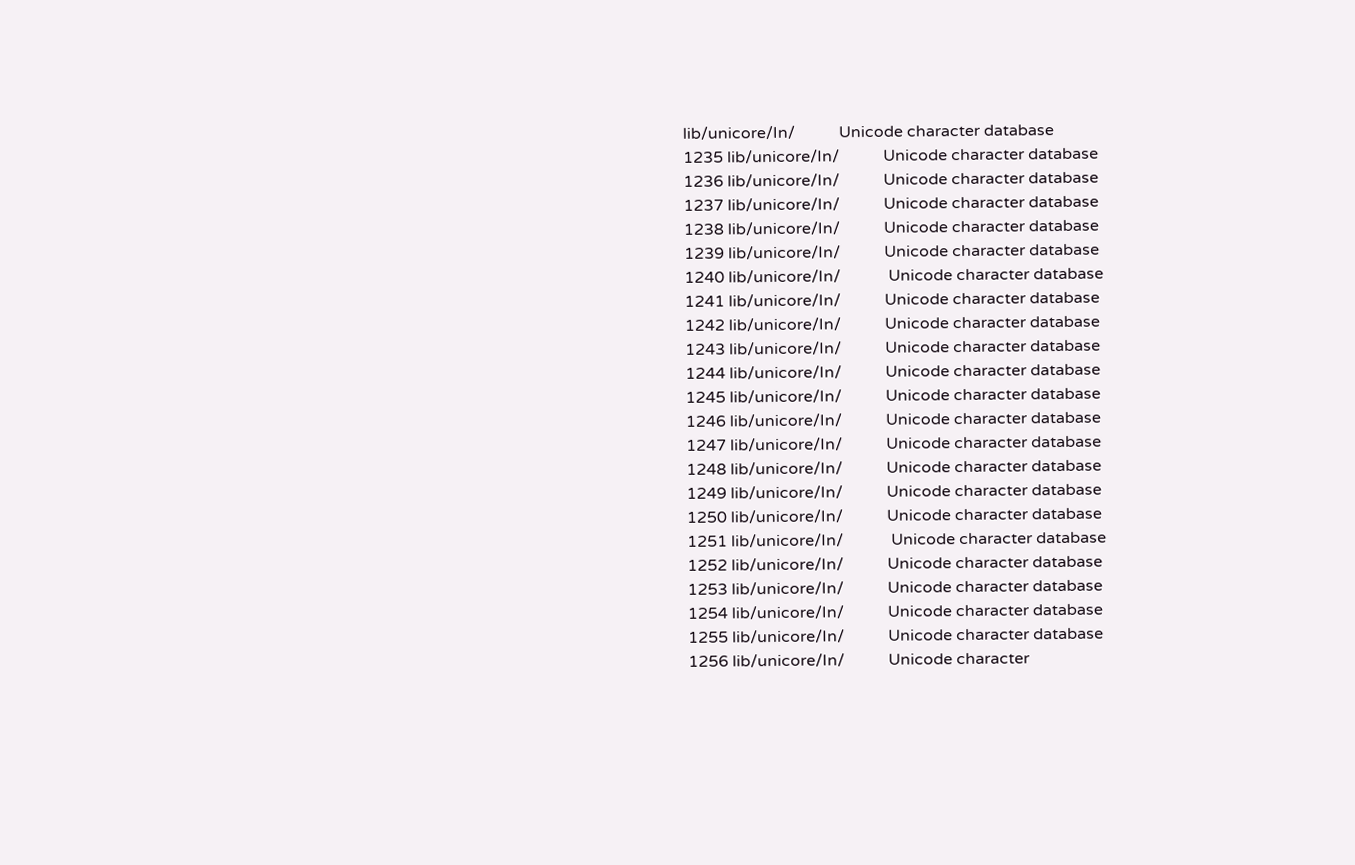lib/unicore/In/           Unicode character database
1235 lib/unicore/In/           Unicode character database
1236 lib/unicore/In/           Unicode character database
1237 lib/unicore/In/           Unicode character database
1238 lib/unicore/In/           Unicode character database
1239 lib/unicore/In/           Unicode character database
1240 lib/unicore/In/            Unicode character database
1241 lib/unicore/In/           Unicode character database
1242 lib/unicore/In/           Unicode character database
1243 lib/unicore/In/           Unicode character database
1244 lib/unicore/In/           Unicode character database
1245 lib/unicore/In/           Unicode character database
1246 lib/unicore/In/           Unicode character database
1247 lib/unicore/In/           Unicode character database
1248 lib/unicore/In/           Unicode character database
1249 lib/unicore/In/           Unicode character database
1250 lib/unicore/In/           Unicode character database
1251 lib/unicore/In/            Unicode character database
1252 lib/unicore/In/           Unicode character database
1253 lib/unicore/In/           Unicode character database
1254 lib/unicore/In/           Unicode character database
1255 lib/unicore/In/           Unicode character database
1256 lib/unicore/In/           Unicode character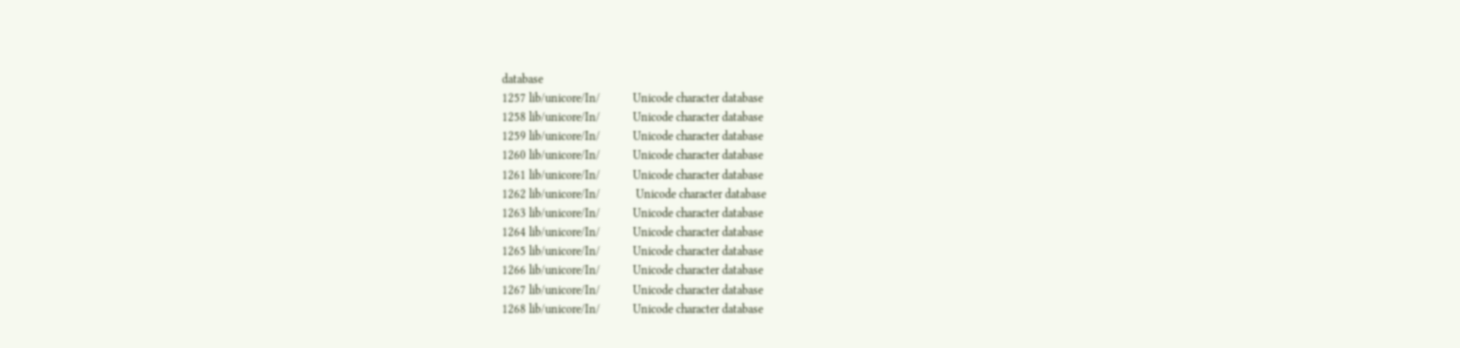database
1257 lib/unicore/In/           Unicode character database
1258 lib/unicore/In/           Unicode character database
1259 lib/unicore/In/           Unicode character database
1260 lib/unicore/In/           Unicode character database
1261 lib/unicore/In/           Unicode character database
1262 lib/unicore/In/            Unicode character database
1263 lib/unicore/In/           Unicode character database
1264 lib/unicore/In/           Unicode character database
1265 lib/unicore/In/           Unicode character database
1266 lib/unicore/In/           Unicode character database
1267 lib/unicore/In/           Unicode character database
1268 lib/unicore/In/           Unicode character database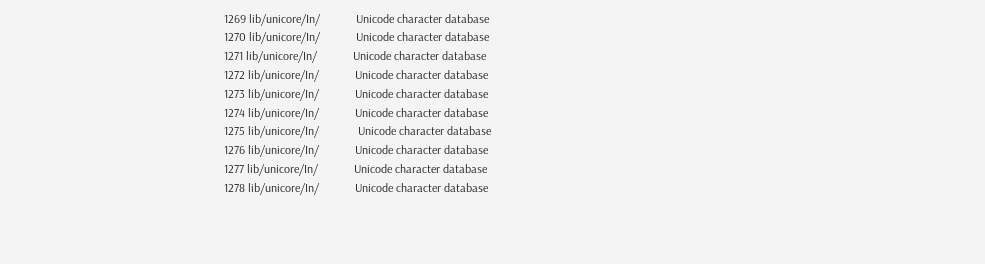1269 lib/unicore/In/            Unicode character database
1270 lib/unicore/In/            Unicode character database
1271 lib/unicore/In/            Unicode character database
1272 lib/unicore/In/            Unicode character database
1273 lib/unicore/In/            Unicode character database
1274 lib/unicore/In/            Unicode character database
1275 lib/unicore/In/             Unicode character database
1276 lib/unicore/In/            Unicode character database
1277 lib/unicore/In/            Unicode character database
1278 lib/unicore/In/            Unicode character database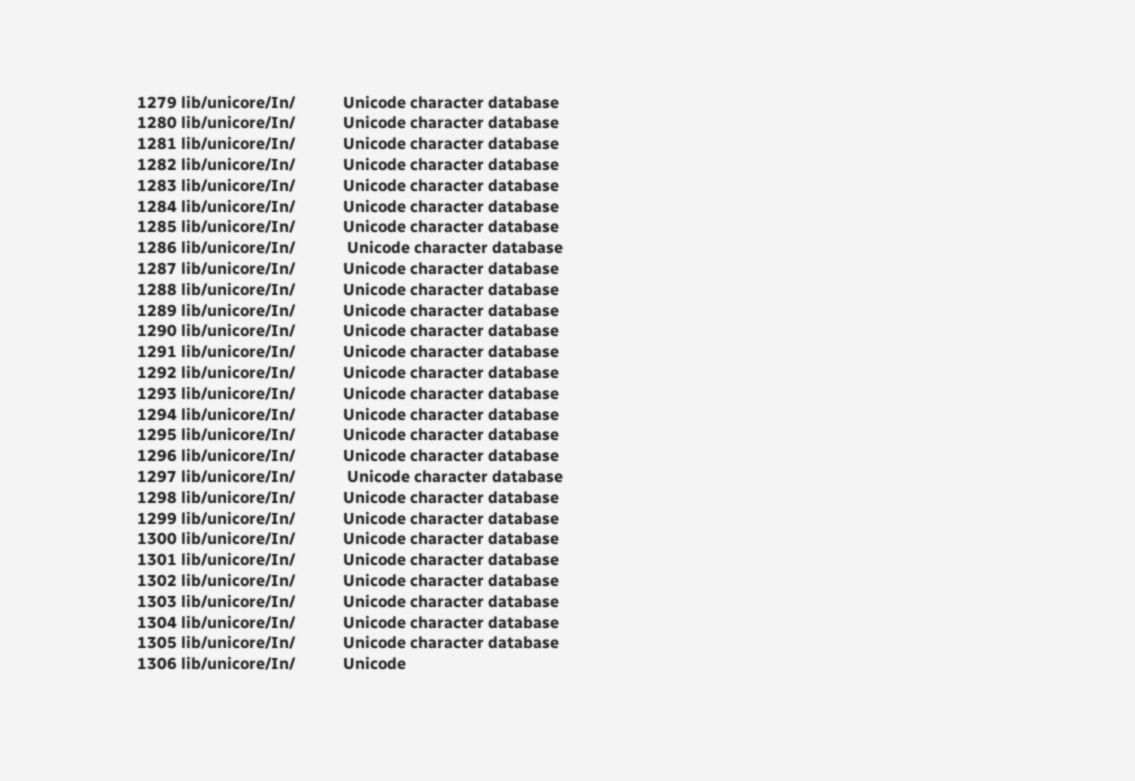1279 lib/unicore/In/            Unicode character database
1280 lib/unicore/In/            Unicode character database
1281 lib/unicore/In/            Unicode character database
1282 lib/unicore/In/            Unicode character database
1283 lib/unicore/In/            Unicode character database
1284 lib/unicore/In/            Unicode character database
1285 lib/unicore/In/            Unicode character database
1286 lib/unicore/In/             Unicode character database
1287 lib/unicore/In/            Unicode character database
1288 lib/unicore/In/            Unicode character database
1289 lib/unicore/In/            Unicode character database
1290 lib/unicore/In/            Unicode character database
1291 lib/unicore/In/            Unicode character database
1292 lib/unicore/In/            Unicode character database
1293 lib/unicore/In/            Unicode character database
1294 lib/unicore/In/            Unicode character database
1295 lib/unicore/In/            Unicode character database
1296 lib/unicore/In/            Unicode character database
1297 lib/unicore/In/             Unicode character database
1298 lib/unicore/In/            Unicode character database
1299 lib/unicore/In/            Unicode character database
1300 lib/unicore/In/            Unicode character database
1301 lib/unicore/In/            Unicode character database
1302 lib/unicore/In/            Unicode character database
1303 lib/unicore/In/            Unicode character database
1304 lib/unicore/In/            Unicode character database
1305 lib/unicore/In/            Unicode character database
1306 lib/unicore/In/            Unicode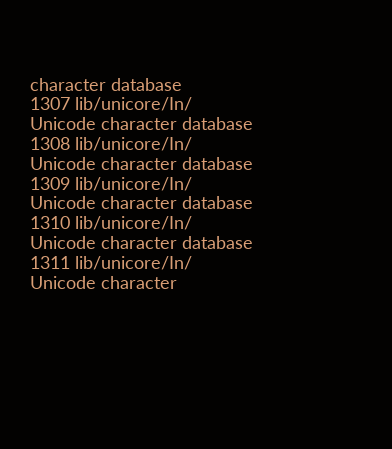character database
1307 lib/unicore/In/            Unicode character database
1308 lib/unicore/In/             Unicode character database
1309 lib/unicore/In/            Unicode character database
1310 lib/unicore/In/            Unicode character database
1311 lib/unicore/In/            Unicode character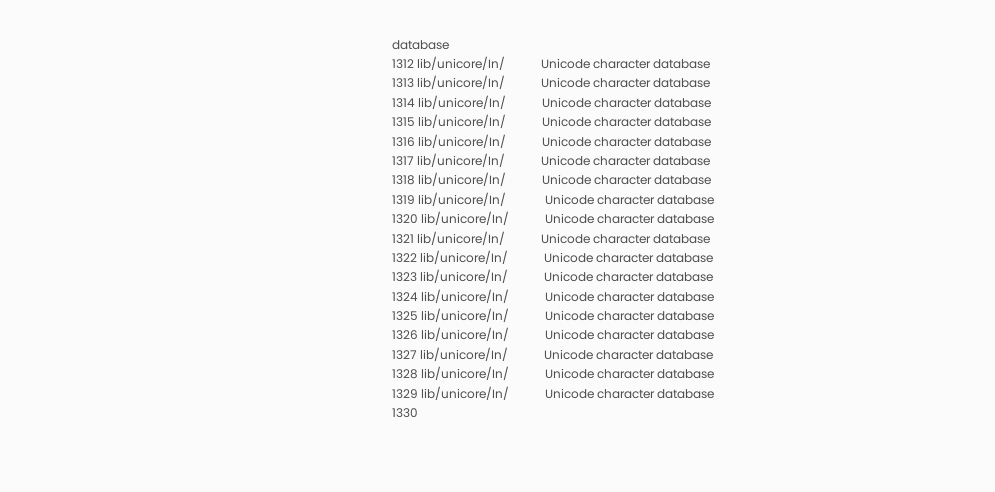database
1312 lib/unicore/In/            Unicode character database
1313 lib/unicore/In/            Unicode character database
1314 lib/unicore/In/            Unicode character database
1315 lib/unicore/In/            Unicode character database
1316 lib/unicore/In/            Unicode character database
1317 lib/unicore/In/            Unicode character database
1318 lib/unicore/In/            Unicode character database
1319 lib/unicore/In/             Unicode character database
1320 lib/unicore/In/            Unicode character database
1321 lib/unicore/In/            Unicode character database
1322 lib/unicore/In/            Unicode character database
1323 lib/unicore/In/            Unicode character database
1324 lib/unicore/In/            Unicode character database
1325 lib/unicore/In/            Unicode character database
1326 lib/unicore/In/            Unicode character database
1327 lib/unicore/In/            Unicode character database
1328 lib/unicore/In/            Unicode character database
1329 lib/unicore/In/            Unicode character database
1330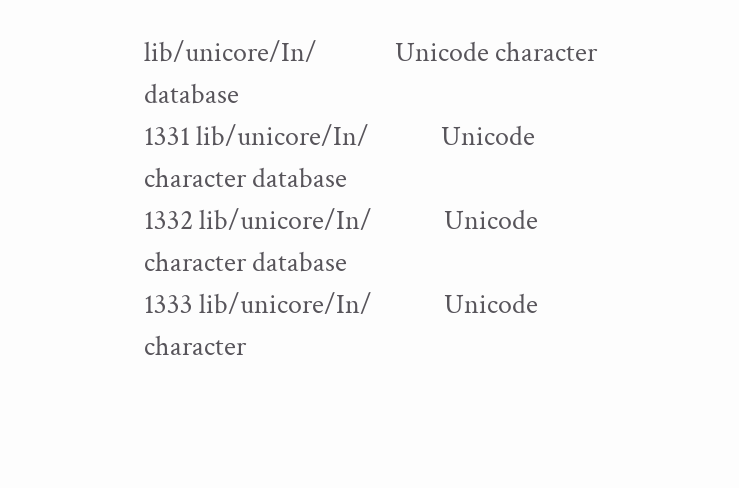lib/unicore/In/             Unicode character database
1331 lib/unicore/In/            Unicode character database
1332 lib/unicore/In/            Unicode character database
1333 lib/unicore/In/            Unicode character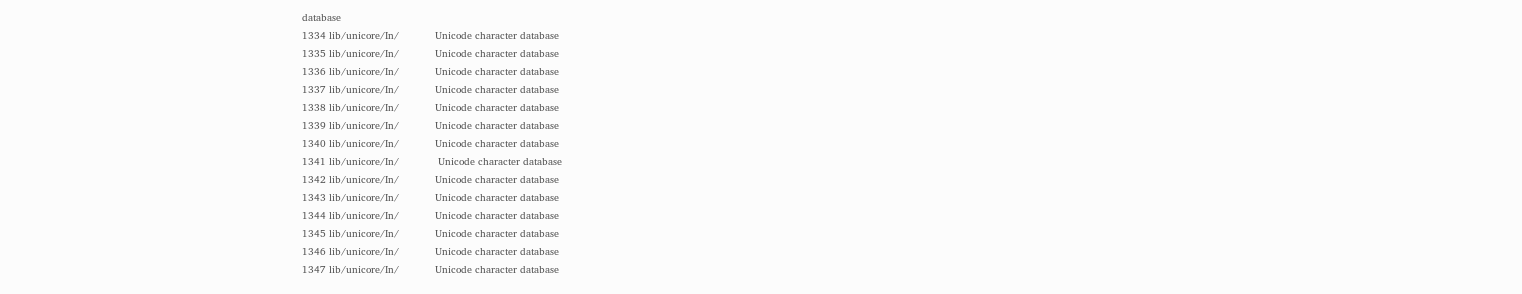database
1334 lib/unicore/In/            Unicode character database
1335 lib/unicore/In/            Unicode character database
1336 lib/unicore/In/            Unicode character database
1337 lib/unicore/In/            Unicode character database
1338 lib/unicore/In/            Unicode character database
1339 lib/unicore/In/            Unicode character database
1340 lib/unicore/In/            Unicode character database
1341 lib/unicore/In/             Unicode character database
1342 lib/unicore/In/            Unicode character database
1343 lib/unicore/In/            Unicode character database
1344 lib/unicore/In/            Unicode character database
1345 lib/unicore/In/            Unicode character database
1346 lib/unicore/In/            Unicode character database
1347 lib/unicore/In/            Unicode character database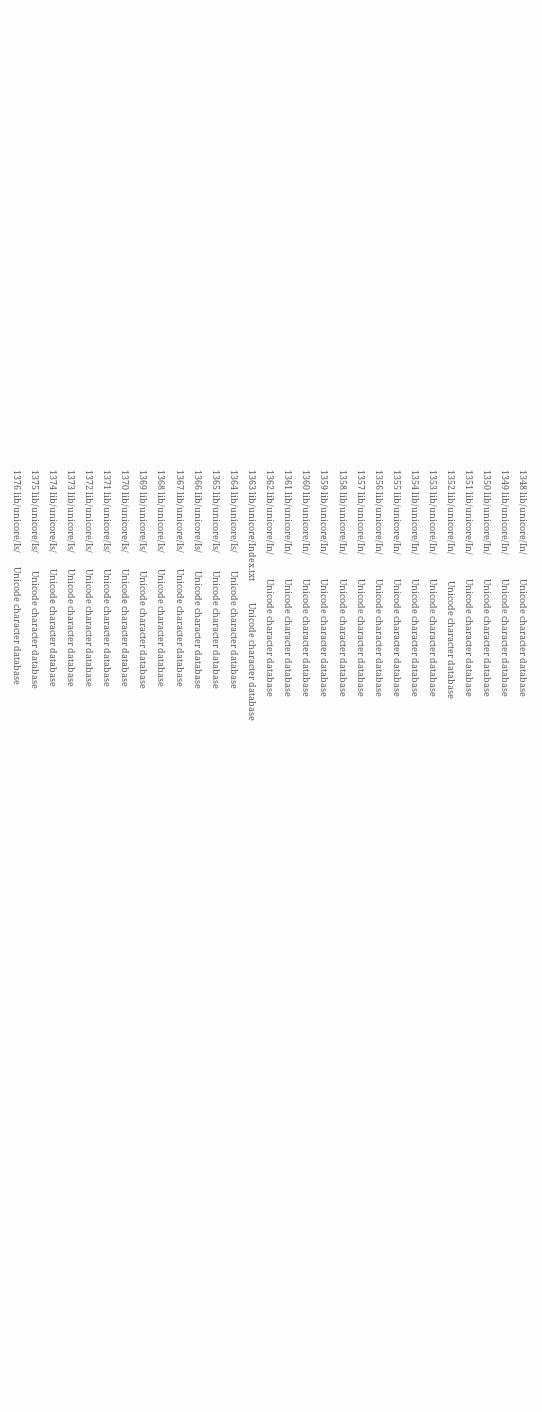1348 lib/unicore/In/            Unicode character database
1349 lib/unicore/In/            Unicode character database
1350 lib/unicore/In/            Unicode character database
1351 lib/unicore/In/            Unicode character database
1352 lib/unicore/In/             Unicode character database
1353 lib/unicore/In/            Unicode character database
1354 lib/unicore/In/            Unicode character database
1355 lib/unicore/In/            Unicode character database
1356 lib/unicore/In/            Unicode character database
1357 lib/unicore/In/            Unicode character database
1358 lib/unicore/In/            Unicode character database
1359 lib/unicore/In/            Unicode character database
1360 lib/unicore/In/            Unicode character database
1361 lib/unicore/In/            Unicode character database
1362 lib/unicore/In/            Unicode character database
1363 lib/unicore/Index.txt           Unicode character database
1364 lib/unicore/Is/         Unicode character database
1365 lib/unicore/Is/         Unicode character database
1366 lib/unicore/Is/         Unicode character database
1367 lib/unicore/Is/        Unicode character database
1368 lib/unicore/Is/        Unicode character database
1369 lib/unicore/Is/         Unicode character database
1370 lib/unicore/Is/        Unicode character database
1371 lib/unicore/Is/        Unicode character database
1372 lib/unicore/Is/        Unicode character database
1373 lib/unicore/Is/        Unicode character database
1374 lib/unicore/Is/        Unicode character database
1375 lib/unicore/Is/         Unicode character database
1376 lib/unicore/Is/       Unicode character database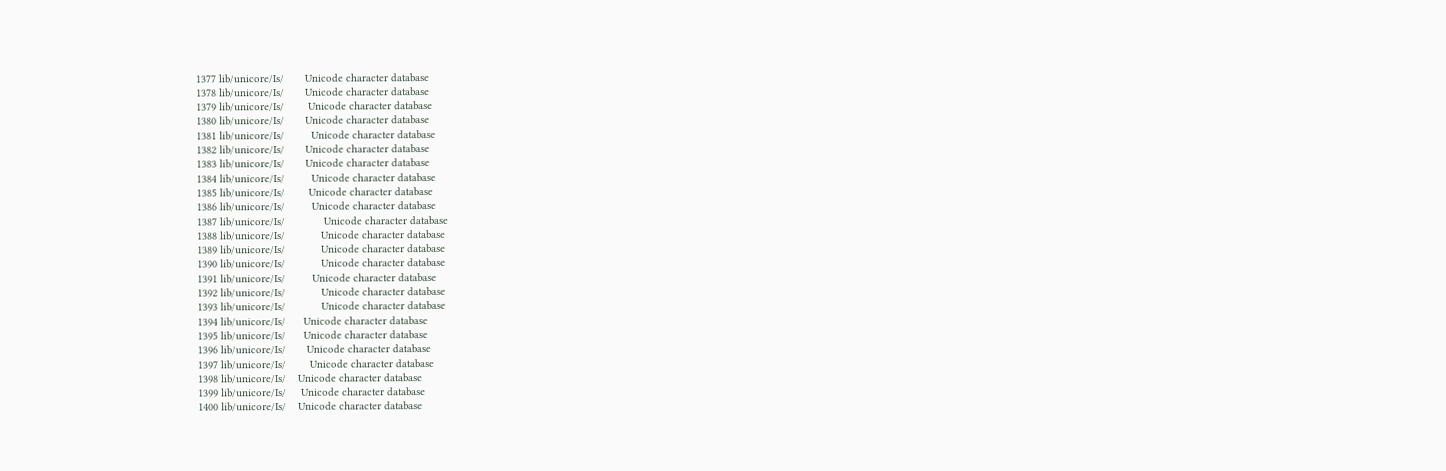1377 lib/unicore/Is/       Unicode character database
1378 lib/unicore/Is/       Unicode character database
1379 lib/unicore/Is/        Unicode character database
1380 lib/unicore/Is/       Unicode character database
1381 lib/unicore/Is/         Unicode character database
1382 lib/unicore/Is/       Unicode character database
1383 lib/unicore/Is/       Unicode character database
1384 lib/unicore/Is/         Unicode character database
1385 lib/unicore/Is/        Unicode character database
1386 lib/unicore/Is/         Unicode character database
1387 lib/unicore/Is/             Unicode character database
1388 lib/unicore/Is/            Unicode character database
1389 lib/unicore/Is/            Unicode character database
1390 lib/unicore/Is/            Unicode character database
1391 lib/unicore/Is/         Unicode character database
1392 lib/unicore/Is/            Unicode character database
1393 lib/unicore/Is/            Unicode character database
1394 lib/unicore/Is/      Unicode character database
1395 lib/unicore/Is/      Unicode character database
1396 lib/unicore/Is/       Unicode character database
1397 lib/unicore/Is/        Unicode character database
1398 lib/unicore/Is/    Unicode character database
1399 lib/unicore/Is/     Unicode character database
1400 lib/unicore/Is/    Unicode character database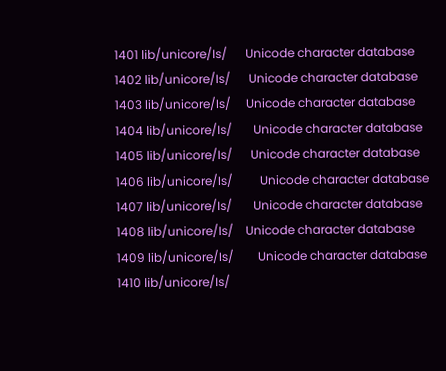1401 lib/unicore/Is/      Unicode character database
1402 lib/unicore/Is/      Unicode character database
1403 lib/unicore/Is/     Unicode character database
1404 lib/unicore/Is/       Unicode character database
1405 lib/unicore/Is/      Unicode character database
1406 lib/unicore/Is/         Unicode character database
1407 lib/unicore/Is/       Unicode character database
1408 lib/unicore/Is/    Unicode character database
1409 lib/unicore/Is/        Unicode character database
1410 lib/unicore/Is/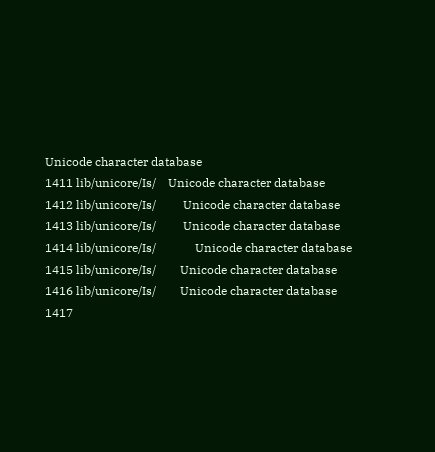Unicode character database
1411 lib/unicore/Is/    Unicode character database
1412 lib/unicore/Is/         Unicode character database
1413 lib/unicore/Is/         Unicode character database
1414 lib/unicore/Is/             Unicode character database
1415 lib/unicore/Is/        Unicode character database
1416 lib/unicore/Is/        Unicode character database
1417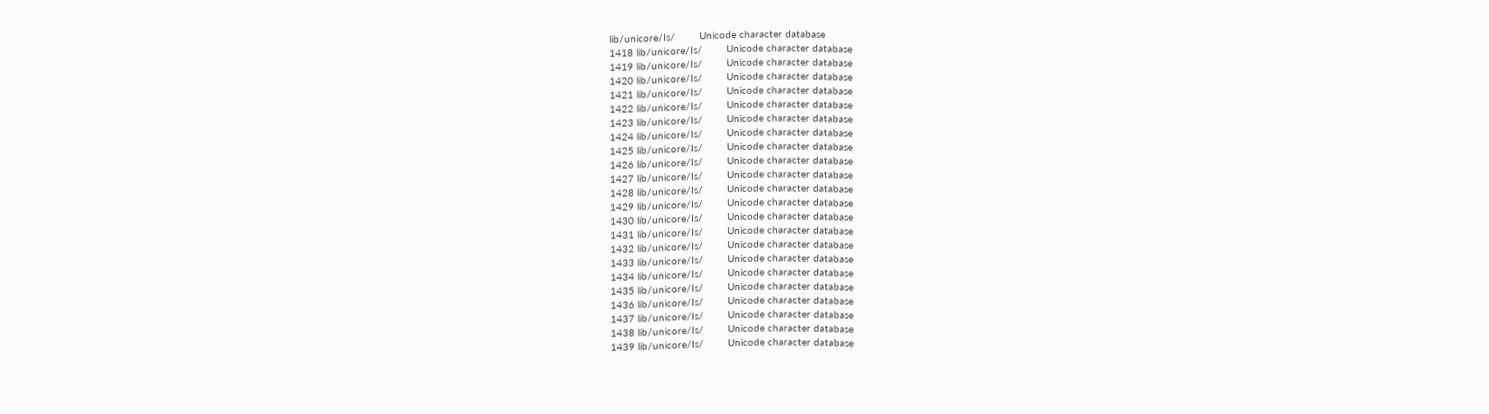lib/unicore/Is/        Unicode character database
1418 lib/unicore/Is/        Unicode character database
1419 lib/unicore/Is/        Unicode character database
1420 lib/unicore/Is/        Unicode character database
1421 lib/unicore/Is/        Unicode character database
1422 lib/unicore/Is/        Unicode character database
1423 lib/unicore/Is/        Unicode character database
1424 lib/unicore/Is/        Unicode character database
1425 lib/unicore/Is/        Unicode character database
1426 lib/unicore/Is/        Unicode character database
1427 lib/unicore/Is/        Unicode character database
1428 lib/unicore/Is/        Unicode character database
1429 lib/unicore/Is/        Unicode character database
1430 lib/unicore/Is/        Unicode character database
1431 lib/unicore/Is/        Unicode character database
1432 lib/unicore/Is/        Unicode character database
1433 lib/unicore/Is/        Unicode character database
1434 lib/unicore/Is/        Unicode character database
1435 lib/unicore/Is/        Unicode character database
1436 lib/unicore/Is/        Unicode character database
1437 lib/unicore/Is/        Unicode character database
1438 lib/unicore/Is/        Unicode character database
1439 lib/unicore/Is/        Unicode character database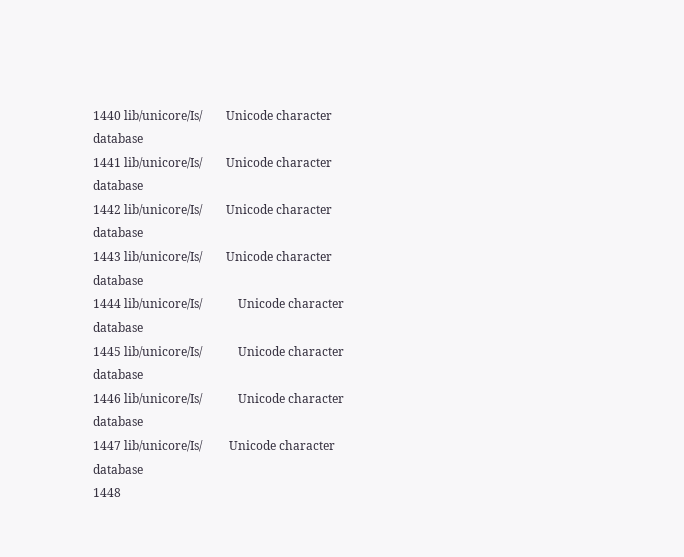1440 lib/unicore/Is/        Unicode character database
1441 lib/unicore/Is/        Unicode character database
1442 lib/unicore/Is/        Unicode character database
1443 lib/unicore/Is/        Unicode character database
1444 lib/unicore/Is/            Unicode character database
1445 lib/unicore/Is/            Unicode character database
1446 lib/unicore/Is/            Unicode character database
1447 lib/unicore/Is/         Unicode character database
1448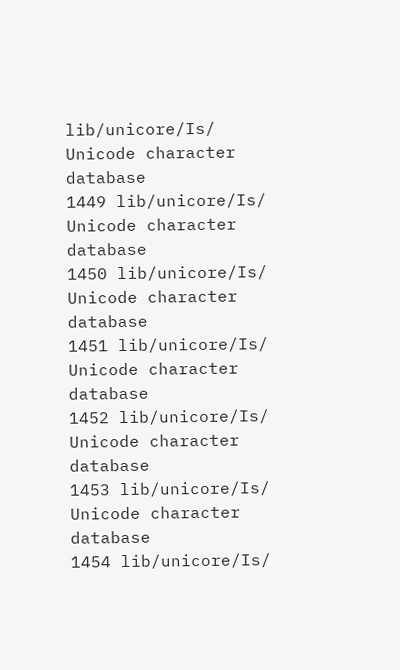lib/unicore/Is/            Unicode character database
1449 lib/unicore/Is/            Unicode character database
1450 lib/unicore/Is/             Unicode character database
1451 lib/unicore/Is/            Unicode character database
1452 lib/unicore/Is/            Unicode character database
1453 lib/unicore/Is/      Unicode character database
1454 lib/unicore/Is/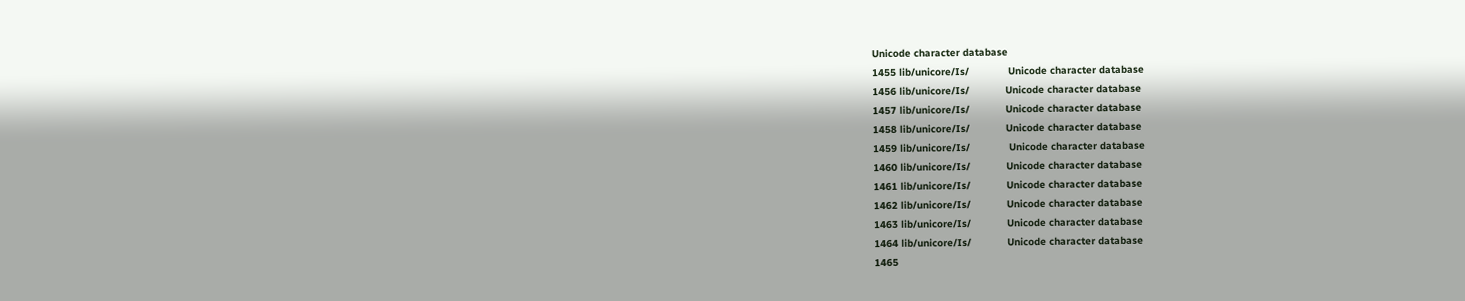Unicode character database
1455 lib/unicore/Is/             Unicode character database
1456 lib/unicore/Is/            Unicode character database
1457 lib/unicore/Is/            Unicode character database
1458 lib/unicore/Is/            Unicode character database
1459 lib/unicore/Is/             Unicode character database
1460 lib/unicore/Is/            Unicode character database
1461 lib/unicore/Is/            Unicode character database
1462 lib/unicore/Is/            Unicode character database
1463 lib/unicore/Is/            Unicode character database
1464 lib/unicore/Is/            Unicode character database
1465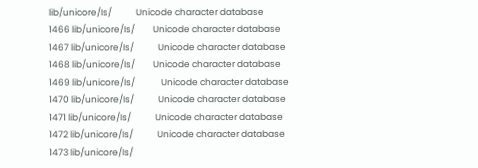lib/unicore/Is/            Unicode character database
1466 lib/unicore/Is/         Unicode character database
1467 lib/unicore/Is/            Unicode character database
1468 lib/unicore/Is/         Unicode character database
1469 lib/unicore/Is/             Unicode character database
1470 lib/unicore/Is/            Unicode character database
1471 lib/unicore/Is/            Unicode character database
1472 lib/unicore/Is/            Unicode character database
1473 lib/unicore/Is/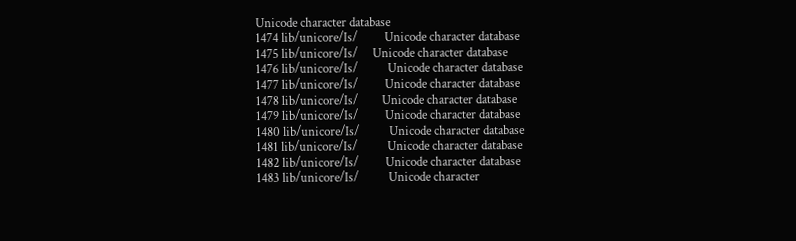Unicode character database
1474 lib/unicore/Is/         Unicode character database
1475 lib/unicore/Is/     Unicode character database
1476 lib/unicore/Is/          Unicode character database
1477 lib/unicore/Is/         Unicode character database
1478 lib/unicore/Is/        Unicode character database
1479 lib/unicore/Is/         Unicode character database
1480 lib/unicore/Is/          Unicode character database
1481 lib/unicore/Is/          Unicode character database
1482 lib/unicore/Is/         Unicode character database
1483 lib/unicore/Is/          Unicode character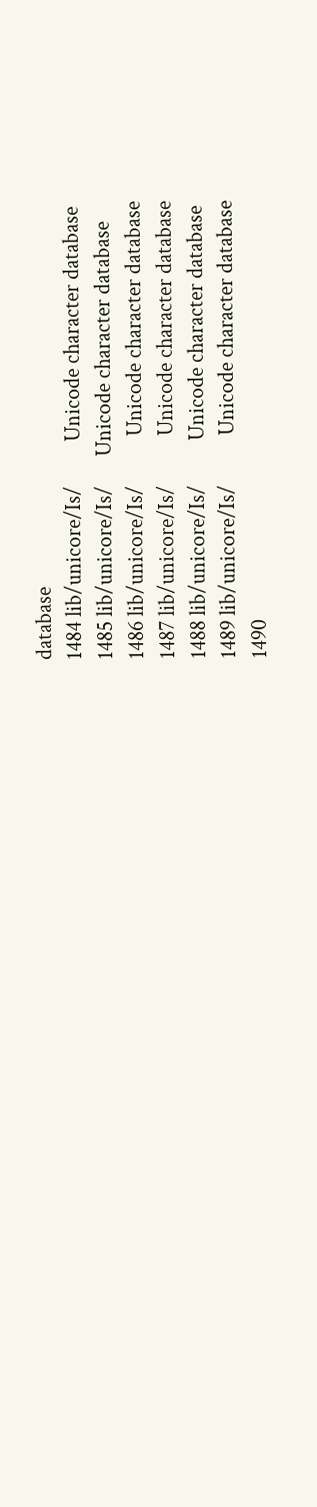database
1484 lib/unicore/Is/         Unicode character database
1485 lib/unicore/Is/      Unicode character database
1486 lib/unicore/Is/          Unicode character database
1487 lib/unicore/Is/          Unicode character database
1488 lib/unicore/Is/         Unicode character database
1489 lib/unicore/Is/          Unicode character database
1490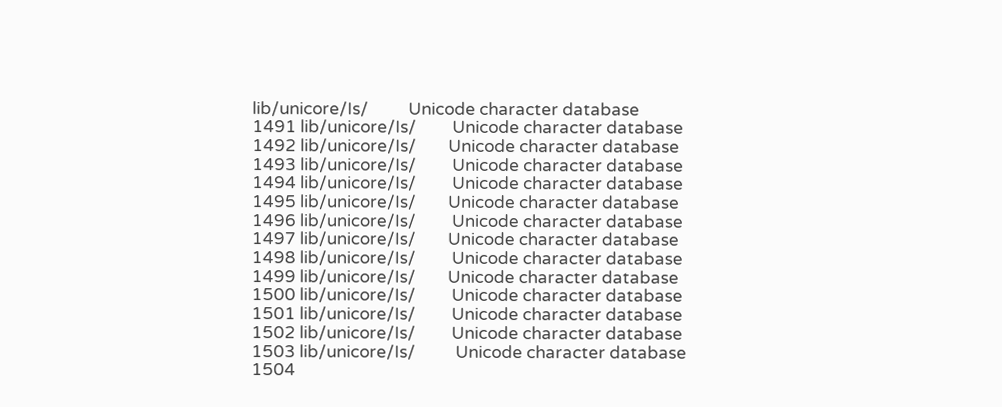lib/unicore/Is/          Unicode character database
1491 lib/unicore/Is/         Unicode character database
1492 lib/unicore/Is/        Unicode character database
1493 lib/unicore/Is/         Unicode character database
1494 lib/unicore/Is/         Unicode character database
1495 lib/unicore/Is/        Unicode character database
1496 lib/unicore/Is/         Unicode character database
1497 lib/unicore/Is/        Unicode character database
1498 lib/unicore/Is/         Unicode character database
1499 lib/unicore/Is/        Unicode character database
1500 lib/unicore/Is/         Unicode character database
1501 lib/unicore/Is/         Unicode character database
1502 lib/unicore/Is/         Unicode character database
1503 lib/unicore/Is/          Unicode character database
1504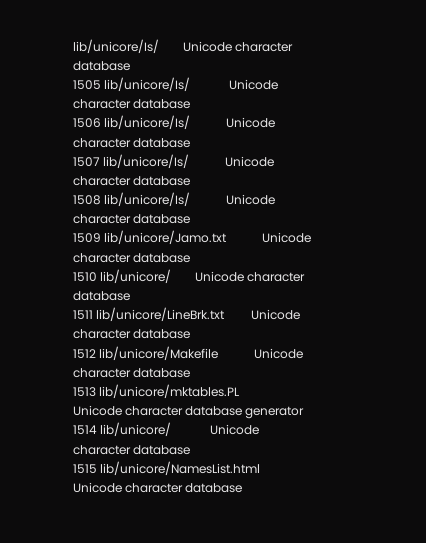lib/unicore/Is/        Unicode character database
1505 lib/unicore/Is/             Unicode character database
1506 lib/unicore/Is/            Unicode character database
1507 lib/unicore/Is/            Unicode character database
1508 lib/unicore/Is/            Unicode character database
1509 lib/unicore/Jamo.txt            Unicode character database
1510 lib/unicore/        Unicode character database
1511 lib/unicore/LineBrk.txt         Unicode character database
1512 lib/unicore/Makefile            Unicode character database
1513 lib/unicore/mktables.PL         Unicode character database generator
1514 lib/unicore/             Unicode character database
1515 lib/unicore/NamesList.html      Unicode character database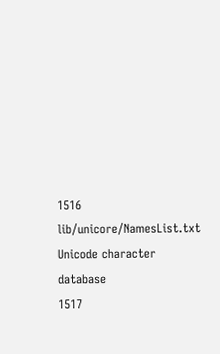1516 lib/unicore/NamesList.txt       Unicode character database
1517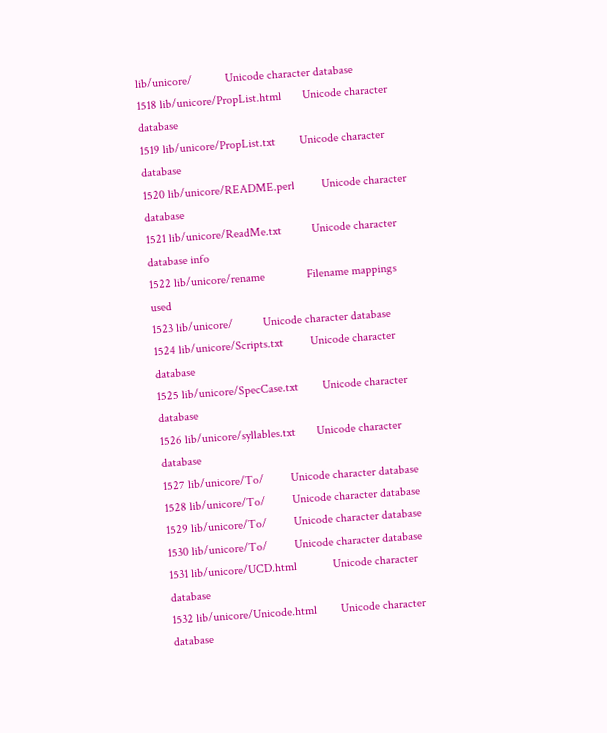lib/unicore/           Unicode character database
1518 lib/unicore/PropList.html       Unicode character database
1519 lib/unicore/PropList.txt        Unicode character database
1520 lib/unicore/README.perl         Unicode character database
1521 lib/unicore/ReadMe.txt          Unicode character database info
1522 lib/unicore/rename              Filename mappings used
1523 lib/unicore/          Unicode character database
1524 lib/unicore/Scripts.txt         Unicode character database
1525 lib/unicore/SpecCase.txt        Unicode character database
1526 lib/unicore/syllables.txt       Unicode character database
1527 lib/unicore/To/         Unicode character database
1528 lib/unicore/To/         Unicode character database
1529 lib/unicore/To/         Unicode character database
1530 lib/unicore/To/         Unicode character database
1531 lib/unicore/UCD.html            Unicode character database
1532 lib/unicore/Unicode.html        Unicode character database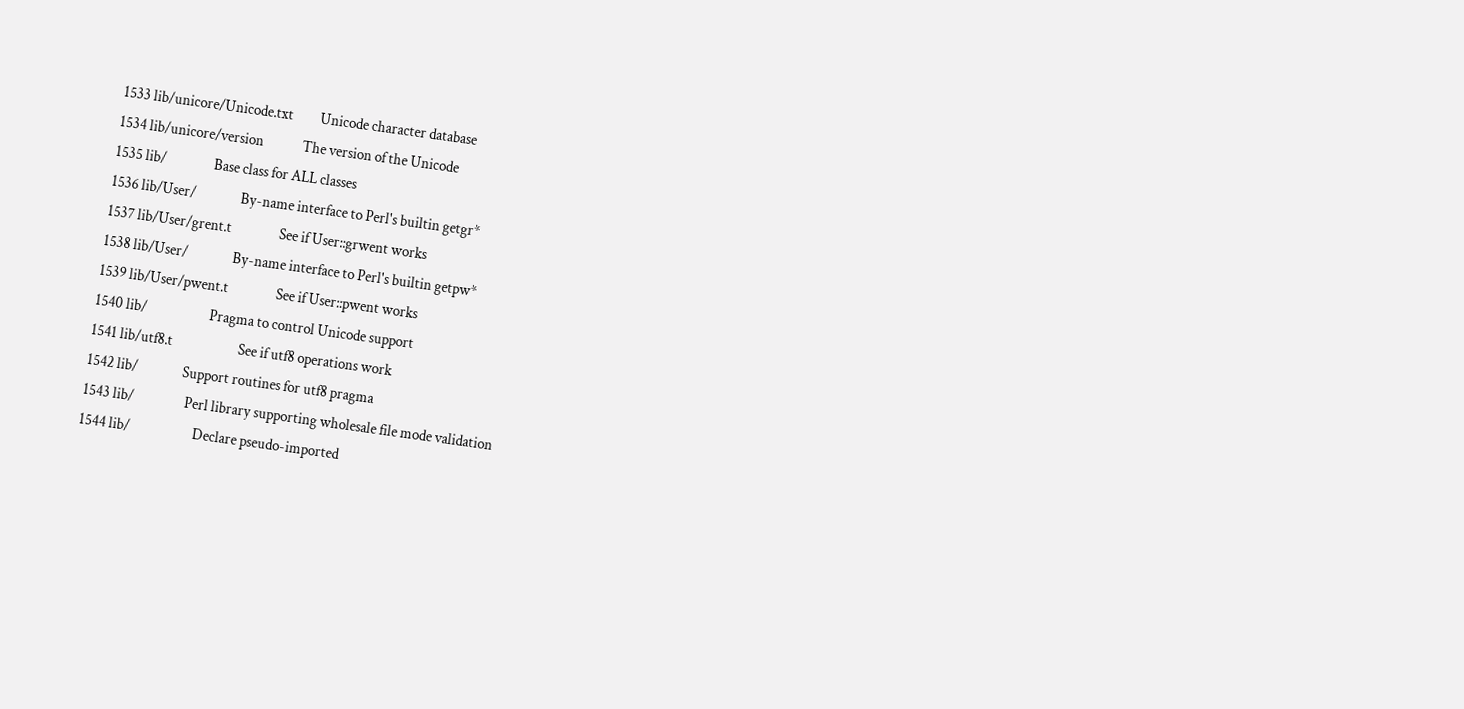1533 lib/unicore/Unicode.txt         Unicode character database
1534 lib/unicore/version             The version of the Unicode
1535 lib/                Base class for ALL classes
1536 lib/User/               By-name interface to Perl's builtin getgr*
1537 lib/User/grent.t                See if User::grwent works
1538 lib/User/               By-name interface to Perl's builtin getpw*
1539 lib/User/pwent.t                See if User::pwent works
1540 lib/                     Pragma to control Unicode support
1541 lib/utf8.t                      See if utf8 operations work
1542 lib/               Support routines for utf8 pragma
1543 lib/                 Perl library supporting wholesale file mode validation
1544 lib/                     Declare pseudo-imported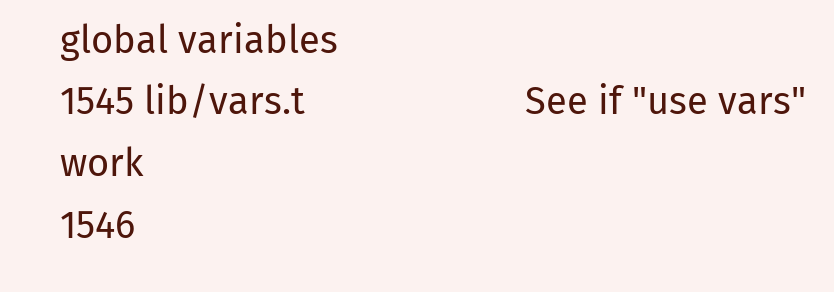global variables
1545 lib/vars.t                      See if "use vars" work
1546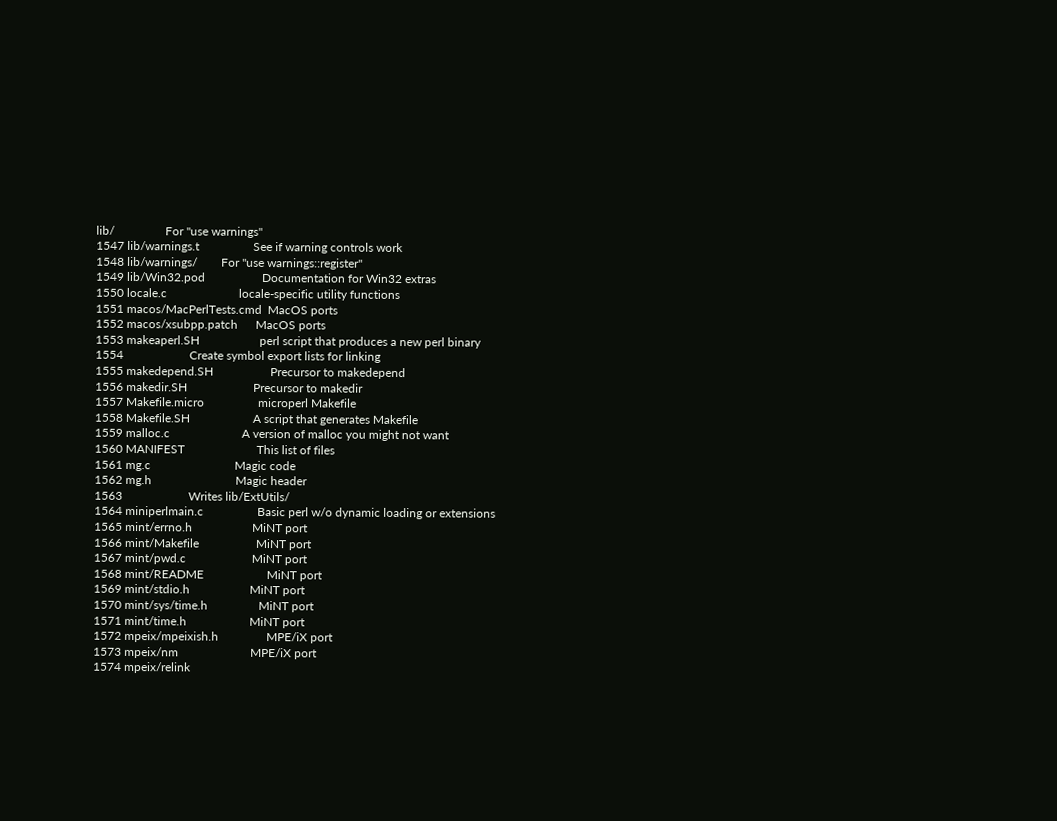lib/                 For "use warnings"
1547 lib/warnings.t                  See if warning controls work
1548 lib/warnings/        For "use warnings::register"
1549 lib/Win32.pod                   Documentation for Win32 extras
1550 locale.c                        locale-specific utility functions
1551 macos/MacPerlTests.cmd  MacOS ports
1552 macos/xsubpp.patch      MacOS ports
1553 makeaperl.SH                    perl script that produces a new perl binary
1554                      Create symbol export lists for linking
1555 makedepend.SH                   Precursor to makedepend
1556 makedir.SH                      Precursor to makedir
1557 Makefile.micro                  microperl Makefile
1558 Makefile.SH                     A script that generates Makefile
1559 malloc.c                        A version of malloc you might not want
1560 MANIFEST                        This list of files
1561 mg.c                            Magic code
1562 mg.h                            Magic header
1563                      Writes lib/ExtUtils/
1564 miniperlmain.c                  Basic perl w/o dynamic loading or extensions
1565 mint/errno.h                    MiNT port
1566 mint/Makefile                   MiNT port
1567 mint/pwd.c                      MiNT port
1568 mint/README                     MiNT port
1569 mint/stdio.h                    MiNT port
1570 mint/sys/time.h                 MiNT port
1571 mint/time.h                     MiNT port
1572 mpeix/mpeixish.h                MPE/iX port
1573 mpeix/nm                        MPE/iX port
1574 mpeix/relink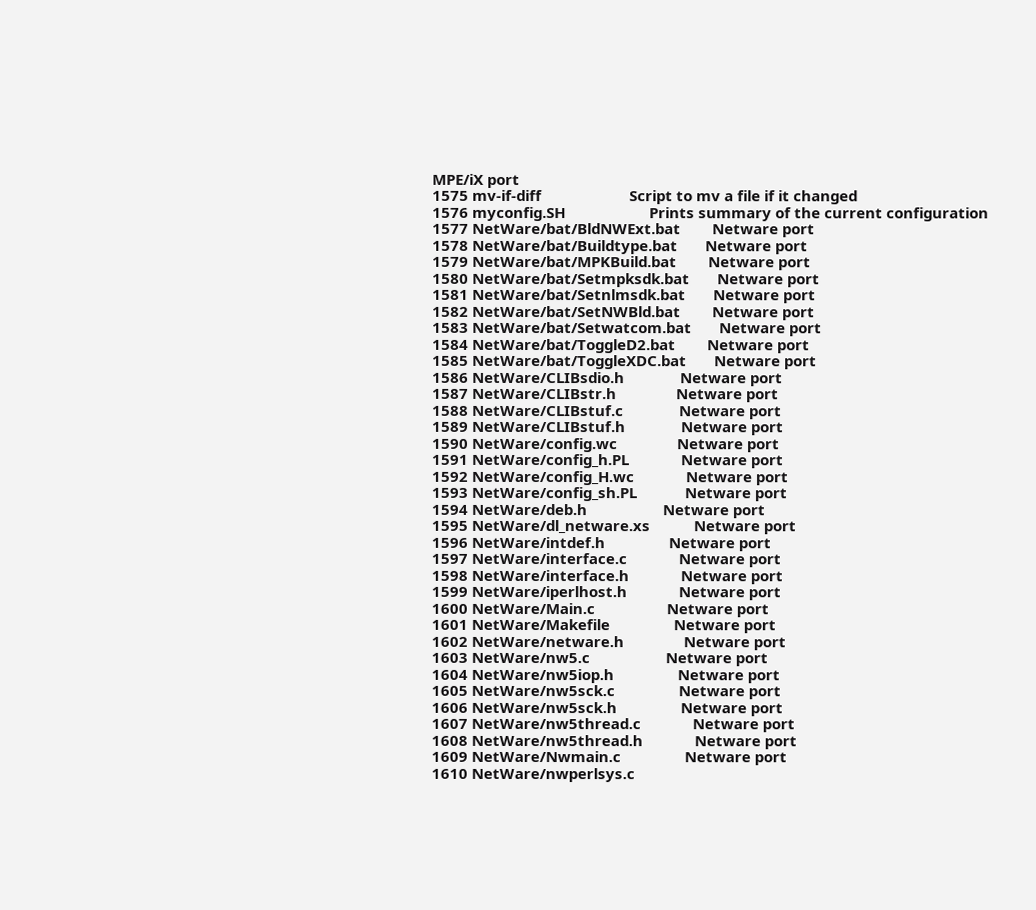MPE/iX port
1575 mv-if-diff                      Script to mv a file if it changed
1576 myconfig.SH                     Prints summary of the current configuration
1577 NetWare/bat/BldNWExt.bat        Netware port
1578 NetWare/bat/Buildtype.bat       Netware port
1579 NetWare/bat/MPKBuild.bat        Netware port
1580 NetWare/bat/Setmpksdk.bat       Netware port
1581 NetWare/bat/Setnlmsdk.bat       Netware port
1582 NetWare/bat/SetNWBld.bat        Netware port
1583 NetWare/bat/Setwatcom.bat       Netware port
1584 NetWare/bat/ToggleD2.bat        Netware port
1585 NetWare/bat/ToggleXDC.bat       Netware port
1586 NetWare/CLIBsdio.h              Netware port
1587 NetWare/CLIBstr.h               Netware port
1588 NetWare/CLIBstuf.c              Netware port
1589 NetWare/CLIBstuf.h              Netware port
1590 NetWare/config.wc               Netware port
1591 NetWare/config_h.PL             Netware port
1592 NetWare/config_H.wc             Netware port
1593 NetWare/config_sh.PL            Netware port
1594 NetWare/deb.h                   Netware port
1595 NetWare/dl_netware.xs           Netware port
1596 NetWare/intdef.h                Netware port
1597 NetWare/interface.c             Netware port
1598 NetWare/interface.h             Netware port
1599 NetWare/iperlhost.h             Netware port
1600 NetWare/Main.c                  Netware port
1601 NetWare/Makefile                Netware port
1602 NetWare/netware.h               Netware port
1603 NetWare/nw5.c                   Netware port
1604 NetWare/nw5iop.h                Netware port
1605 NetWare/nw5sck.c                Netware port
1606 NetWare/nw5sck.h                Netware port
1607 NetWare/nw5thread.c             Netware port
1608 NetWare/nw5thread.h             Netware port
1609 NetWare/Nwmain.c                Netware port
1610 NetWare/nwperlsys.c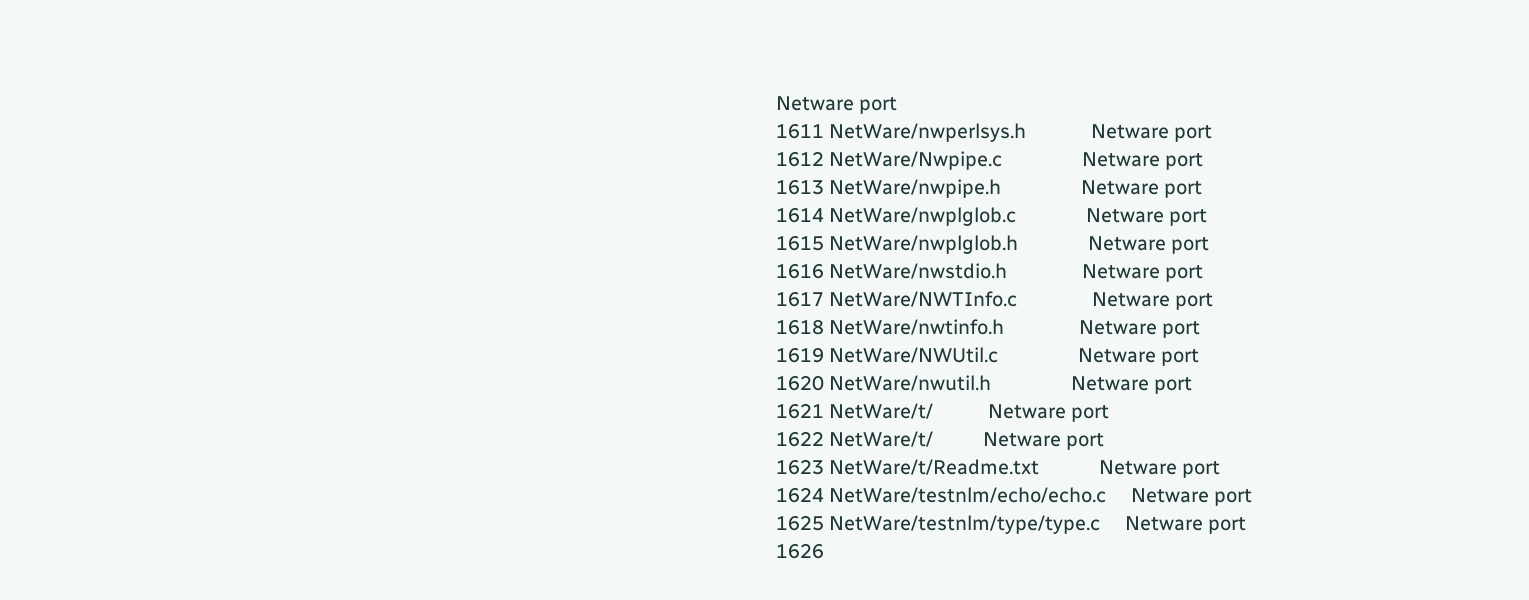Netware port
1611 NetWare/nwperlsys.h             Netware port
1612 NetWare/Nwpipe.c                Netware port
1613 NetWare/nwpipe.h                Netware port
1614 NetWare/nwplglob.c              Netware port
1615 NetWare/nwplglob.h              Netware port
1616 NetWare/nwstdio.h               Netware port
1617 NetWare/NWTInfo.c               Netware port
1618 NetWare/nwtinfo.h               Netware port
1619 NetWare/NWUtil.c                Netware port
1620 NetWare/nwutil.h                Netware port
1621 NetWare/t/           Netware port
1622 NetWare/t/          Netware port
1623 NetWare/t/Readme.txt            Netware port
1624 NetWare/testnlm/echo/echo.c     Netware port
1625 NetWare/testnlm/type/type.c     Netware port
1626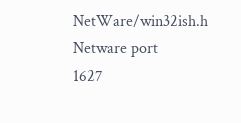NetWare/win32ish.h              Netware port
1627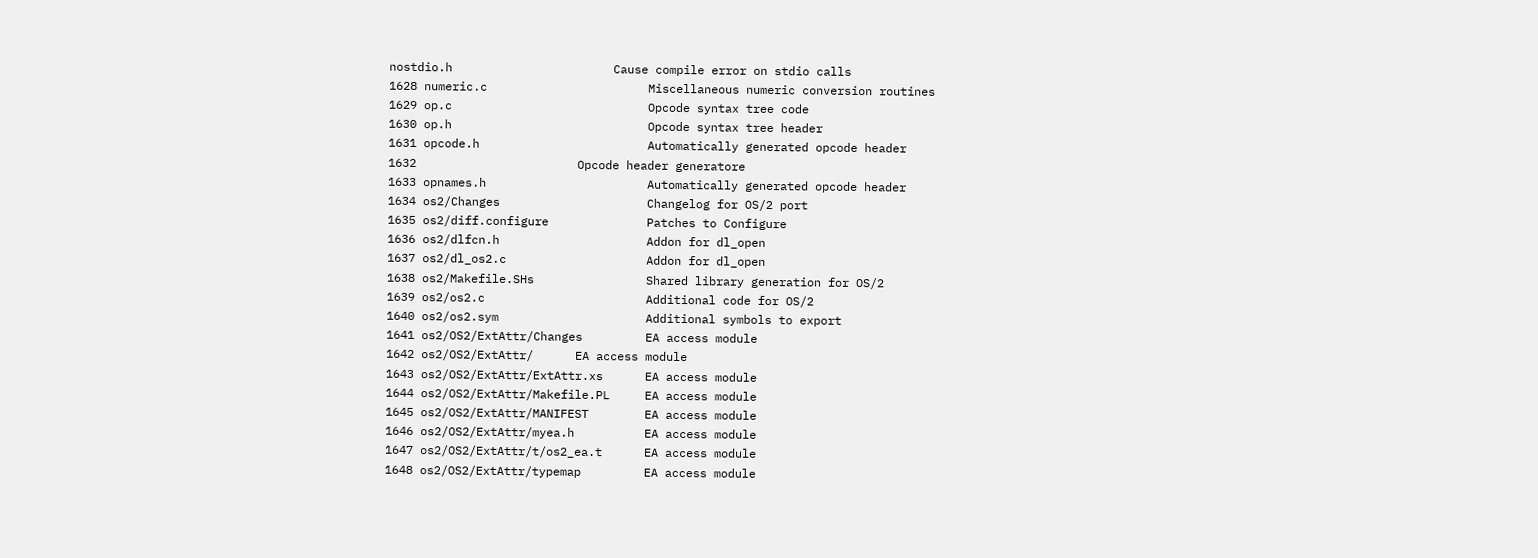nostdio.h                       Cause compile error on stdio calls
1628 numeric.c                       Miscellaneous numeric conversion routines
1629 op.c                            Opcode syntax tree code
1630 op.h                            Opcode syntax tree header
1631 opcode.h                        Automatically generated opcode header
1632                       Opcode header generatore
1633 opnames.h                       Automatically generated opcode header
1634 os2/Changes                     Changelog for OS/2 port
1635 os2/diff.configure              Patches to Configure
1636 os2/dlfcn.h                     Addon for dl_open
1637 os2/dl_os2.c                    Addon for dl_open
1638 os2/Makefile.SHs                Shared library generation for OS/2
1639 os2/os2.c                       Additional code for OS/2
1640 os2/os2.sym                     Additional symbols to export
1641 os2/OS2/ExtAttr/Changes         EA access module
1642 os2/OS2/ExtAttr/      EA access module
1643 os2/OS2/ExtAttr/ExtAttr.xs      EA access module
1644 os2/OS2/ExtAttr/Makefile.PL     EA access module
1645 os2/OS2/ExtAttr/MANIFEST        EA access module
1646 os2/OS2/ExtAttr/myea.h          EA access module
1647 os2/OS2/ExtAttr/t/os2_ea.t      EA access module
1648 os2/OS2/ExtAttr/typemap         EA access module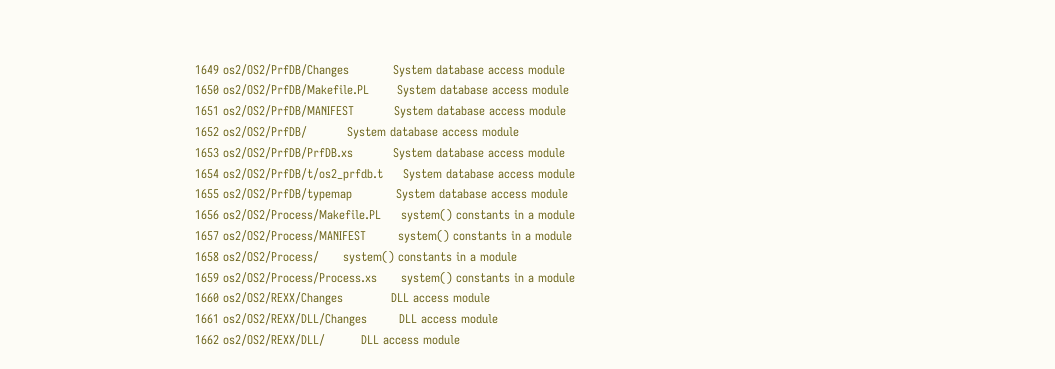1649 os2/OS2/PrfDB/Changes           System database access module
1650 os2/OS2/PrfDB/Makefile.PL       System database access module
1651 os2/OS2/PrfDB/MANIFEST          System database access module
1652 os2/OS2/PrfDB/          System database access module
1653 os2/OS2/PrfDB/PrfDB.xs          System database access module
1654 os2/OS2/PrfDB/t/os2_prfdb.t     System database access module
1655 os2/OS2/PrfDB/typemap           System database access module
1656 os2/OS2/Process/Makefile.PL     system() constants in a module
1657 os2/OS2/Process/MANIFEST        system() constants in a module
1658 os2/OS2/Process/      system() constants in a module
1659 os2/OS2/Process/Process.xs      system() constants in a module
1660 os2/OS2/REXX/Changes            DLL access module
1661 os2/OS2/REXX/DLL/Changes        DLL access module
1662 os2/OS2/REXX/DLL/         DLL access module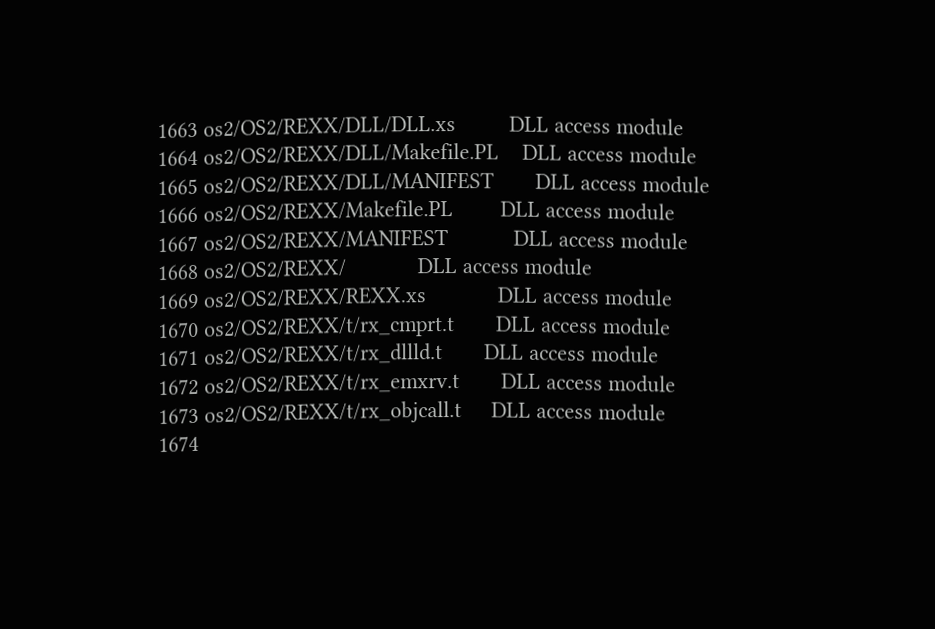1663 os2/OS2/REXX/DLL/DLL.xs         DLL access module
1664 os2/OS2/REXX/DLL/Makefile.PL    DLL access module
1665 os2/OS2/REXX/DLL/MANIFEST       DLL access module
1666 os2/OS2/REXX/Makefile.PL        DLL access module
1667 os2/OS2/REXX/MANIFEST           DLL access module
1668 os2/OS2/REXX/            DLL access module
1669 os2/OS2/REXX/REXX.xs            DLL access module
1670 os2/OS2/REXX/t/rx_cmprt.t       DLL access module
1671 os2/OS2/REXX/t/rx_dllld.t       DLL access module
1672 os2/OS2/REXX/t/rx_emxrv.t       DLL access module
1673 os2/OS2/REXX/t/rx_objcall.t     DLL access module
1674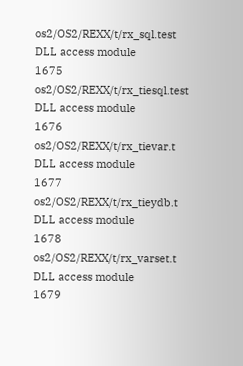os2/OS2/REXX/t/rx_sql.test      DLL access module
1675 os2/OS2/REXX/t/rx_tiesql.test   DLL access module
1676 os2/OS2/REXX/t/rx_tievar.t      DLL access module
1677 os2/OS2/REXX/t/rx_tieydb.t      DLL access module
1678 os2/OS2/REXX/t/rx_varset.t      DLL access module
1679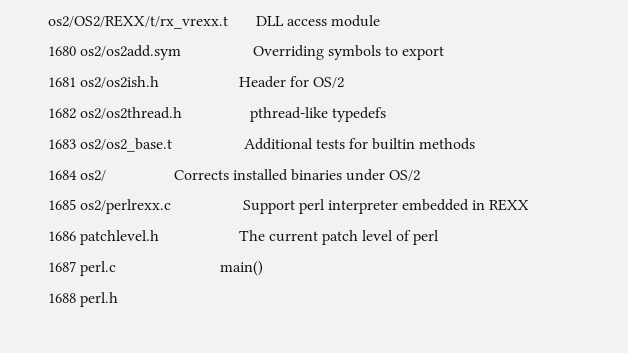os2/OS2/REXX/t/rx_vrexx.t       DLL access module
1680 os2/os2add.sym                  Overriding symbols to export
1681 os2/os2ish.h                    Header for OS/2
1682 os2/os2thread.h                 pthread-like typedefs
1683 os2/os2_base.t                  Additional tests for builtin methods
1684 os2/                 Corrects installed binaries under OS/2
1685 os2/perlrexx.c                  Support perl interpreter embedded in REXX
1686 patchlevel.h                    The current patch level of perl
1687 perl.c                          main()
1688 perl.h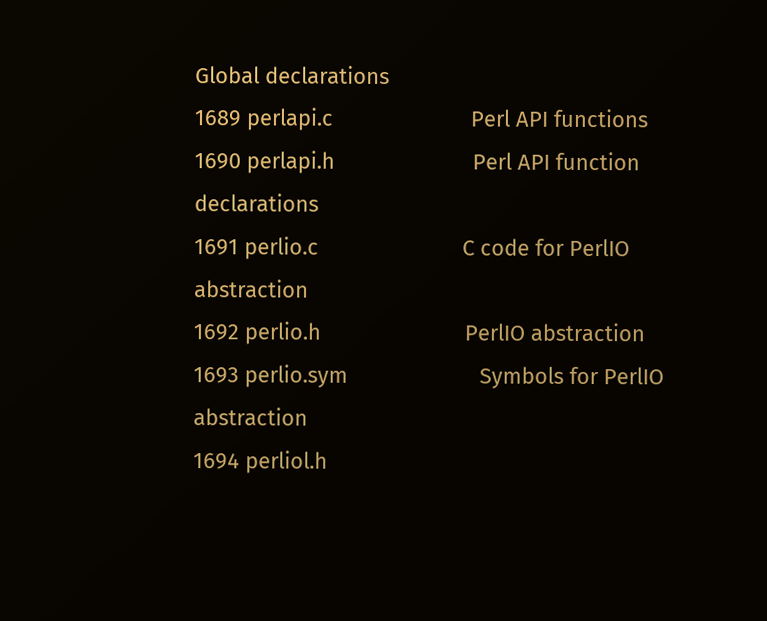Global declarations
1689 perlapi.c                       Perl API functions
1690 perlapi.h                       Perl API function declarations
1691 perlio.c                        C code for PerlIO abstraction
1692 perlio.h                        PerlIO abstraction
1693 perlio.sym                      Symbols for PerlIO abstraction
1694 perliol.h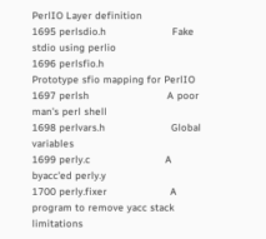PerlIO Layer definition
1695 perlsdio.h                      Fake stdio using perlio
1696 perlsfio.h                      Prototype sfio mapping for PerlIO
1697 perlsh                          A poor man's perl shell
1698 perlvars.h                      Global variables
1699 perly.c                         A byacc'ed perly.y
1700 perly.fixer                     A program to remove yacc stack limitations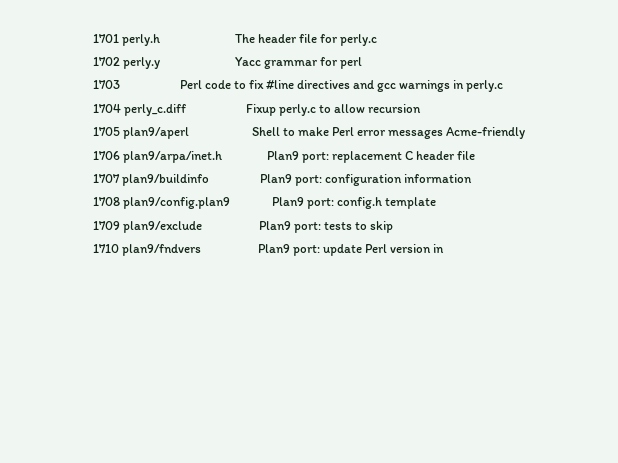1701 perly.h                         The header file for perly.c
1702 perly.y                         Yacc grammar for perl
1703                    Perl code to fix #line directives and gcc warnings in perly.c
1704 perly_c.diff                    Fixup perly.c to allow recursion
1705 plan9/aperl                     Shell to make Perl error messages Acme-friendly
1706 plan9/arpa/inet.h               Plan9 port: replacement C header file
1707 plan9/buildinfo                 Plan9 port: configuration information
1708 plan9/config.plan9              Plan9 port: config.h template
1709 plan9/exclude                   Plan9 port: tests to skip
1710 plan9/fndvers                   Plan9 port: update Perl version in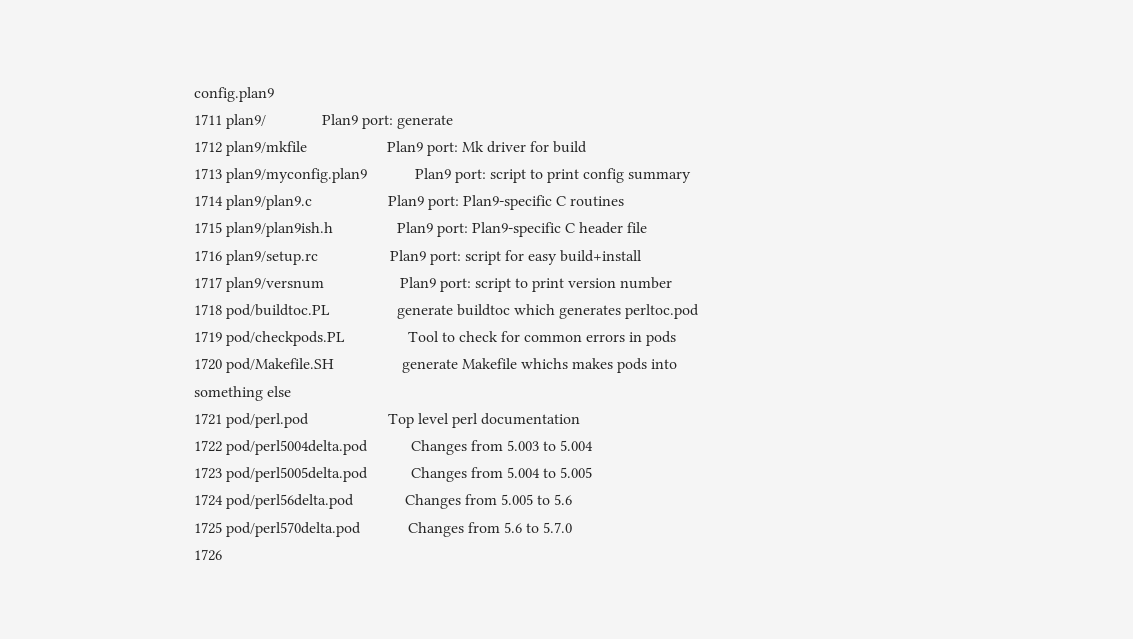config.plan9
1711 plan9/              Plan9 port: generate
1712 plan9/mkfile                    Plan9 port: Mk driver for build
1713 plan9/myconfig.plan9            Plan9 port: script to print config summary
1714 plan9/plan9.c                   Plan9 port: Plan9-specific C routines
1715 plan9/plan9ish.h                Plan9 port: Plan9-specific C header file
1716 plan9/setup.rc                  Plan9 port: script for easy build+install
1717 plan9/versnum                   Plan9 port: script to print version number
1718 pod/buildtoc.PL                 generate buildtoc which generates perltoc.pod
1719 pod/checkpods.PL                Tool to check for common errors in pods
1720 pod/Makefile.SH                 generate Makefile whichs makes pods into something else
1721 pod/perl.pod                    Top level perl documentation
1722 pod/perl5004delta.pod           Changes from 5.003 to 5.004
1723 pod/perl5005delta.pod           Changes from 5.004 to 5.005
1724 pod/perl56delta.pod             Changes from 5.005 to 5.6
1725 pod/perl570delta.pod            Changes from 5.6 to 5.7.0
1726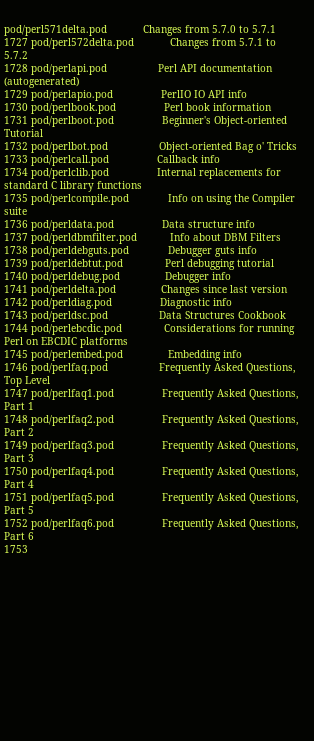pod/perl571delta.pod            Changes from 5.7.0 to 5.7.1
1727 pod/perl572delta.pod            Changes from 5.7.1 to 5.7.2
1728 pod/perlapi.pod                 Perl API documentation (autogenerated)
1729 pod/perlapio.pod                PerlIO IO API info
1730 pod/perlbook.pod                Perl book information
1731 pod/perlboot.pod                Beginner's Object-oriented Tutorial
1732 pod/perlbot.pod                 Object-oriented Bag o' Tricks
1733 pod/perlcall.pod                Callback info
1734 pod/perlclib.pod                Internal replacements for standard C library functions
1735 pod/perlcompile.pod             Info on using the Compiler suite
1736 pod/perldata.pod                Data structure info
1737 pod/perldbmfilter.pod           Info about DBM Filters
1738 pod/perldebguts.pod             Debugger guts info
1739 pod/perldebtut.pod              Perl debugging tutorial
1740 pod/perldebug.pod               Debugger info
1741 pod/perldelta.pod               Changes since last version
1742 pod/perldiag.pod                Diagnostic info
1743 pod/perldsc.pod                 Data Structures Cookbook
1744 pod/perlebcdic.pod              Considerations for running Perl on EBCDIC platforms
1745 pod/perlembed.pod               Embedding info
1746 pod/perlfaq.pod                 Frequently Asked Questions, Top Level
1747 pod/perlfaq1.pod                Frequently Asked Questions, Part 1
1748 pod/perlfaq2.pod                Frequently Asked Questions, Part 2
1749 pod/perlfaq3.pod                Frequently Asked Questions, Part 3
1750 pod/perlfaq4.pod                Frequently Asked Questions, Part 4
1751 pod/perlfaq5.pod                Frequently Asked Questions, Part 5
1752 pod/perlfaq6.pod                Frequently Asked Questions, Part 6
1753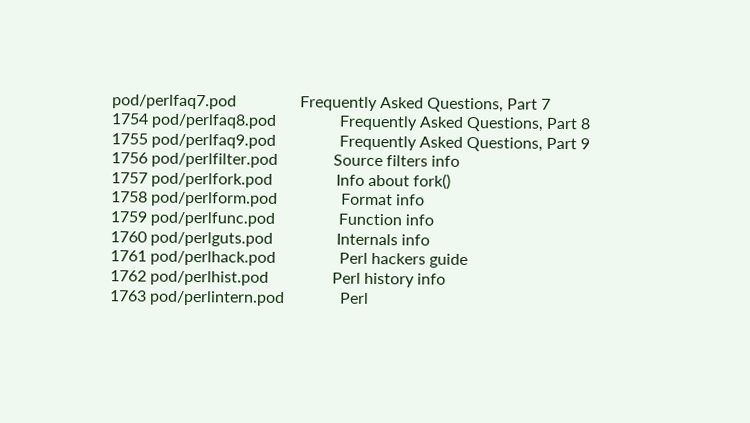pod/perlfaq7.pod                Frequently Asked Questions, Part 7
1754 pod/perlfaq8.pod                Frequently Asked Questions, Part 8
1755 pod/perlfaq9.pod                Frequently Asked Questions, Part 9
1756 pod/perlfilter.pod              Source filters info
1757 pod/perlfork.pod                Info about fork()
1758 pod/perlform.pod                Format info
1759 pod/perlfunc.pod                Function info
1760 pod/perlguts.pod                Internals info
1761 pod/perlhack.pod                Perl hackers guide
1762 pod/perlhist.pod                Perl history info
1763 pod/perlintern.pod              Perl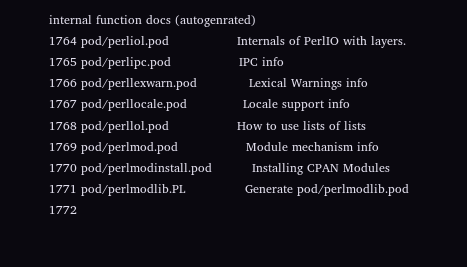internal function docs (autogenrated)
1764 pod/perliol.pod                 Internals of PerlIO with layers.
1765 pod/perlipc.pod                 IPC info
1766 pod/perllexwarn.pod             Lexical Warnings info
1767 pod/perllocale.pod              Locale support info
1768 pod/perllol.pod                 How to use lists of lists
1769 pod/perlmod.pod                 Module mechanism info
1770 pod/perlmodinstall.pod          Installing CPAN Modules
1771 pod/perlmodlib.PL               Generate pod/perlmodlib.pod
1772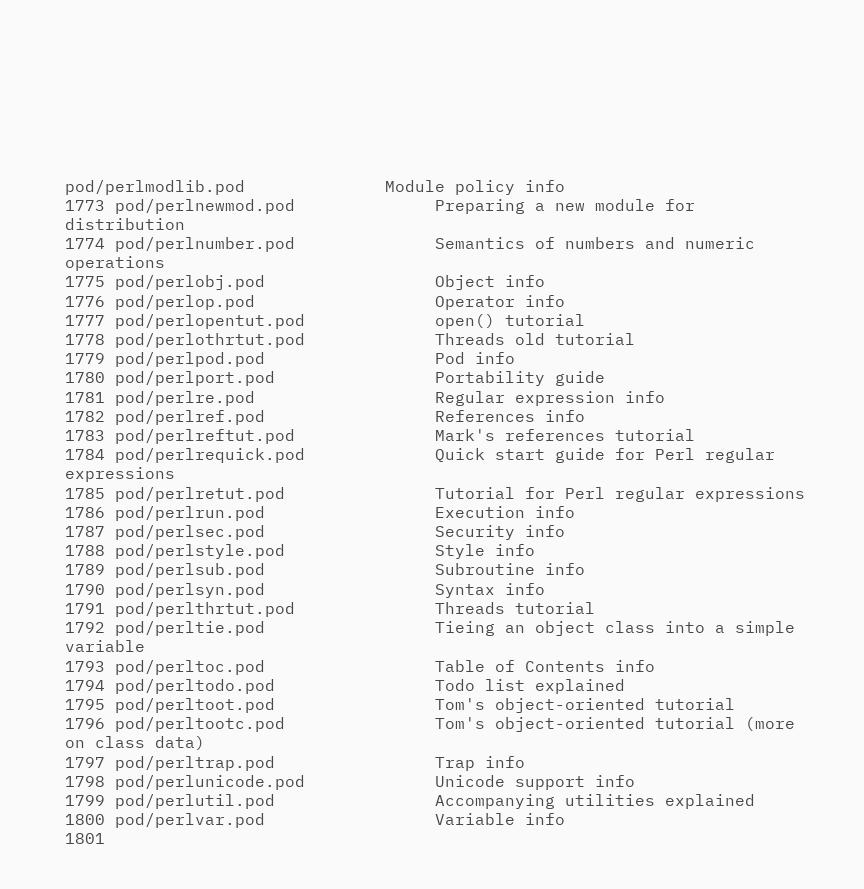pod/perlmodlib.pod              Module policy info
1773 pod/perlnewmod.pod              Preparing a new module for distribution
1774 pod/perlnumber.pod              Semantics of numbers and numeric operations
1775 pod/perlobj.pod                 Object info
1776 pod/perlop.pod                  Operator info
1777 pod/perlopentut.pod             open() tutorial
1778 pod/perlothrtut.pod             Threads old tutorial
1779 pod/perlpod.pod                 Pod info
1780 pod/perlport.pod                Portability guide
1781 pod/perlre.pod                  Regular expression info
1782 pod/perlref.pod                 References info
1783 pod/perlreftut.pod              Mark's references tutorial
1784 pod/perlrequick.pod             Quick start guide for Perl regular expressions
1785 pod/perlretut.pod               Tutorial for Perl regular expressions
1786 pod/perlrun.pod                 Execution info
1787 pod/perlsec.pod                 Security info
1788 pod/perlstyle.pod               Style info
1789 pod/perlsub.pod                 Subroutine info
1790 pod/perlsyn.pod                 Syntax info
1791 pod/perlthrtut.pod              Threads tutorial
1792 pod/perltie.pod                 Tieing an object class into a simple variable
1793 pod/perltoc.pod                 Table of Contents info
1794 pod/perltodo.pod                Todo list explained
1795 pod/perltoot.pod                Tom's object-oriented tutorial
1796 pod/perltootc.pod               Tom's object-oriented tutorial (more on class data)
1797 pod/perltrap.pod                Trap info
1798 pod/perlunicode.pod             Unicode support info
1799 pod/perlutil.pod                Accompanying utilities explained
1800 pod/perlvar.pod                 Variable info
1801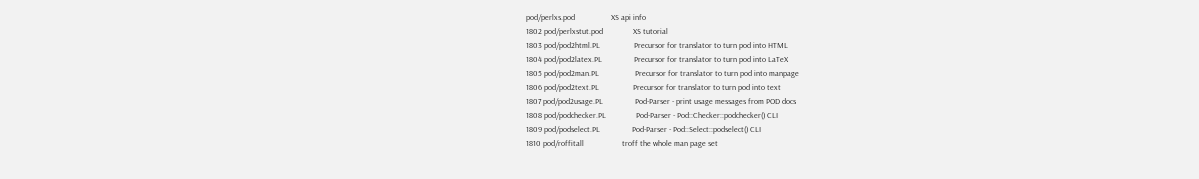pod/perlxs.pod                  XS api info
1802 pod/perlxstut.pod               XS tutorial
1803 pod/pod2html.PL                 Precursor for translator to turn pod into HTML
1804 pod/pod2latex.PL                Precursor for translator to turn pod into LaTeX
1805 pod/pod2man.PL                  Precursor for translator to turn pod into manpage
1806 pod/pod2text.PL                 Precursor for translator to turn pod into text
1807 pod/pod2usage.PL                Pod-Parser - print usage messages from POD docs
1808 pod/podchecker.PL               Pod-Parser - Pod::Checker::podchecker() CLI
1809 pod/podselect.PL                Pod-Parser - Pod::Select::podselect() CLI
1810 pod/roffitall                   troff the whole man page set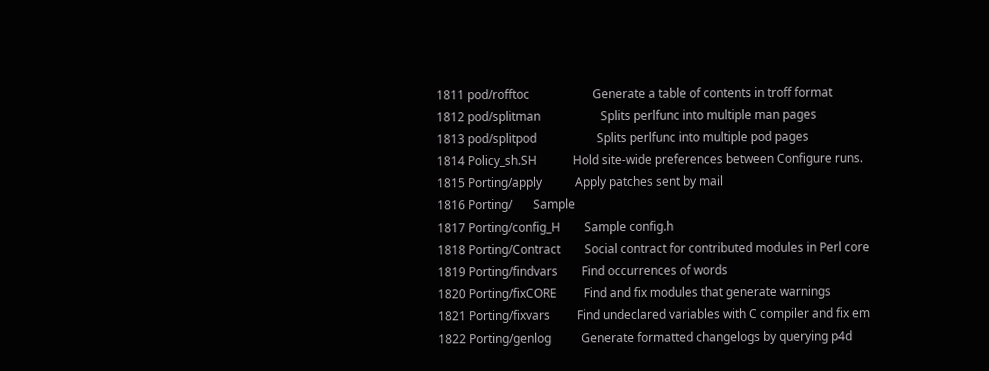1811 pod/rofftoc                     Generate a table of contents in troff format
1812 pod/splitman                    Splits perlfunc into multiple man pages
1813 pod/splitpod                    Splits perlfunc into multiple pod pages
1814 Policy_sh.SH            Hold site-wide preferences between Configure runs.
1815 Porting/apply           Apply patches sent by mail
1816 Porting/       Sample
1817 Porting/config_H        Sample config.h
1818 Porting/Contract        Social contract for contributed modules in Perl core
1819 Porting/findvars        Find occurrences of words
1820 Porting/fixCORE         Find and fix modules that generate warnings
1821 Porting/fixvars         Find undeclared variables with C compiler and fix em
1822 Porting/genlog          Generate formatted changelogs by querying p4d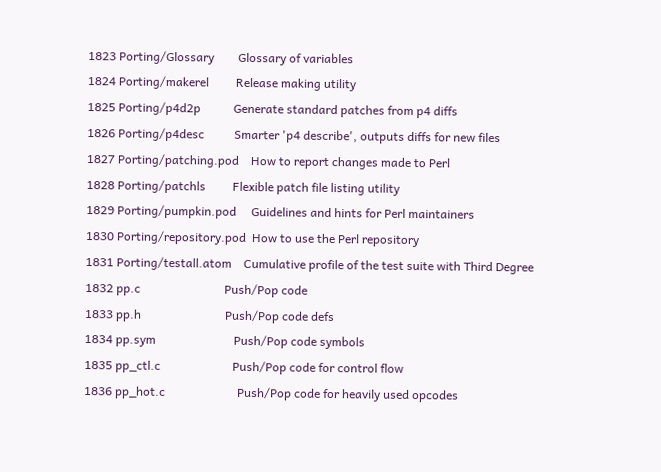1823 Porting/Glossary        Glossary of variables
1824 Porting/makerel         Release making utility
1825 Porting/p4d2p           Generate standard patches from p4 diffs
1826 Porting/p4desc          Smarter 'p4 describe', outputs diffs for new files
1827 Porting/patching.pod    How to report changes made to Perl
1828 Porting/patchls         Flexible patch file listing utility
1829 Porting/pumpkin.pod     Guidelines and hints for Perl maintainers
1830 Porting/repository.pod  How to use the Perl repository
1831 Porting/testall.atom    Cumulative profile of the test suite with Third Degree
1832 pp.c                            Push/Pop code
1833 pp.h                            Push/Pop code defs
1834 pp.sym                          Push/Pop code symbols
1835 pp_ctl.c                        Push/Pop code for control flow
1836 pp_hot.c                        Push/Pop code for heavily used opcodes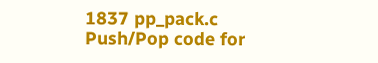1837 pp_pack.c                       Push/Pop code for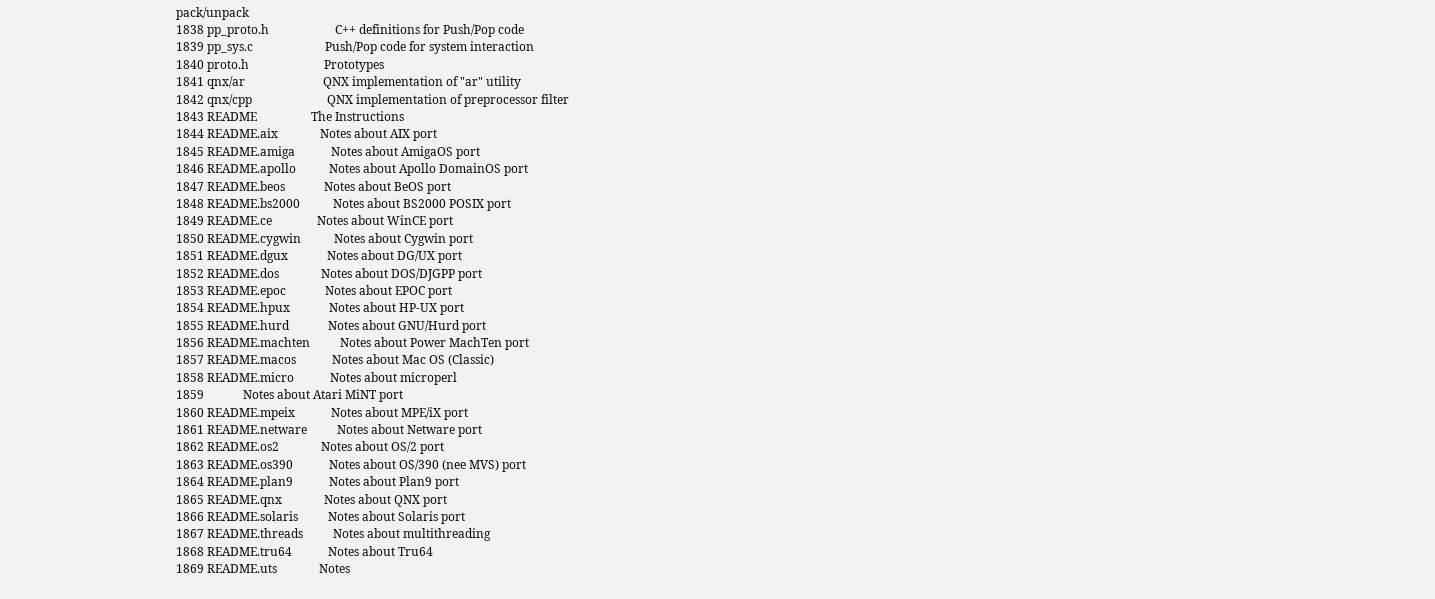pack/unpack
1838 pp_proto.h                      C++ definitions for Push/Pop code
1839 pp_sys.c                        Push/Pop code for system interaction
1840 proto.h                         Prototypes
1841 qnx/ar                          QNX implementation of "ar" utility
1842 qnx/cpp                         QNX implementation of preprocessor filter
1843 README                  The Instructions
1844 README.aix              Notes about AIX port
1845 README.amiga            Notes about AmigaOS port
1846 README.apollo           Notes about Apollo DomainOS port
1847 README.beos             Notes about BeOS port
1848 README.bs2000           Notes about BS2000 POSIX port
1849 README.ce               Notes about WinCE port
1850 README.cygwin           Notes about Cygwin port
1851 README.dgux             Notes about DG/UX port
1852 README.dos              Notes about DOS/DJGPP port
1853 README.epoc             Notes about EPOC port
1854 README.hpux             Notes about HP-UX port
1855 README.hurd             Notes about GNU/Hurd port
1856 README.machten          Notes about Power MachTen port
1857 README.macos            Notes about Mac OS (Classic)
1858 README.micro            Notes about microperl
1859             Notes about Atari MiNT port
1860 README.mpeix            Notes about MPE/iX port
1861 README.netware          Notes about Netware port
1862 README.os2              Notes about OS/2 port
1863 README.os390            Notes about OS/390 (nee MVS) port
1864 README.plan9            Notes about Plan9 port
1865 README.qnx              Notes about QNX port
1866 README.solaris          Notes about Solaris port
1867 README.threads          Notes about multithreading
1868 README.tru64            Notes about Tru64
1869 README.uts              Notes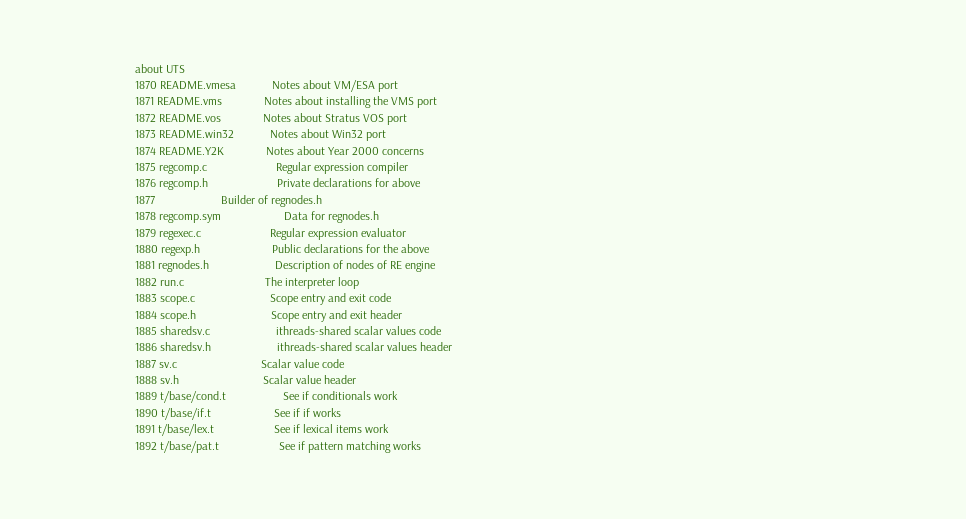about UTS
1870 README.vmesa            Notes about VM/ESA port
1871 README.vms              Notes about installing the VMS port
1872 README.vos              Notes about Stratus VOS port
1873 README.win32            Notes about Win32 port
1874 README.Y2K              Notes about Year 2000 concerns
1875 regcomp.c                       Regular expression compiler
1876 regcomp.h                       Private declarations for above
1877                      Builder of regnodes.h
1878 regcomp.sym                     Data for regnodes.h
1879 regexec.c                       Regular expression evaluator
1880 regexp.h                        Public declarations for the above
1881 regnodes.h                      Description of nodes of RE engine
1882 run.c                           The interpreter loop
1883 scope.c                         Scope entry and exit code
1884 scope.h                         Scope entry and exit header
1885 sharedsv.c                      ithreads-shared scalar values code
1886 sharedsv.h                      ithreads-shared scalar values header
1887 sv.c                            Scalar value code
1888 sv.h                            Scalar value header
1889 t/base/cond.t                   See if conditionals work
1890 t/base/if.t                     See if if works
1891 t/base/lex.t                    See if lexical items work
1892 t/base/pat.t                    See if pattern matching works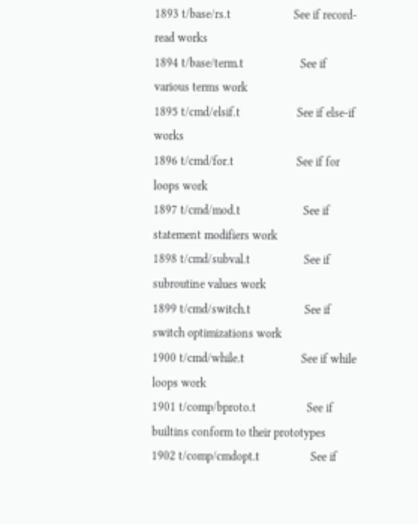1893 t/base/rs.t                     See if record-read works
1894 t/base/term.t                   See if various terms work
1895 t/cmd/elsif.t                   See if else-if works
1896 t/cmd/for.t                     See if for loops work
1897 t/cmd/mod.t                     See if statement modifiers work
1898 t/cmd/subval.t                  See if subroutine values work
1899 t/cmd/switch.t                  See if switch optimizations work
1900 t/cmd/while.t                   See if while loops work
1901 t/comp/bproto.t                 See if builtins conform to their prototypes
1902 t/comp/cmdopt.t                 See if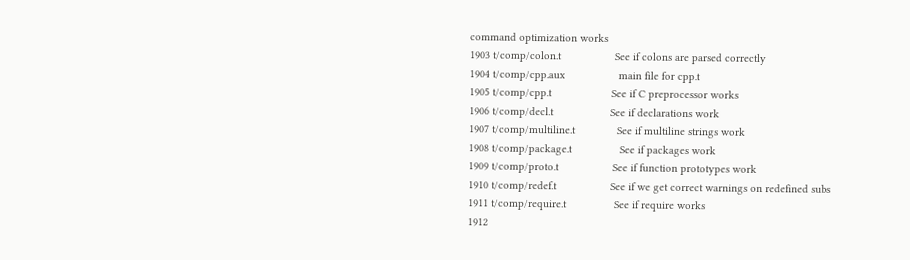command optimization works
1903 t/comp/colon.t                  See if colons are parsed correctly
1904 t/comp/cpp.aux                  main file for cpp.t
1905 t/comp/cpp.t                    See if C preprocessor works
1906 t/comp/decl.t                   See if declarations work
1907 t/comp/multiline.t              See if multiline strings work
1908 t/comp/package.t                See if packages work
1909 t/comp/proto.t                  See if function prototypes work
1910 t/comp/redef.t                  See if we get correct warnings on redefined subs
1911 t/comp/require.t                See if require works
1912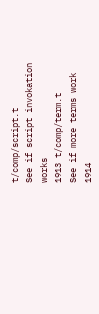t/comp/script.t                 See if script invokation works
1913 t/comp/term.t                   See if more terms work
1914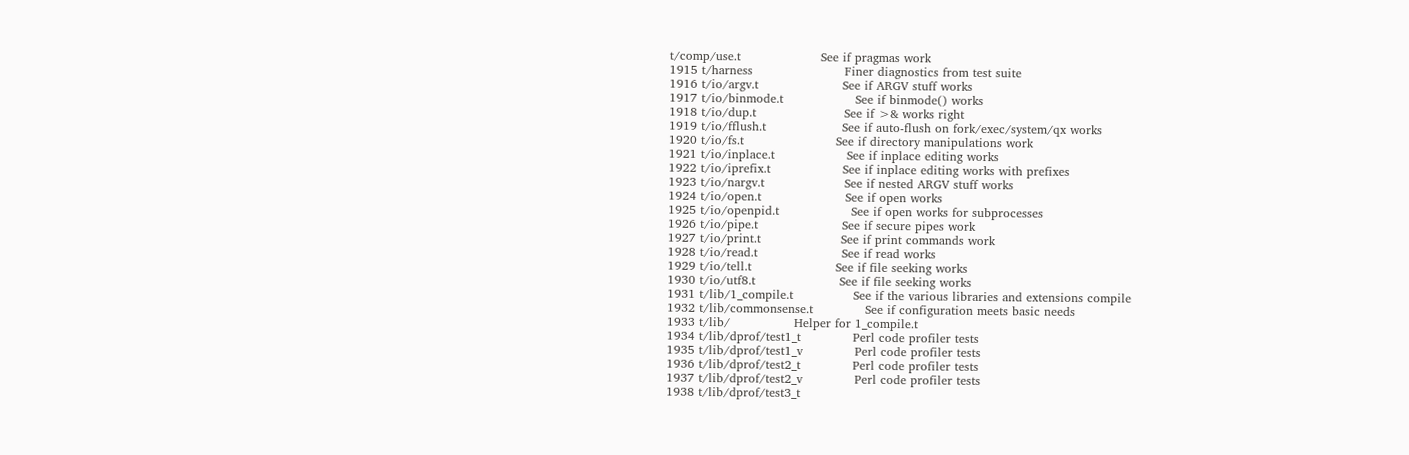t/comp/use.t                    See if pragmas work
1915 t/harness                       Finer diagnostics from test suite
1916 t/io/argv.t                     See if ARGV stuff works
1917 t/io/binmode.t                  See if binmode() works
1918 t/io/dup.t                      See if >& works right
1919 t/io/fflush.t                   See if auto-flush on fork/exec/system/qx works
1920 t/io/fs.t                       See if directory manipulations work
1921 t/io/inplace.t                  See if inplace editing works
1922 t/io/iprefix.t                  See if inplace editing works with prefixes
1923 t/io/nargv.t                    See if nested ARGV stuff works
1924 t/io/open.t                     See if open works
1925 t/io/openpid.t                  See if open works for subprocesses
1926 t/io/pipe.t                     See if secure pipes work
1927 t/io/print.t                    See if print commands work
1928 t/io/read.t                     See if read works
1929 t/io/tell.t                     See if file seeking works
1930 t/io/utf8.t                     See if file seeking works
1931 t/lib/1_compile.t               See if the various libraries and extensions compile
1932 t/lib/commonsense.t             See if configuration meets basic needs
1933 t/lib/                Helper for 1_compile.t
1934 t/lib/dprof/test1_t             Perl code profiler tests
1935 t/lib/dprof/test1_v             Perl code profiler tests
1936 t/lib/dprof/test2_t             Perl code profiler tests
1937 t/lib/dprof/test2_v             Perl code profiler tests
1938 t/lib/dprof/test3_t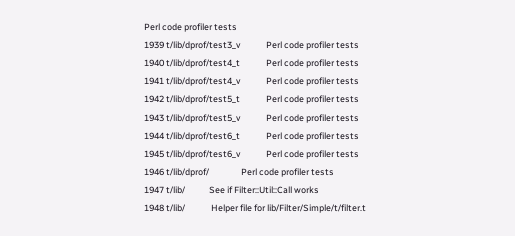Perl code profiler tests
1939 t/lib/dprof/test3_v             Perl code profiler tests
1940 t/lib/dprof/test4_t             Perl code profiler tests
1941 t/lib/dprof/test4_v             Perl code profiler tests
1942 t/lib/dprof/test5_t             Perl code profiler tests
1943 t/lib/dprof/test5_v             Perl code profiler tests
1944 t/lib/dprof/test6_t             Perl code profiler tests
1945 t/lib/dprof/test6_v             Perl code profiler tests
1946 t/lib/dprof/                Perl code profiler tests
1947 t/lib/            See if Filter::Util::Call works
1948 t/lib/             Helper file for lib/Filter/Simple/t/filter.t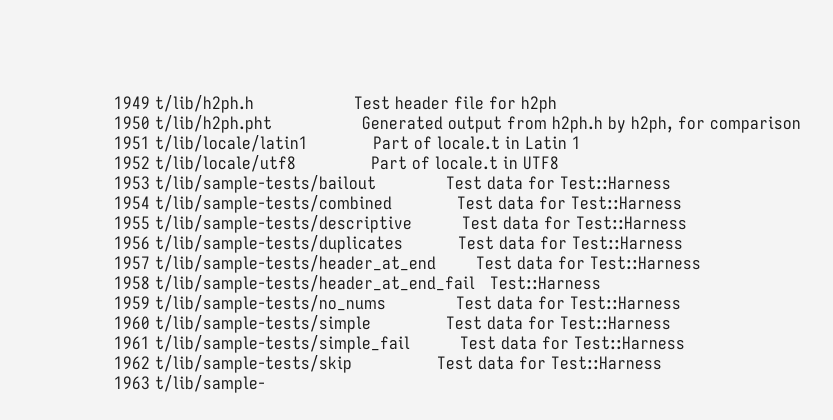1949 t/lib/h2ph.h                    Test header file for h2ph
1950 t/lib/h2ph.pht                  Generated output from h2ph.h by h2ph, for comparison
1951 t/lib/locale/latin1             Part of locale.t in Latin 1
1952 t/lib/locale/utf8               Part of locale.t in UTF8
1953 t/lib/sample-tests/bailout              Test data for Test::Harness
1954 t/lib/sample-tests/combined             Test data for Test::Harness
1955 t/lib/sample-tests/descriptive          Test data for Test::Harness
1956 t/lib/sample-tests/duplicates           Test data for Test::Harness
1957 t/lib/sample-tests/header_at_end        Test data for Test::Harness
1958 t/lib/sample-tests/header_at_end_fail   Test::Harness
1959 t/lib/sample-tests/no_nums              Test data for Test::Harness
1960 t/lib/sample-tests/simple               Test data for Test::Harness
1961 t/lib/sample-tests/simple_fail          Test data for Test::Harness
1962 t/lib/sample-tests/skip                 Test data for Test::Harness
1963 t/lib/sample-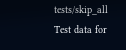tests/skip_all             Test data for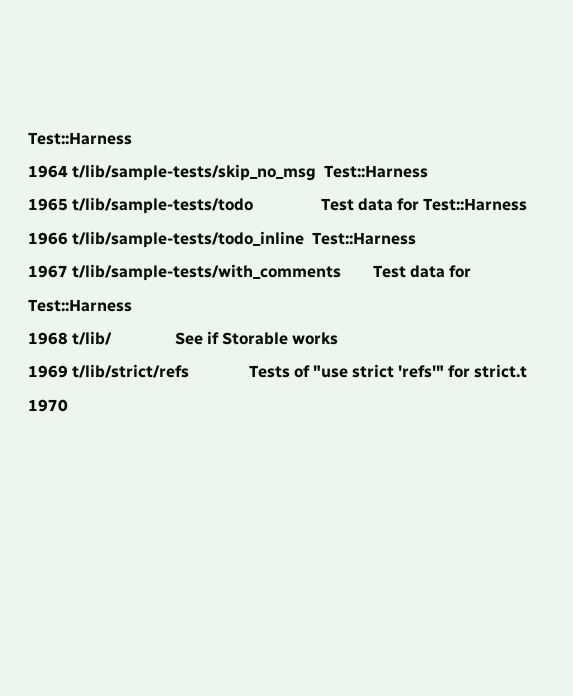Test::Harness
1964 t/lib/sample-tests/skip_no_msg  Test::Harness
1965 t/lib/sample-tests/todo                 Test data for Test::Harness
1966 t/lib/sample-tests/todo_inline  Test::Harness
1967 t/lib/sample-tests/with_comments        Test data for Test::Harness
1968 t/lib/                See if Storable works
1969 t/lib/strict/refs               Tests of "use strict 'refs'" for strict.t
1970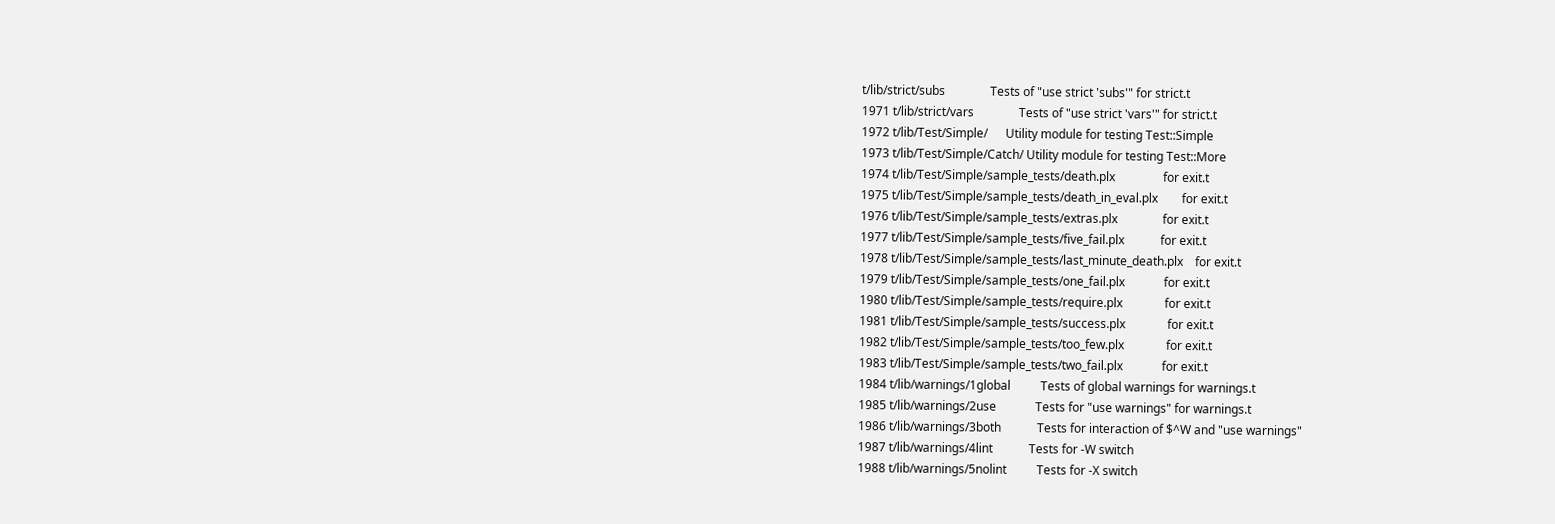t/lib/strict/subs               Tests of "use strict 'subs'" for strict.t
1971 t/lib/strict/vars               Tests of "use strict 'vars'" for strict.t
1972 t/lib/Test/Simple/      Utility module for testing Test::Simple
1973 t/lib/Test/Simple/Catch/ Utility module for testing Test::More
1974 t/lib/Test/Simple/sample_tests/death.plx                for exit.t
1975 t/lib/Test/Simple/sample_tests/death_in_eval.plx        for exit.t
1976 t/lib/Test/Simple/sample_tests/extras.plx               for exit.t
1977 t/lib/Test/Simple/sample_tests/five_fail.plx            for exit.t
1978 t/lib/Test/Simple/sample_tests/last_minute_death.plx    for exit.t
1979 t/lib/Test/Simple/sample_tests/one_fail.plx             for exit.t
1980 t/lib/Test/Simple/sample_tests/require.plx              for exit.t
1981 t/lib/Test/Simple/sample_tests/success.plx              for exit.t
1982 t/lib/Test/Simple/sample_tests/too_few.plx              for exit.t
1983 t/lib/Test/Simple/sample_tests/two_fail.plx             for exit.t
1984 t/lib/warnings/1global          Tests of global warnings for warnings.t
1985 t/lib/warnings/2use             Tests for "use warnings" for warnings.t
1986 t/lib/warnings/3both            Tests for interaction of $^W and "use warnings"
1987 t/lib/warnings/4lint            Tests for -W switch
1988 t/lib/warnings/5nolint          Tests for -X switch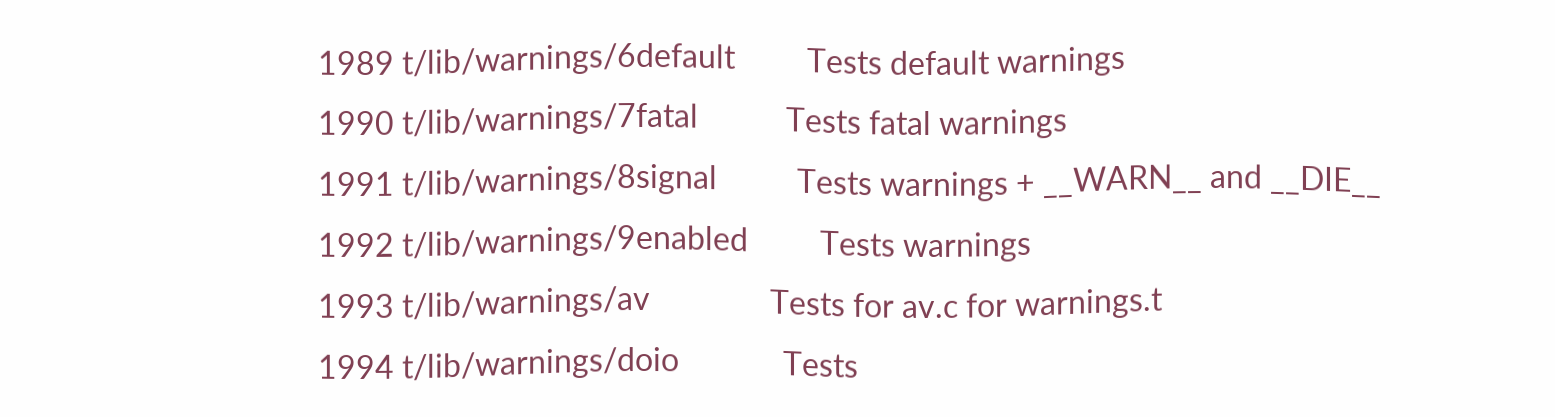1989 t/lib/warnings/6default         Tests default warnings
1990 t/lib/warnings/7fatal           Tests fatal warnings
1991 t/lib/warnings/8signal          Tests warnings + __WARN__ and __DIE__
1992 t/lib/warnings/9enabled         Tests warnings
1993 t/lib/warnings/av               Tests for av.c for warnings.t
1994 t/lib/warnings/doio             Tests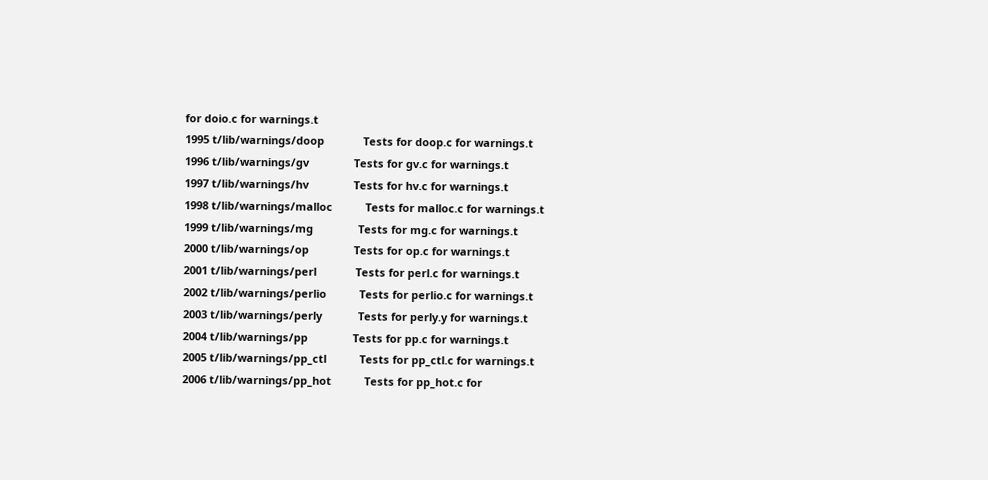for doio.c for warnings.t
1995 t/lib/warnings/doop             Tests for doop.c for warnings.t
1996 t/lib/warnings/gv               Tests for gv.c for warnings.t
1997 t/lib/warnings/hv               Tests for hv.c for warnings.t
1998 t/lib/warnings/malloc           Tests for malloc.c for warnings.t
1999 t/lib/warnings/mg               Tests for mg.c for warnings.t
2000 t/lib/warnings/op               Tests for op.c for warnings.t
2001 t/lib/warnings/perl             Tests for perl.c for warnings.t
2002 t/lib/warnings/perlio           Tests for perlio.c for warnings.t
2003 t/lib/warnings/perly            Tests for perly.y for warnings.t
2004 t/lib/warnings/pp               Tests for pp.c for warnings.t
2005 t/lib/warnings/pp_ctl           Tests for pp_ctl.c for warnings.t
2006 t/lib/warnings/pp_hot           Tests for pp_hot.c for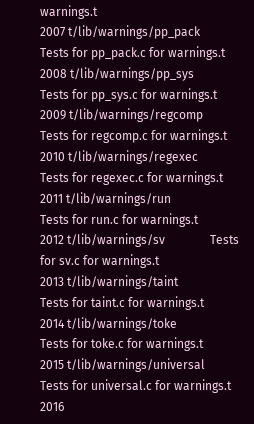warnings.t
2007 t/lib/warnings/pp_pack          Tests for pp_pack.c for warnings.t
2008 t/lib/warnings/pp_sys           Tests for pp_sys.c for warnings.t
2009 t/lib/warnings/regcomp          Tests for regcomp.c for warnings.t
2010 t/lib/warnings/regexec          Tests for regexec.c for warnings.t
2011 t/lib/warnings/run              Tests for run.c for warnings.t
2012 t/lib/warnings/sv               Tests for sv.c for warnings.t
2013 t/lib/warnings/taint            Tests for taint.c for warnings.t
2014 t/lib/warnings/toke             Tests for toke.c for warnings.t
2015 t/lib/warnings/universal        Tests for universal.c for warnings.t
2016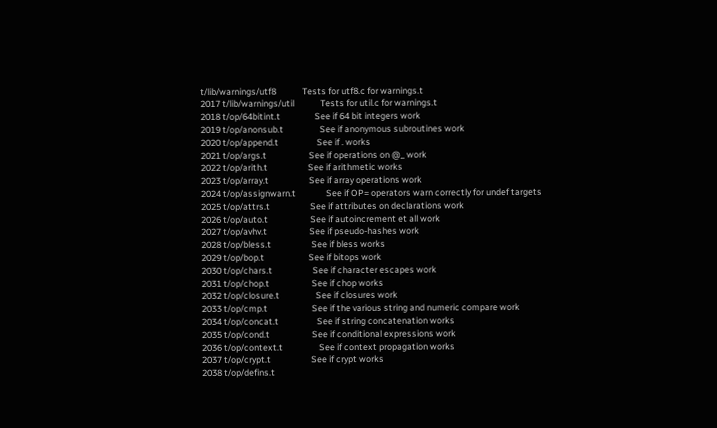t/lib/warnings/utf8             Tests for utf8.c for warnings.t
2017 t/lib/warnings/util             Tests for util.c for warnings.t
2018 t/op/64bitint.t                 See if 64 bit integers work
2019 t/op/anonsub.t                  See if anonymous subroutines work
2020 t/op/append.t                   See if . works
2021 t/op/args.t                     See if operations on @_ work
2022 t/op/arith.t                    See if arithmetic works
2023 t/op/array.t                    See if array operations work
2024 t/op/assignwarn.t               See if OP= operators warn correctly for undef targets
2025 t/op/attrs.t                    See if attributes on declarations work
2026 t/op/auto.t                     See if autoincrement et all work
2027 t/op/avhv.t                     See if pseudo-hashes work
2028 t/op/bless.t                    See if bless works
2029 t/op/bop.t                      See if bitops work
2030 t/op/chars.t                    See if character escapes work
2031 t/op/chop.t                     See if chop works
2032 t/op/closure.t                  See if closures work
2033 t/op/cmp.t                      See if the various string and numeric compare work
2034 t/op/concat.t                   See if string concatenation works
2035 t/op/cond.t                     See if conditional expressions work
2036 t/op/context.t                  See if context propagation works
2037 t/op/crypt.t                    See if crypt works
2038 t/op/defins.t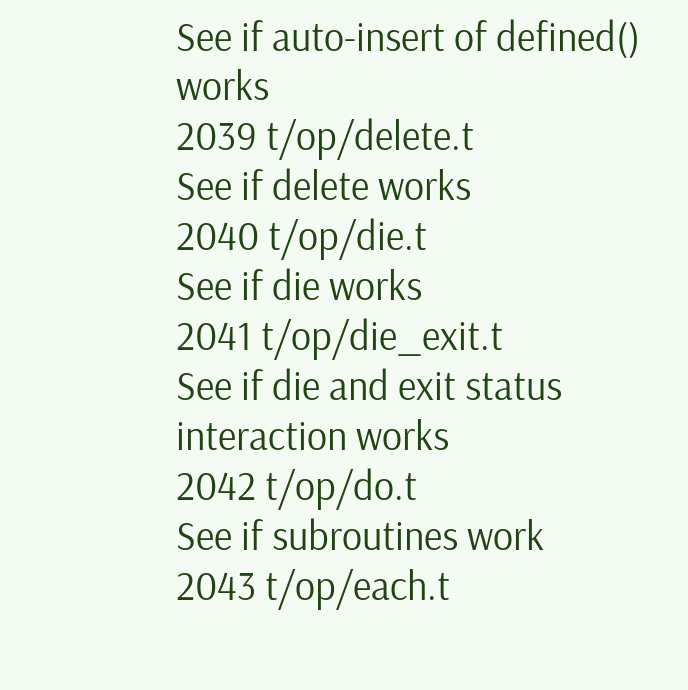See if auto-insert of defined() works
2039 t/op/delete.t                   See if delete works
2040 t/op/die.t                      See if die works
2041 t/op/die_exit.t                 See if die and exit status interaction works
2042 t/op/do.t                       See if subroutines work
2043 t/op/each.t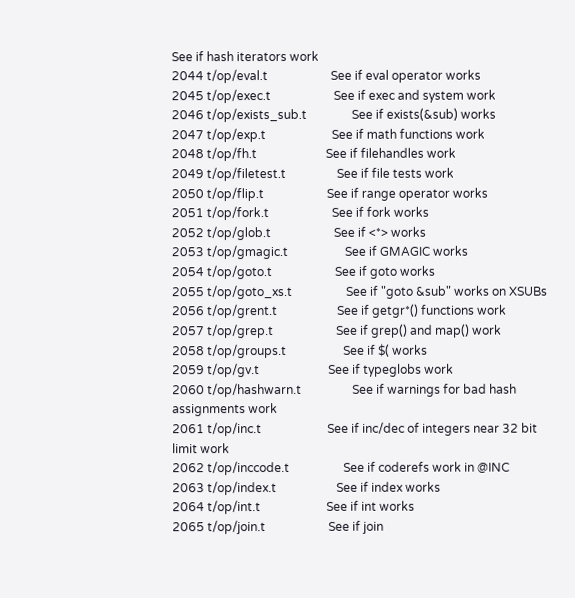See if hash iterators work
2044 t/op/eval.t                     See if eval operator works
2045 t/op/exec.t                     See if exec and system work
2046 t/op/exists_sub.t               See if exists(&sub) works
2047 t/op/exp.t                      See if math functions work
2048 t/op/fh.t                       See if filehandles work
2049 t/op/filetest.t                 See if file tests work
2050 t/op/flip.t                     See if range operator works
2051 t/op/fork.t                     See if fork works
2052 t/op/glob.t                     See if <*> works
2053 t/op/gmagic.t                   See if GMAGIC works
2054 t/op/goto.t                     See if goto works
2055 t/op/goto_xs.t                  See if "goto &sub" works on XSUBs
2056 t/op/grent.t                    See if getgr*() functions work
2057 t/op/grep.t                     See if grep() and map() work
2058 t/op/groups.t                   See if $( works
2059 t/op/gv.t                       See if typeglobs work
2060 t/op/hashwarn.t                 See if warnings for bad hash assignments work
2061 t/op/inc.t                      See if inc/dec of integers near 32 bit limit work
2062 t/op/inccode.t                  See if coderefs work in @INC
2063 t/op/index.t                    See if index works
2064 t/op/int.t                      See if int works
2065 t/op/join.t                     See if join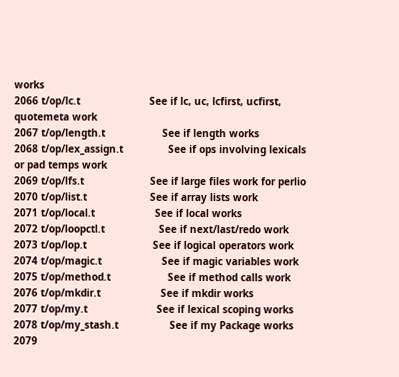works
2066 t/op/lc.t                       See if lc, uc, lcfirst, ucfirst, quotemeta work
2067 t/op/length.t                   See if length works
2068 t/op/lex_assign.t               See if ops involving lexicals or pad temps work
2069 t/op/lfs.t                      See if large files work for perlio
2070 t/op/list.t                     See if array lists work
2071 t/op/local.t                    See if local works
2072 t/op/loopctl.t                  See if next/last/redo work
2073 t/op/lop.t                      See if logical operators work
2074 t/op/magic.t                    See if magic variables work
2075 t/op/method.t                   See if method calls work
2076 t/op/mkdir.t                    See if mkdir works
2077 t/op/my.t                       See if lexical scoping works
2078 t/op/my_stash.t                 See if my Package works
2079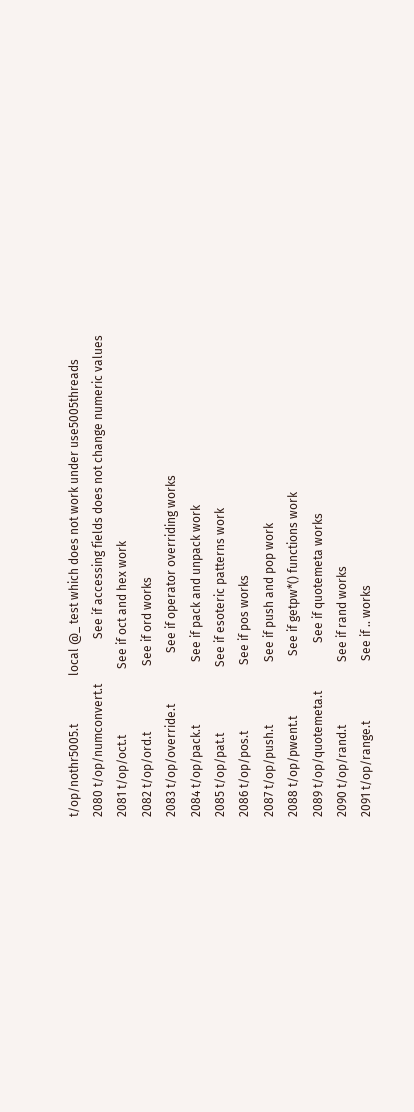t/op/nothr5005.t                local @_ test which does not work under use5005threads
2080 t/op/numconvert.t               See if accessing fields does not change numeric values
2081 t/op/oct.t                      See if oct and hex work
2082 t/op/ord.t                      See if ord works
2083 t/op/override.t                 See if operator overriding works
2084 t/op/pack.t                     See if pack and unpack work
2085 t/op/pat.t                      See if esoteric patterns work
2086 t/op/pos.t                      See if pos works
2087 t/op/push.t                     See if push and pop work
2088 t/op/pwent.t                    See if getpw*() functions work
2089 t/op/quotemeta.t                See if quotemeta works
2090 t/op/rand.t                     See if rand works
2091 t/op/range.t                    See if .. works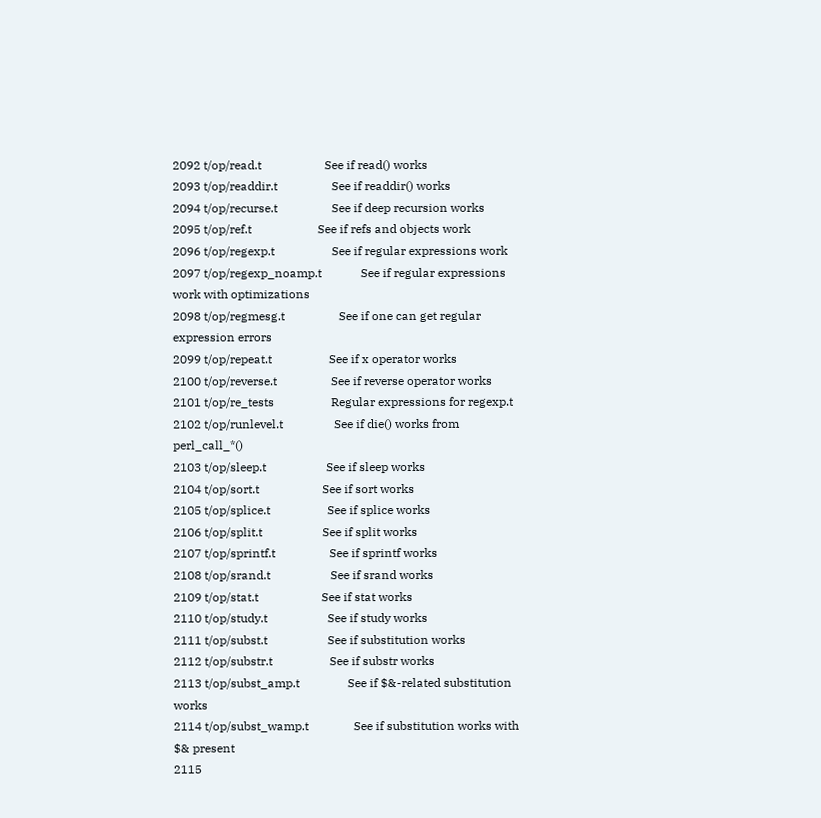2092 t/op/read.t                     See if read() works
2093 t/op/readdir.t                  See if readdir() works
2094 t/op/recurse.t                  See if deep recursion works
2095 t/op/ref.t                      See if refs and objects work
2096 t/op/regexp.t                   See if regular expressions work
2097 t/op/regexp_noamp.t             See if regular expressions work with optimizations
2098 t/op/regmesg.t                  See if one can get regular expression errors
2099 t/op/repeat.t                   See if x operator works
2100 t/op/reverse.t                  See if reverse operator works
2101 t/op/re_tests                   Regular expressions for regexp.t
2102 t/op/runlevel.t                 See if die() works from perl_call_*()
2103 t/op/sleep.t                    See if sleep works
2104 t/op/sort.t                     See if sort works
2105 t/op/splice.t                   See if splice works
2106 t/op/split.t                    See if split works
2107 t/op/sprintf.t                  See if sprintf works
2108 t/op/srand.t                    See if srand works
2109 t/op/stat.t                     See if stat works
2110 t/op/study.t                    See if study works
2111 t/op/subst.t                    See if substitution works
2112 t/op/substr.t                   See if substr works
2113 t/op/subst_amp.t                See if $&-related substitution works
2114 t/op/subst_wamp.t               See if substitution works with $& present
2115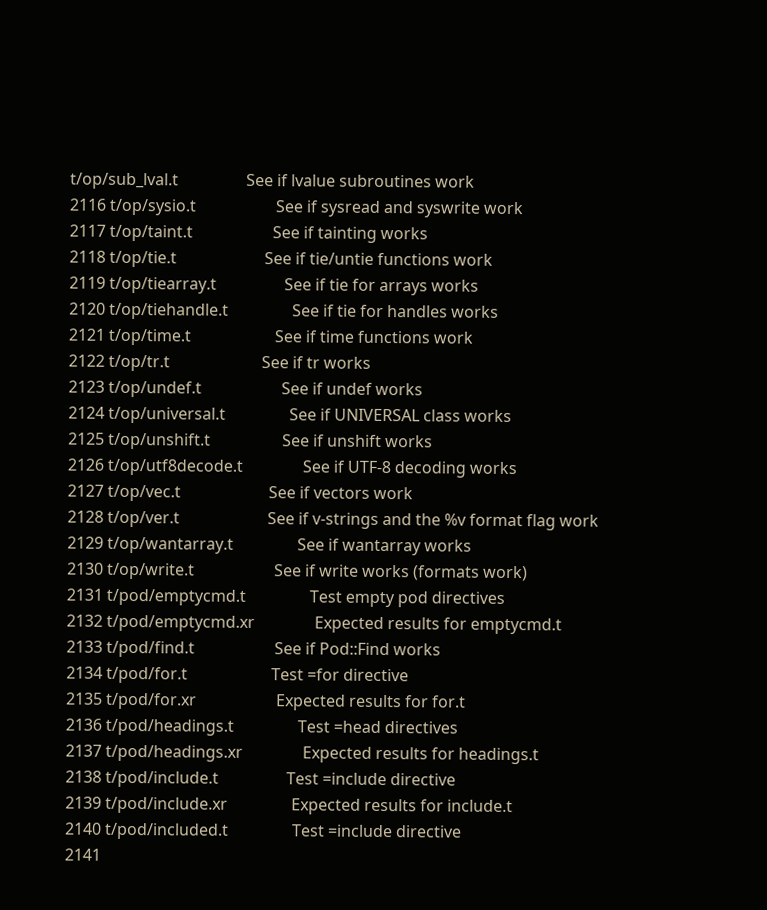t/op/sub_lval.t                 See if lvalue subroutines work
2116 t/op/sysio.t                    See if sysread and syswrite work
2117 t/op/taint.t                    See if tainting works
2118 t/op/tie.t                      See if tie/untie functions work
2119 t/op/tiearray.t                 See if tie for arrays works
2120 t/op/tiehandle.t                See if tie for handles works
2121 t/op/time.t                     See if time functions work
2122 t/op/tr.t                       See if tr works
2123 t/op/undef.t                    See if undef works
2124 t/op/universal.t                See if UNIVERSAL class works
2125 t/op/unshift.t                  See if unshift works
2126 t/op/utf8decode.t               See if UTF-8 decoding works
2127 t/op/vec.t                      See if vectors work
2128 t/op/ver.t                      See if v-strings and the %v format flag work
2129 t/op/wantarray.t                See if wantarray works
2130 t/op/write.t                    See if write works (formats work)
2131 t/pod/emptycmd.t                Test empty pod directives
2132 t/pod/emptycmd.xr               Expected results for emptycmd.t
2133 t/pod/find.t                    See if Pod::Find works
2134 t/pod/for.t                     Test =for directive
2135 t/pod/for.xr                    Expected results for for.t
2136 t/pod/headings.t                Test =head directives
2137 t/pod/headings.xr               Expected results for headings.t
2138 t/pod/include.t                 Test =include directive
2139 t/pod/include.xr                Expected results for include.t
2140 t/pod/included.t                Test =include directive
2141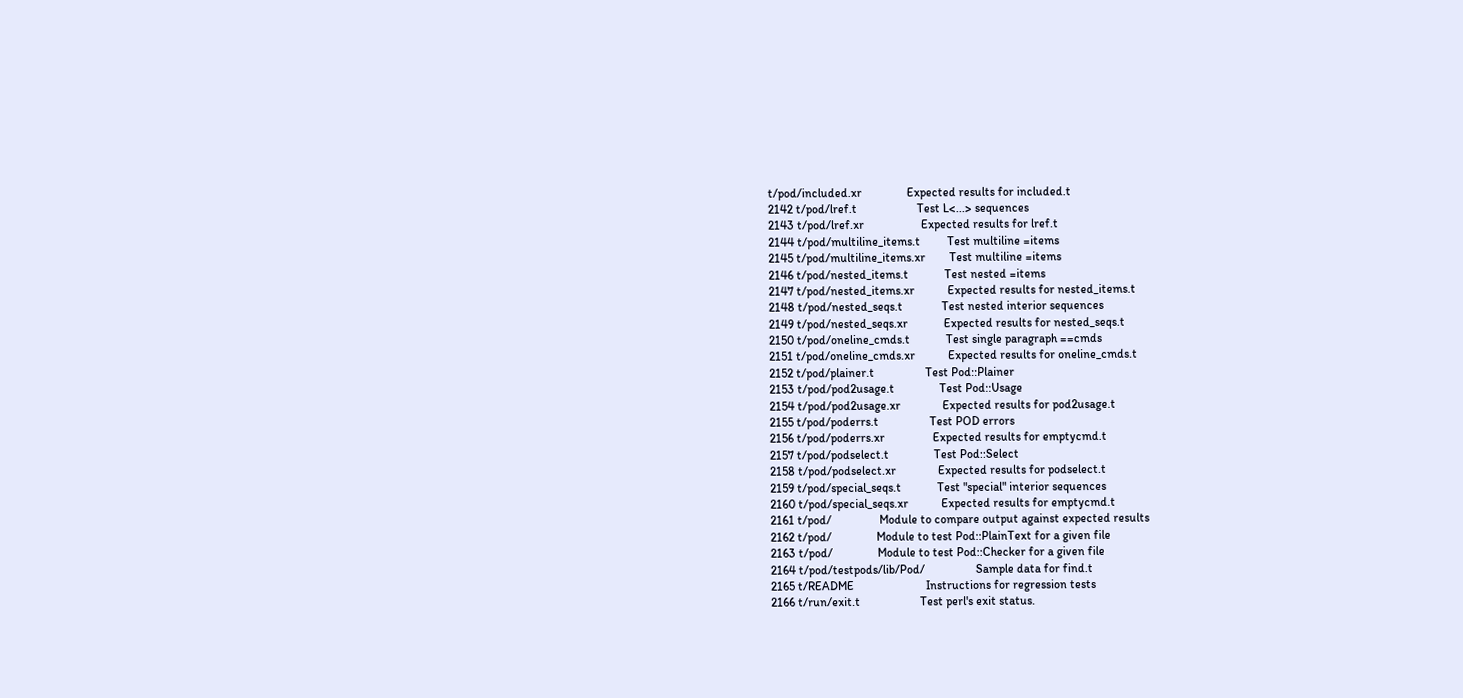t/pod/included.xr               Expected results for included.t
2142 t/pod/lref.t                    Test L<...> sequences
2143 t/pod/lref.xr                   Expected results for lref.t
2144 t/pod/multiline_items.t         Test multiline =items
2145 t/pod/multiline_items.xr        Test multiline =items
2146 t/pod/nested_items.t            Test nested =items
2147 t/pod/nested_items.xr           Expected results for nested_items.t
2148 t/pod/nested_seqs.t             Test nested interior sequences
2149 t/pod/nested_seqs.xr            Expected results for nested_seqs.t
2150 t/pod/oneline_cmds.t            Test single paragraph ==cmds
2151 t/pod/oneline_cmds.xr           Expected results for oneline_cmds.t
2152 t/pod/plainer.t                 Test Pod::Plainer
2153 t/pod/pod2usage.t               Test Pod::Usage
2154 t/pod/pod2usage.xr              Expected results for pod2usage.t
2155 t/pod/poderrs.t                 Test POD errors
2156 t/pod/poderrs.xr                Expected results for emptycmd.t
2157 t/pod/podselect.t               Test Pod::Select
2158 t/pod/podselect.xr              Expected results for podselect.t
2159 t/pod/special_seqs.t            Test "special" interior sequences
2160 t/pod/special_seqs.xr           Expected results for emptycmd.t
2161 t/pod/                Module to compare output against expected results
2162 t/pod/               Module to test Pod::PlainText for a given file
2163 t/pod/               Module to test Pod::Checker for a given file
2164 t/pod/testpods/lib/Pod/                 Sample data for find.t
2165 t/README                        Instructions for regression tests
2166 t/run/exit.t                    Test perl's exit status.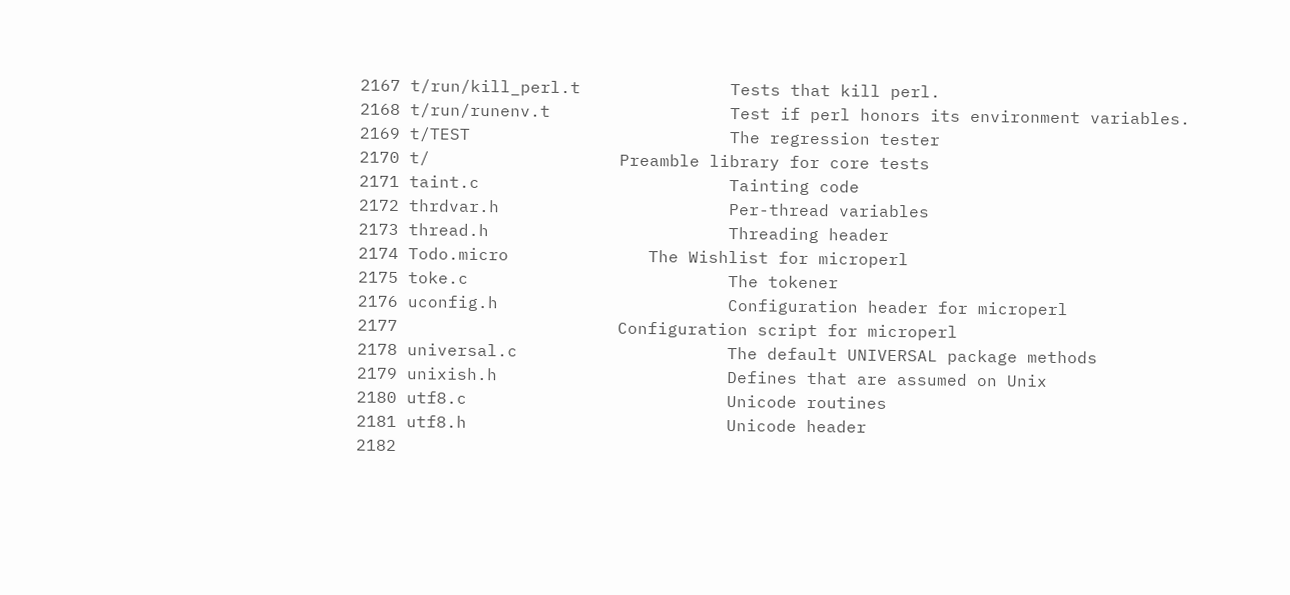2167 t/run/kill_perl.t               Tests that kill perl.
2168 t/run/runenv.t                  Test if perl honors its environment variables.
2169 t/TEST                          The regression tester
2170 t/                   Preamble library for core tests
2171 taint.c                         Tainting code
2172 thrdvar.h                       Per-thread variables
2173 thread.h                        Threading header
2174 Todo.micro              The Wishlist for microperl
2175 toke.c                          The tokener
2176 uconfig.h                       Configuration header for microperl
2177                      Configuration script for microperl
2178 universal.c                     The default UNIVERSAL package methods
2179 unixish.h                       Defines that are assumed on Unix
2180 utf8.c                          Unicode routines
2181 utf8.h                          Unicode header
2182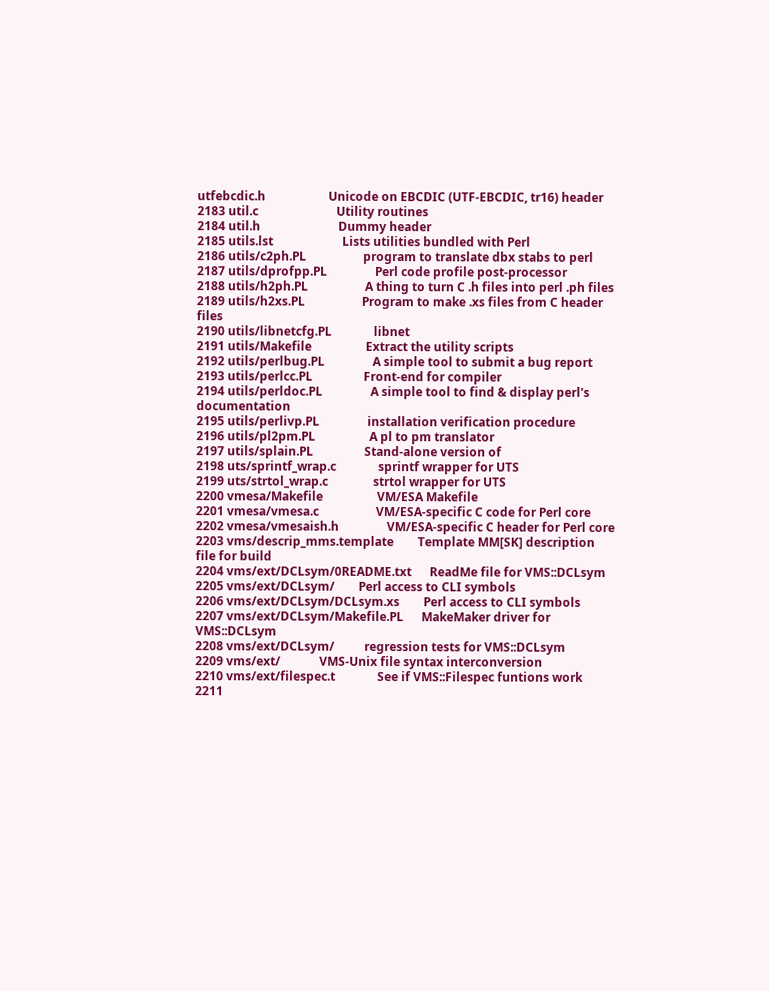utfebcdic.h                     Unicode on EBCDIC (UTF-EBCDIC, tr16) header
2183 util.c                          Utility routines
2184 util.h                          Dummy header
2185 utils.lst                       Lists utilities bundled with Perl
2186 utils/c2ph.PL                   program to translate dbx stabs to perl
2187 utils/dprofpp.PL                Perl code profile post-processor
2188 utils/h2ph.PL                   A thing to turn C .h files into perl .ph files
2189 utils/h2xs.PL                   Program to make .xs files from C header files
2190 utils/libnetcfg.PL              libnet
2191 utils/Makefile                  Extract the utility scripts
2192 utils/perlbug.PL                A simple tool to submit a bug report
2193 utils/perlcc.PL                 Front-end for compiler
2194 utils/perldoc.PL                A simple tool to find & display perl's documentation
2195 utils/perlivp.PL                installation verification procedure
2196 utils/pl2pm.PL                  A pl to pm translator
2197 utils/splain.PL                 Stand-alone version of
2198 uts/sprintf_wrap.c              sprintf wrapper for UTS
2199 uts/strtol_wrap.c               strtol wrapper for UTS
2200 vmesa/Makefile                  VM/ESA Makefile
2201 vmesa/vmesa.c                   VM/ESA-specific C code for Perl core
2202 vmesa/vmesaish.h                VM/ESA-specific C header for Perl core
2203 vms/descrip_mms.template        Template MM[SK] description file for build
2204 vms/ext/DCLsym/0README.txt      ReadMe file for VMS::DCLsym
2205 vms/ext/DCLsym/        Perl access to CLI symbols
2206 vms/ext/DCLsym/DCLsym.xs        Perl access to CLI symbols
2207 vms/ext/DCLsym/Makefile.PL      MakeMaker driver for VMS::DCLsym
2208 vms/ext/DCLsym/          regression tests for VMS::DCLsym
2209 vms/ext/             VMS-Unix file syntax interconversion
2210 vms/ext/filespec.t              See if VMS::Filespec funtions work
2211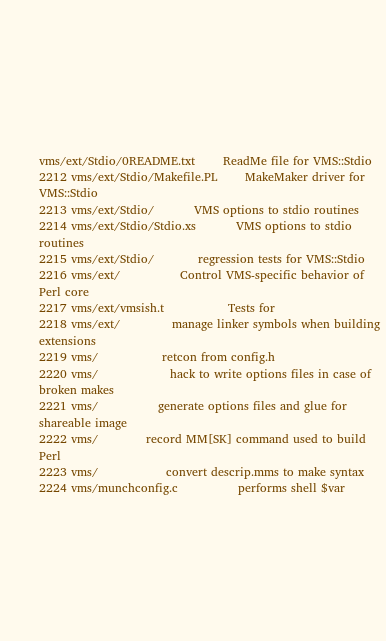vms/ext/Stdio/0README.txt       ReadMe file for VMS::Stdio
2212 vms/ext/Stdio/Makefile.PL       MakeMaker driver for VMS::Stdio
2213 vms/ext/Stdio/          VMS options to stdio routines
2214 vms/ext/Stdio/Stdio.xs          VMS options to stdio routines
2215 vms/ext/Stdio/           regression tests for VMS::Stdio
2216 vms/ext/               Control VMS-specific behavior of Perl core
2217 vms/ext/vmsish.t                Tests for
2218 vms/ext/             manage linker symbols when building extensions
2219 vms/                retcon from config.h
2220 vms/                  hack to write options files in case of broken makes
2221 vms/               generate options files and glue for shareable image
2222 vms/            record MM[SK] command used to build Perl
2223 vms/                 convert descrip.mms to make syntax
2224 vms/munchconfig.c               performs shell $var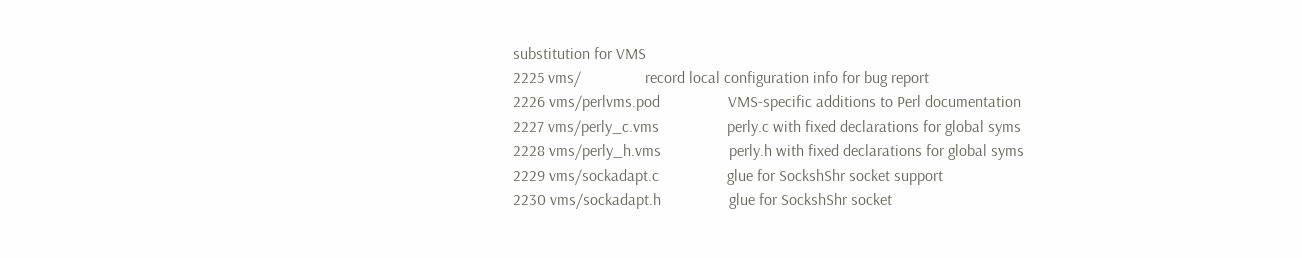substitution for VMS
2225 vms/                record local configuration info for bug report
2226 vms/perlvms.pod                 VMS-specific additions to Perl documentation
2227 vms/perly_c.vms                 perly.c with fixed declarations for global syms
2228 vms/perly_h.vms                 perly.h with fixed declarations for global syms
2229 vms/sockadapt.c                 glue for SockshShr socket support
2230 vms/sockadapt.h                 glue for SockshShr socket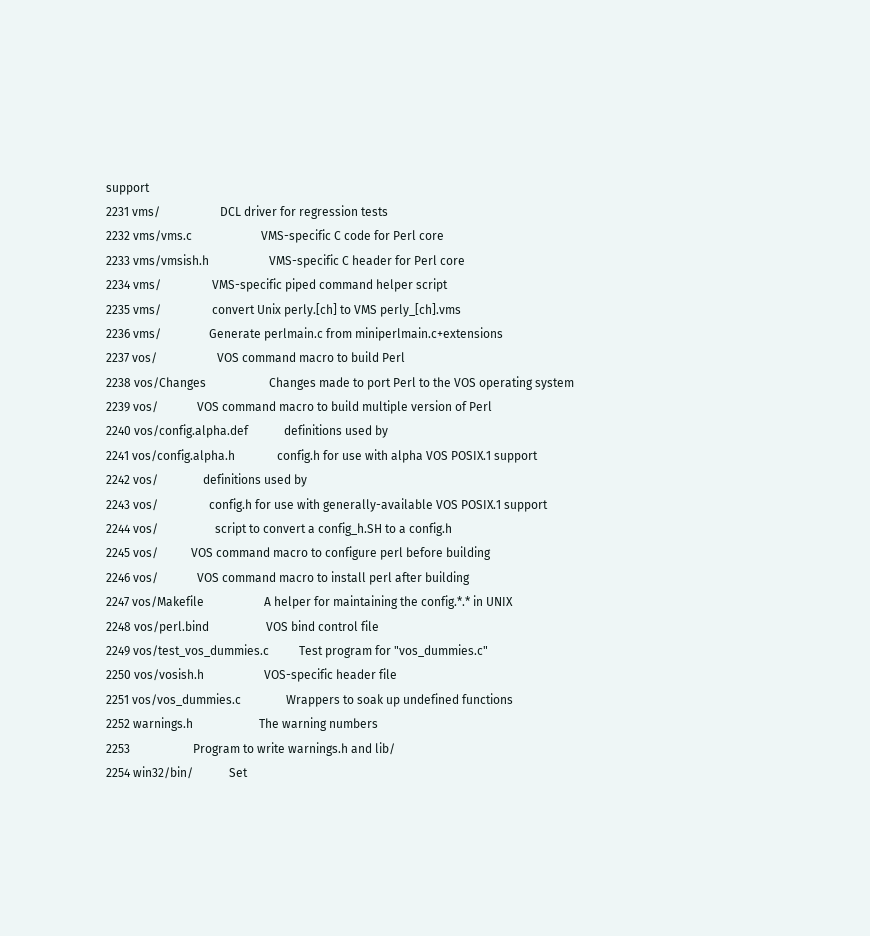support
2231 vms/                    DCL driver for regression tests
2232 vms/vms.c                       VMS-specific C code for Perl core
2233 vms/vmsish.h                    VMS-specific C header for Perl core
2234 vms/                 VMS-specific piped command helper script
2235 vms/                 convert Unix perly.[ch] to VMS perly_[ch].vms
2236 vms/                Generate perlmain.c from miniperlmain.c+extensions
2237 vos/                    VOS command macro to build Perl
2238 vos/Changes                     Changes made to port Perl to the VOS operating system
2239 vos/             VOS command macro to build multiple version of Perl
2240 vos/config.alpha.def            definitions used by
2241 vos/config.alpha.h              config.h for use with alpha VOS POSIX.1 support
2242 vos/               definitions used by
2243 vos/                 config.h for use with generally-available VOS POSIX.1 support
2244 vos/                   script to convert a config_h.SH to a config.h
2245 vos/           VOS command macro to configure perl before building
2246 vos/             VOS command macro to install perl after building
2247 vos/Makefile                    A helper for maintaining the config.*.* in UNIX
2248 vos/perl.bind                   VOS bind control file
2249 vos/test_vos_dummies.c          Test program for "vos_dummies.c"
2250 vos/vosish.h                    VOS-specific header file
2251 vos/vos_dummies.c               Wrappers to soak up undefined functions
2252 warnings.h                      The warning numbers
2253                     Program to write warnings.h and lib/
2254 win32/bin/            Set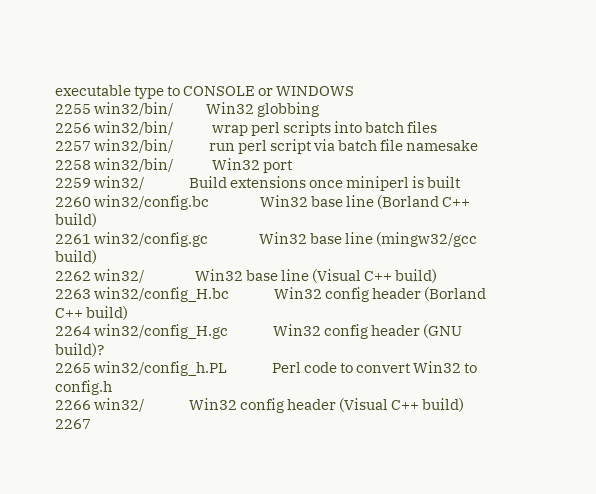executable type to CONSOLE or WINDOWS
2255 win32/bin/           Win32 globbing
2256 win32/bin/             wrap perl scripts into batch files
2257 win32/bin/            run perl script via batch file namesake
2258 win32/bin/             Win32 port
2259 win32/               Build extensions once miniperl is built
2260 win32/config.bc                 Win32 base line (Borland C++ build)
2261 win32/config.gc                 Win32 base line (mingw32/gcc build)
2262 win32/                 Win32 base line (Visual C++ build)
2263 win32/config_H.bc               Win32 config header (Borland C++ build)
2264 win32/config_H.gc               Win32 config header (GNU build)?
2265 win32/config_h.PL               Perl code to convert Win32 to config.h
2266 win32/               Win32 config header (Visual C++ build)
2267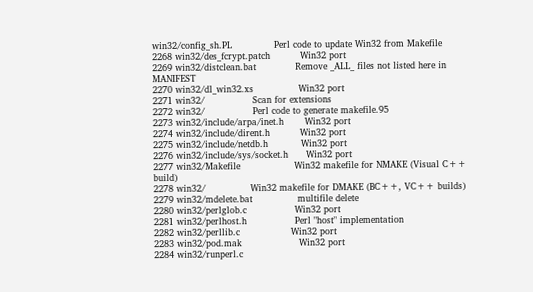win32/config_sh.PL              Perl code to update Win32 from Makefile
2268 win32/des_fcrypt.patch          Win32 port
2269 win32/distclean.bat             Remove _ALL_ files not listed here in MANIFEST
2270 win32/dl_win32.xs               Win32 port
2271 win32/                Scan for extensions
2272 win32/                Perl code to generate makefile.95
2273 win32/include/arpa/inet.h       Win32 port
2274 win32/include/dirent.h          Win32 port
2275 win32/include/netdb.h           Win32 port
2276 win32/include/sys/socket.h      Win32 port
2277 win32/Makefile                  Win32 makefile for NMAKE (Visual C++ build)
2278 win32/               Win32 makefile for DMAKE (BC++, VC++ builds)
2279 win32/mdelete.bat               multifile delete
2280 win32/perlglob.c                Win32 port
2281 win32/perlhost.h                Perl "host" implementation
2282 win32/perllib.c                 Win32 port
2283 win32/pod.mak                   Win32 port
2284 win32/runperl.c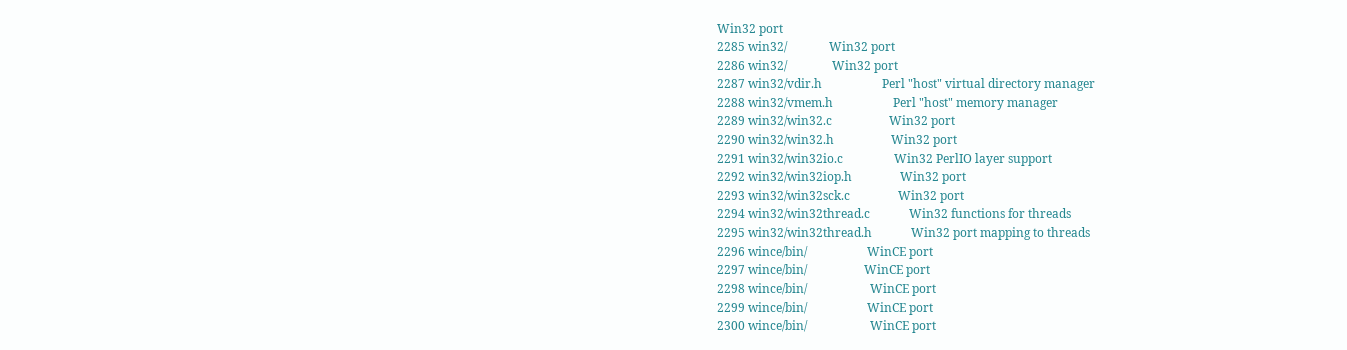Win32 port
2285 win32/              Win32 port
2286 win32/               Win32 port
2287 win32/vdir.h                    Perl "host" virtual directory manager
2288 win32/vmem.h                    Perl "host" memory manager
2289 win32/win32.c                   Win32 port
2290 win32/win32.h                   Win32 port
2291 win32/win32io.c                 Win32 PerlIO layer support
2292 win32/win32iop.h                Win32 port
2293 win32/win32sck.c                Win32 port
2294 win32/win32thread.c             Win32 functions for threads
2295 win32/win32thread.h             Win32 port mapping to threads
2296 wince/bin/                    WinCE port
2297 wince/bin/                   WinCE port
2298 wince/bin/                     WinCE port
2299 wince/bin/                    WinCE port
2300 wince/bin/                     WinCE port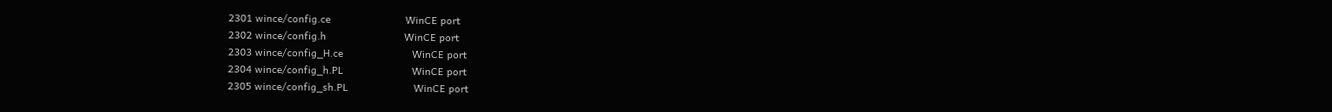2301 wince/config.ce                         WinCE port
2302 wince/config.h                          WinCE port
2303 wince/config_H.ce                       WinCE port
2304 wince/config_h.PL                       WinCE port
2305 wince/config_sh.PL                      WinCE port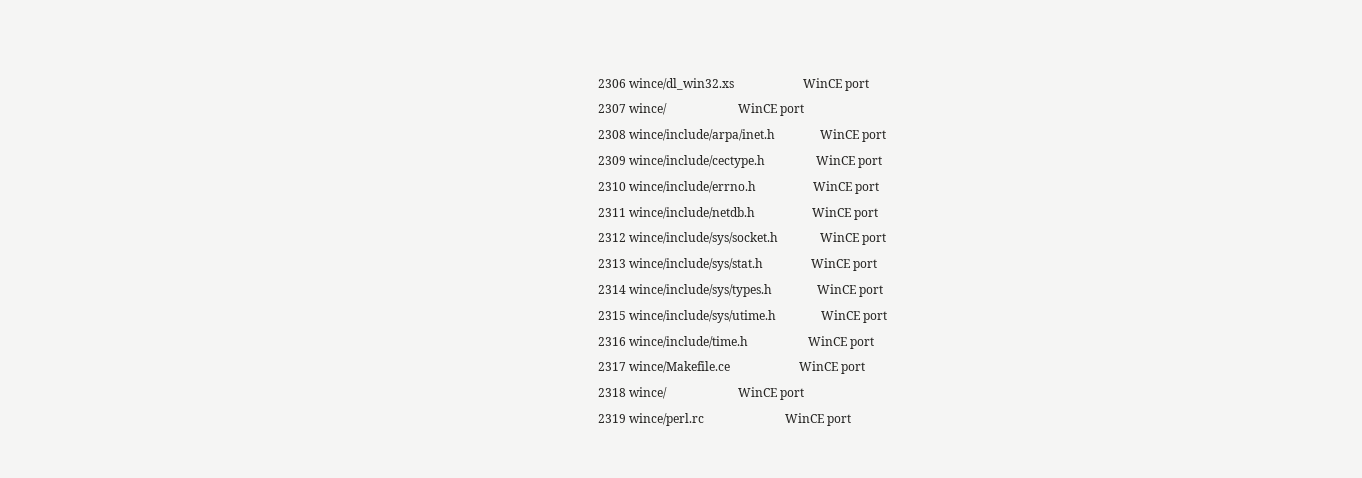2306 wince/dl_win32.xs                       WinCE port
2307 wince/                        WinCE port
2308 wince/include/arpa/inet.h               WinCE port
2309 wince/include/cectype.h                 WinCE port
2310 wince/include/errno.h                   WinCE port
2311 wince/include/netdb.h                   WinCE port
2312 wince/include/sys/socket.h              WinCE port
2313 wince/include/sys/stat.h                WinCE port
2314 wince/include/sys/types.h               WinCE port
2315 wince/include/sys/utime.h               WinCE port
2316 wince/include/time.h                    WinCE port
2317 wince/Makefile.ce                       WinCE port
2318 wince/                        WinCE port
2319 wince/perl.rc                           WinCE port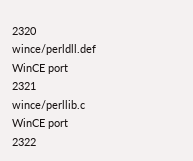2320 wince/perldll.def                       WinCE port
2321 wince/perllib.c                         WinCE port
2322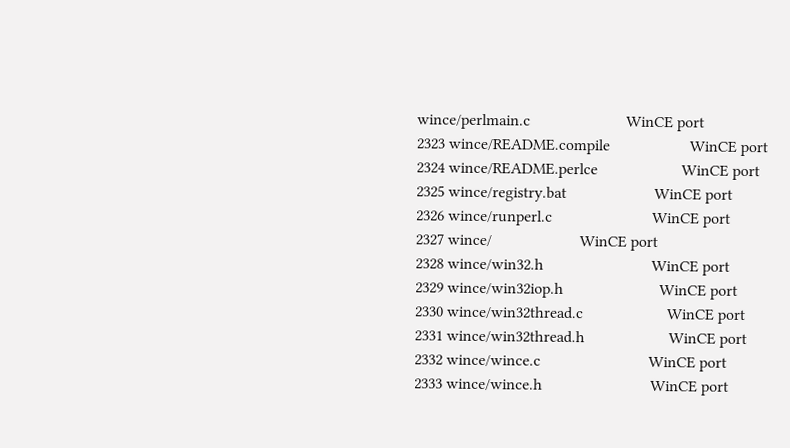wince/perlmain.c                        WinCE port
2323 wince/README.compile                    WinCE port
2324 wince/README.perlce                     WinCE port
2325 wince/registry.bat                      WinCE port
2326 wince/runperl.c                         WinCE port
2327 wince/                      WinCE port
2328 wince/win32.h                           WinCE port
2329 wince/win32iop.h                        WinCE port
2330 wince/win32thread.c                     WinCE port
2331 wince/win32thread.h                     WinCE port
2332 wince/wince.c                           WinCE port
2333 wince/wince.h                           WinCE port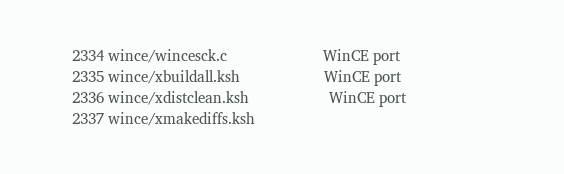2334 wince/wincesck.c                        WinCE port
2335 wince/xbuildall.ksh                     WinCE port
2336 wince/xdistclean.ksh                    WinCE port
2337 wince/xmakediffs.ksh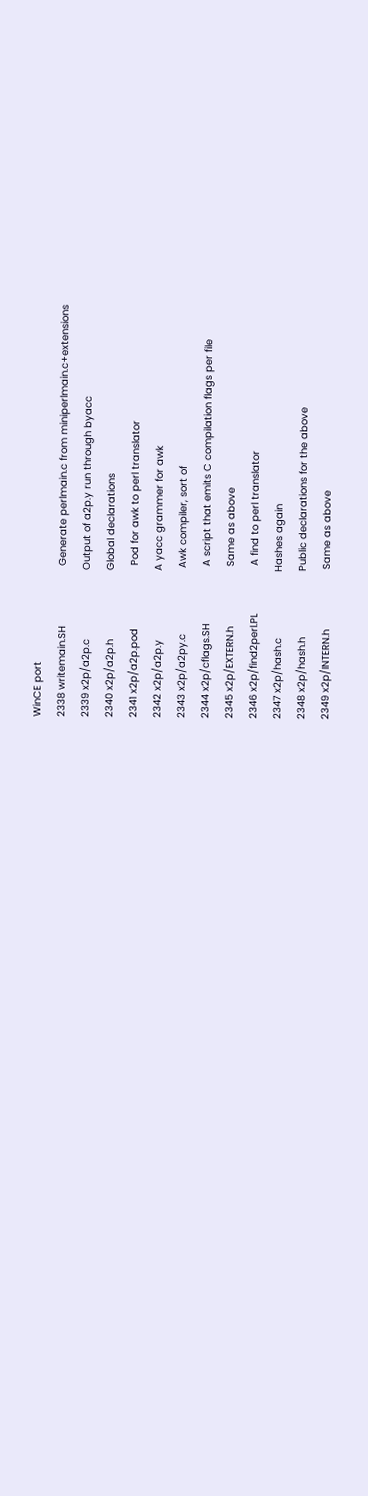WinCE port
2338 writemain.SH                    Generate perlmain.c from miniperlmain.c+extensions
2339 x2p/a2p.c                       Output of a2p.y run through byacc
2340 x2p/a2p.h                       Global declarations
2341 x2p/a2p.pod                     Pod for awk to perl translator
2342 x2p/a2p.y                       A yacc grammer for awk
2343 x2p/a2py.c                      Awk compiler, sort of
2344 x2p/cflags.SH                   A script that emits C compilation flags per file
2345 x2p/EXTERN.h                    Same as above
2346 x2p/find2perl.PL                A find to perl translator
2347 x2p/hash.c                      Hashes again
2348 x2p/hash.h                      Public declarations for the above
2349 x2p/INTERN.h                    Same as above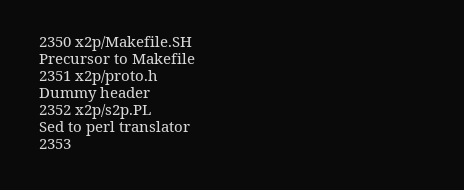2350 x2p/Makefile.SH                 Precursor to Makefile
2351 x2p/proto.h                     Dummy header
2352 x2p/s2p.PL                      Sed to perl translator
2353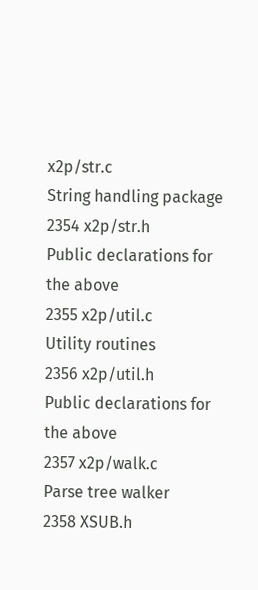x2p/str.c                       String handling package
2354 x2p/str.h                       Public declarations for the above
2355 x2p/util.c                      Utility routines
2356 x2p/util.h                      Public declarations for the above
2357 x2p/walk.c                      Parse tree walker
2358 XSUB.h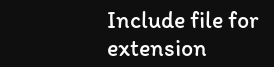Include file for extension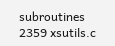subroutines
2359 xsutils.c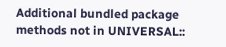Additional bundled package methods not in UNIVERSAL::